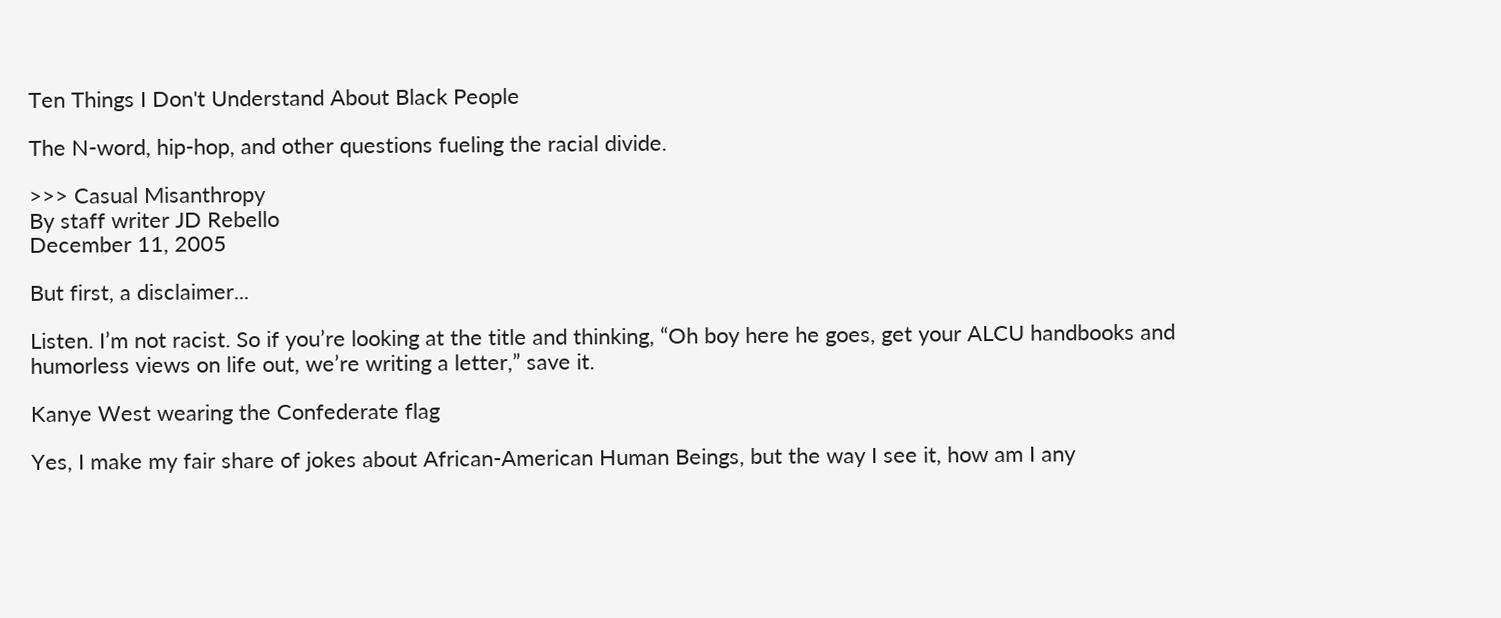Ten Things I Don't Understand About Black People

The N-word, hip-hop, and other questions fueling the racial divide.

>>> Casual Misanthropy
By staff writer JD Rebello
December 11, 2005

But first, a disclaimer...

Listen. I’m not racist. So if you’re looking at the title and thinking, “Oh boy here he goes, get your ALCU handbooks and humorless views on life out, we’re writing a letter,” save it.

Kanye West wearing the Confederate flag

Yes, I make my fair share of jokes about African-American Human Beings, but the way I see it, how am I any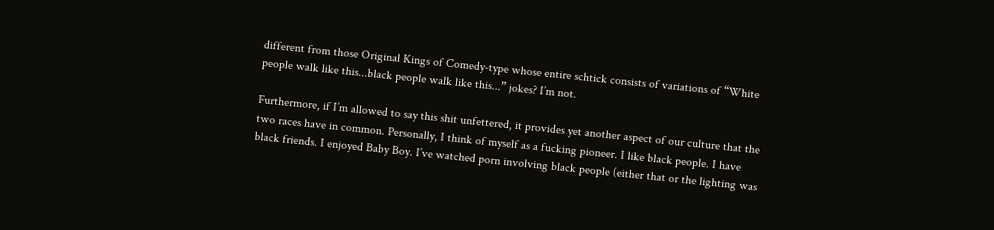different from those Original Kings of Comedy-type whose entire schtick consists of variations of “White people walk like this...black people walk like this...” jokes? I’m not.

Furthermore, if I’m allowed to say this shit unfettered, it provides yet another aspect of our culture that the two races have in common. Personally, I think of myself as a fucking pioneer. I like black people. I have black friends. I enjoyed Baby Boy. I’ve watched porn involving black people (either that or the lighting was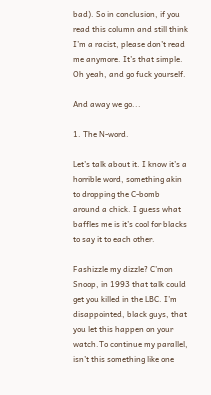bad). So in conclusion, if you read this column and still think I’m a racist, please don’t read me anymore. It’s that simple. Oh yeah, and go fuck yourself.

And away we go...

1. The N-word.

Let’s talk about it. I know it’s a horrible word, something akin to dropping the C-bomb around a chick. I guess what baffles me is it’s cool for blacks to say it to each other.

Fashizzle my dizzle? C’mon Snoop, in 1993 that talk could get you killed in the LBC. I’m disappointed, black guys, that you let this happen on your watch.To continue my parallel, isn’t this something like one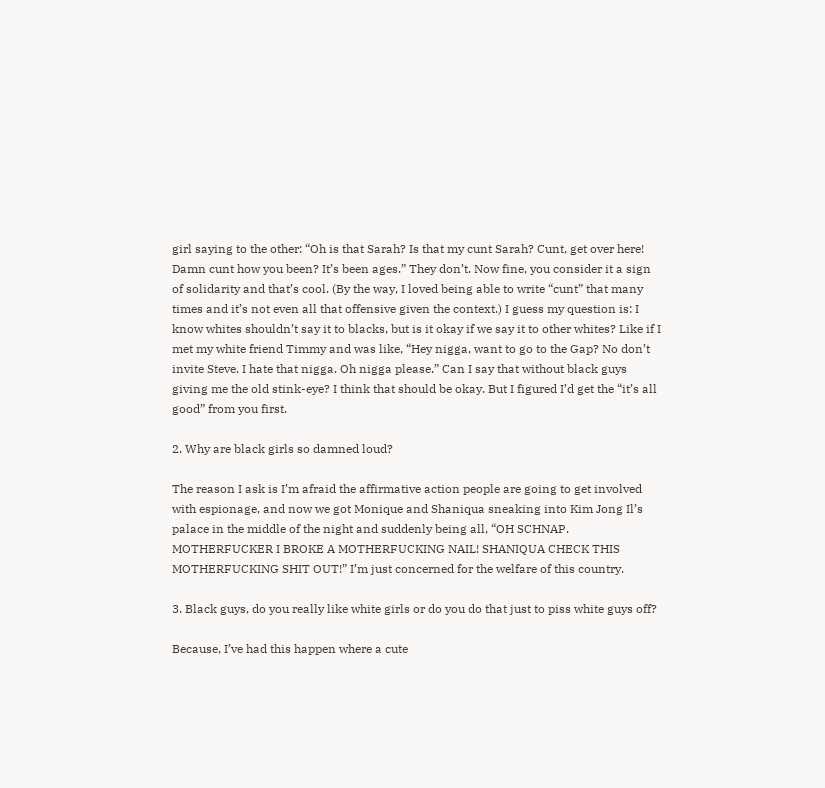girl saying to the other: “Oh is that Sarah? Is that my cunt Sarah? Cunt, get over here! Damn cunt how you been? It’s been ages.” They don’t. Now fine, you consider it a sign of solidarity and that’s cool. (By the way, I loved being able to write “cunt” that many times and it’s not even all that offensive given the context.) I guess my question is: I know whites shouldn’t say it to blacks, but is it okay if we say it to other whites? Like if I met my white friend Timmy and was like, “Hey nigga, want to go to the Gap? No don’t invite Steve. I hate that nigga. Oh nigga please.” Can I say that without black guys giving me the old stink-eye? I think that should be okay. But I figured I’d get the “it’s all good” from you first.

2. Why are black girls so damned loud?

The reason I ask is I’m afraid the affirmative action people are going to get involved with espionage, and now we got Monique and Shaniqua sneaking into Kim Jong Il’s palace in the middle of the night and suddenly being all, “OH SCHNAP. MOTHERFUCKER I BROKE A MOTHERFUCKING NAIL! SHANIQUA CHECK THIS MOTHERFUCKING SHIT OUT!” I’m just concerned for the welfare of this country.

3. Black guys, do you really like white girls or do you do that just to piss white guys off?

Because, I’ve had this happen where a cute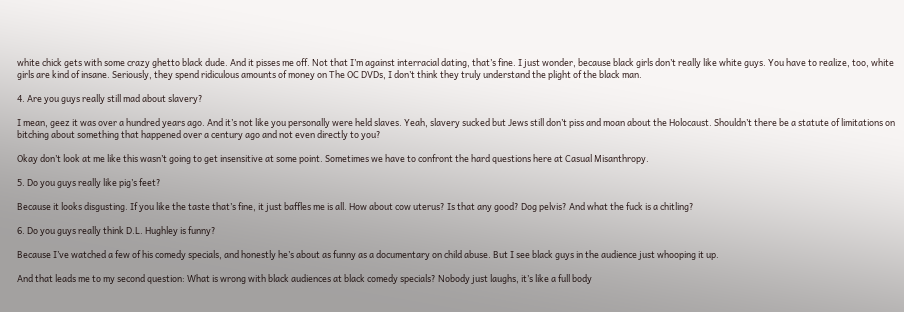white chick gets with some crazy ghetto black dude. And it pisses me off. Not that I’m against interracial dating, that’s fine. I just wonder, because black girls don’t really like white guys. You have to realize, too, white girls are kind of insane. Seriously, they spend ridiculous amounts of money on The OC DVDs, I don’t think they truly understand the plight of the black man.

4. Are you guys really still mad about slavery?

I mean, geez it was over a hundred years ago. And it’s not like you personally were held slaves. Yeah, slavery sucked but Jews still don’t piss and moan about the Holocaust. Shouldn’t there be a statute of limitations on bitching about something that happened over a century ago and not even directly to you?

Okay don’t look at me like this wasn’t going to get insensitive at some point. Sometimes we have to confront the hard questions here at Casual Misanthropy.

5. Do you guys really like pig’s feet?

Because it looks disgusting. If you like the taste that’s fine, it just baffles me is all. How about cow uterus? Is that any good? Dog pelvis? And what the fuck is a chitling?

6. Do you guys really think D.L. Hughley is funny?

Because I’ve watched a few of his comedy specials, and honestly he’s about as funny as a documentary on child abuse. But I see black guys in the audience just whooping it up.

And that leads me to my second question: What is wrong with black audiences at black comedy specials? Nobody just laughs, it’s like a full body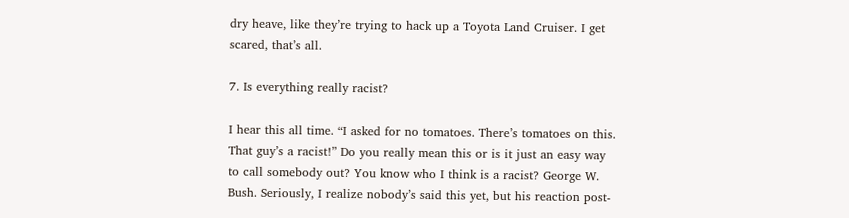dry heave, like they’re trying to hack up a Toyota Land Cruiser. I get scared, that’s all.

7. Is everything really racist?

I hear this all time. “I asked for no tomatoes. There’s tomatoes on this. That guy’s a racist!” Do you really mean this or is it just an easy way to call somebody out? You know who I think is a racist? George W. Bush. Seriously, I realize nobody’s said this yet, but his reaction post-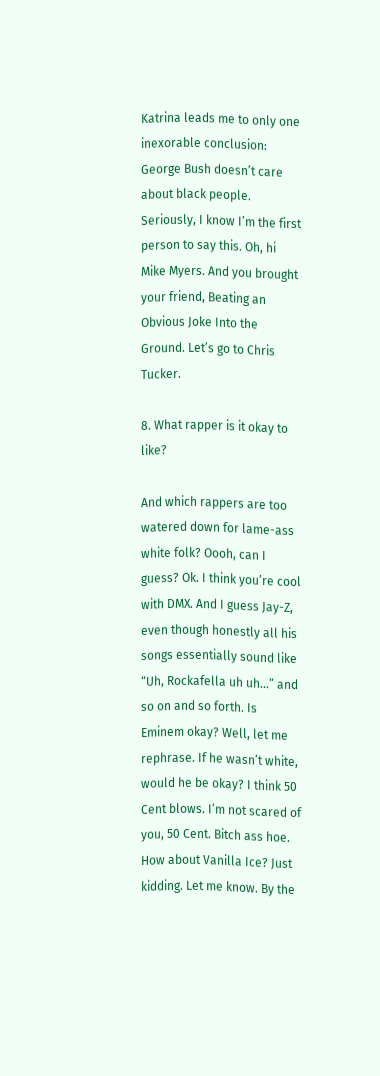Katrina leads me to only one inexorable conclusion: George Bush doesn’t care about black people. Seriously, I know I’m the first person to say this. Oh, hi Mike Myers. And you brought your friend, Beating an Obvious Joke Into the Ground. Let’s go to Chris Tucker.

8. What rapper is it okay to like?

And which rappers are too watered down for lame-ass white folk? Oooh, can I guess? Ok. I think you’re cool with DMX. And I guess Jay-Z, even though honestly all his songs essentially sound like “Uh, Rockafella uh uh...” and so on and so forth. Is Eminem okay? Well, let me rephrase. If he wasn’t white, would he be okay? I think 50 Cent blows. I’m not scared of you, 50 Cent. Bitch ass hoe. How about Vanilla Ice? Just kidding. Let me know. By the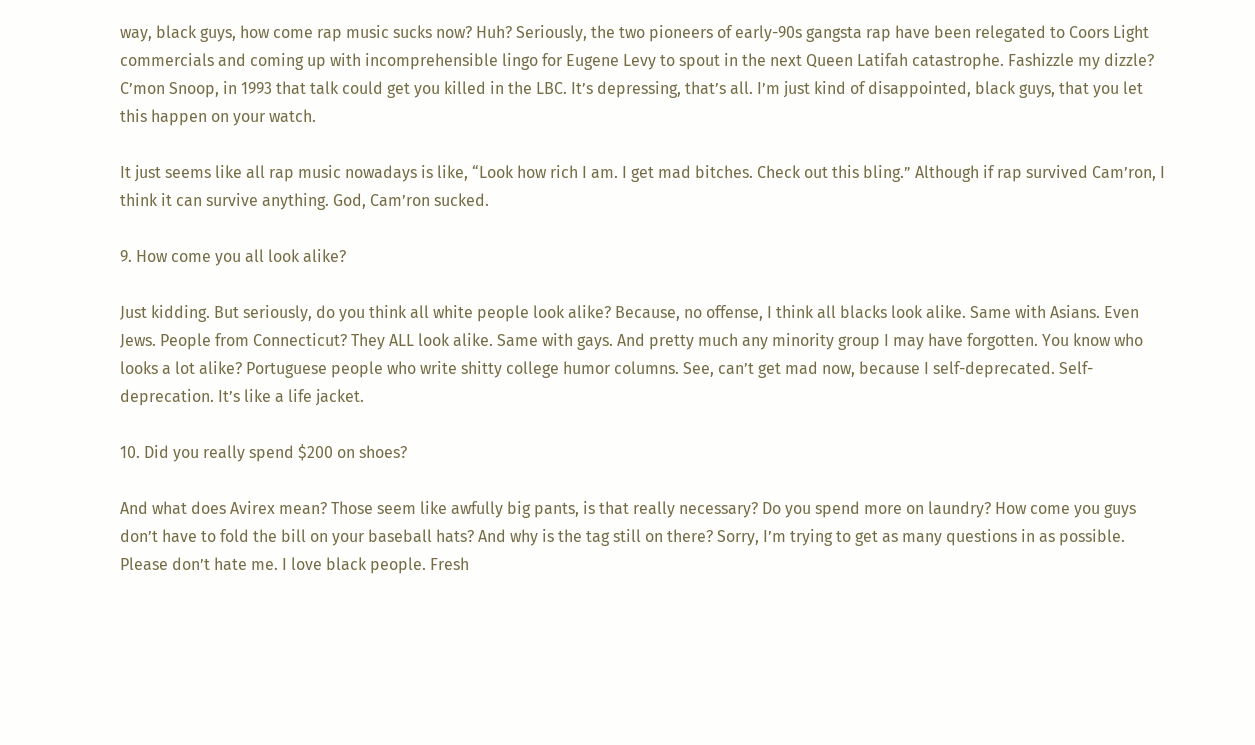way, black guys, how come rap music sucks now? Huh? Seriously, the two pioneers of early-90s gangsta rap have been relegated to Coors Light commercials and coming up with incomprehensible lingo for Eugene Levy to spout in the next Queen Latifah catastrophe. Fashizzle my dizzle? C’mon Snoop, in 1993 that talk could get you killed in the LBC. It’s depressing, that’s all. I’m just kind of disappointed, black guys, that you let this happen on your watch.

It just seems like all rap music nowadays is like, “Look how rich I am. I get mad bitches. Check out this bling.” Although if rap survived Cam’ron, I think it can survive anything. God, Cam’ron sucked.

9. How come you all look alike?

Just kidding. But seriously, do you think all white people look alike? Because, no offense, I think all blacks look alike. Same with Asians. Even Jews. People from Connecticut? They ALL look alike. Same with gays. And pretty much any minority group I may have forgotten. You know who looks a lot alike? Portuguese people who write shitty college humor columns. See, can’t get mad now, because I self-deprecated. Self-deprecation. It’s like a life jacket.

10. Did you really spend $200 on shoes?

And what does Avirex mean? Those seem like awfully big pants, is that really necessary? Do you spend more on laundry? How come you guys don’t have to fold the bill on your baseball hats? And why is the tag still on there? Sorry, I’m trying to get as many questions in as possible. Please don’t hate me. I love black people. Fresh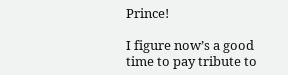Prince!

I figure now’s a good time to pay tribute to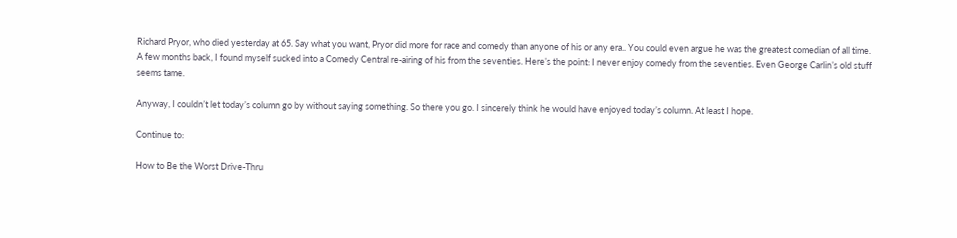Richard Pryor, who died yesterday at 65. Say what you want, Pryor did more for race and comedy than anyone of his or any era.. You could even argue he was the greatest comedian of all time. A few months back, I found myself sucked into a Comedy Central re-airing of his from the seventies. Here’s the point: I never enjoy comedy from the seventies. Even George Carlin’s old stuff seems tame.

Anyway, I couldn’t let today’s column go by without saying something. So there you go. I sincerely think he would have enjoyed today’s column. At least I hope.

Continue to:

How to Be the Worst Drive-Thru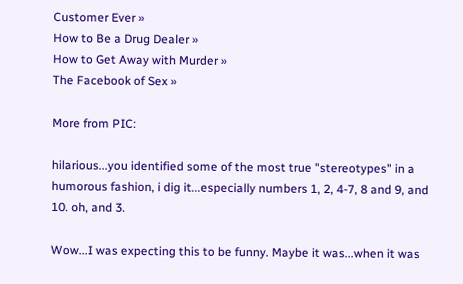Customer Ever »
How to Be a Drug Dealer »
How to Get Away with Murder »
The Facebook of Sex »

More from PIC:

hilarious...you identified some of the most true "stereotypes" in a humorous fashion, i dig it...especially numbers 1, 2, 4-7, 8 and 9, and 10. oh, and 3.

Wow...I was expecting this to be funny. Maybe it was...when it was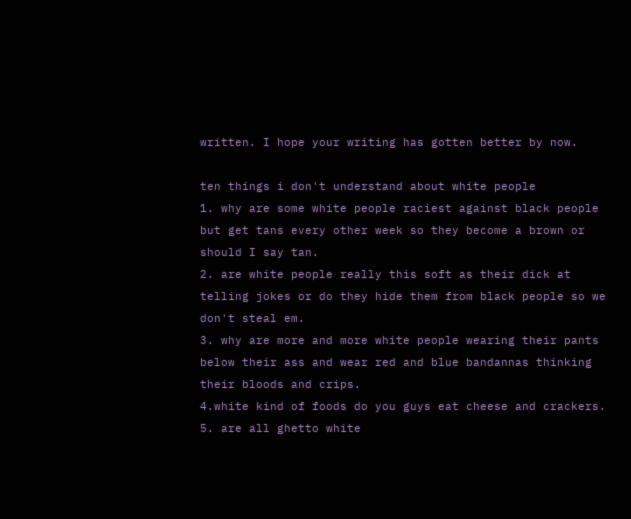written. I hope your writing has gotten better by now.

ten things i don't understand about white people
1. why are some white people raciest against black people but get tans every other week so they become a brown or should I say tan.
2. are white people really this soft as their dick at telling jokes or do they hide them from black people so we don't steal em.
3. why are more and more white people wearing their pants below their ass and wear red and blue bandannas thinking their bloods and crips.
4.white kind of foods do you guys eat cheese and crackers.
5. are all ghetto white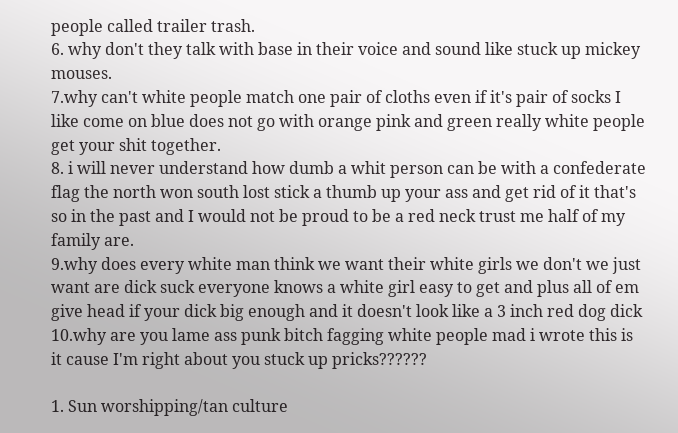people called trailer trash.
6. why don't they talk with base in their voice and sound like stuck up mickey mouses.
7.why can't white people match one pair of cloths even if it's pair of socks I like come on blue does not go with orange pink and green really white people get your shit together.
8. i will never understand how dumb a whit person can be with a confederate flag the north won south lost stick a thumb up your ass and get rid of it that's so in the past and I would not be proud to be a red neck trust me half of my family are.
9.why does every white man think we want their white girls we don't we just want are dick suck everyone knows a white girl easy to get and plus all of em give head if your dick big enough and it doesn't look like a 3 inch red dog dick
10.why are you lame ass punk bitch fagging white people mad i wrote this is it cause I'm right about you stuck up pricks??????

1. Sun worshipping/tan culture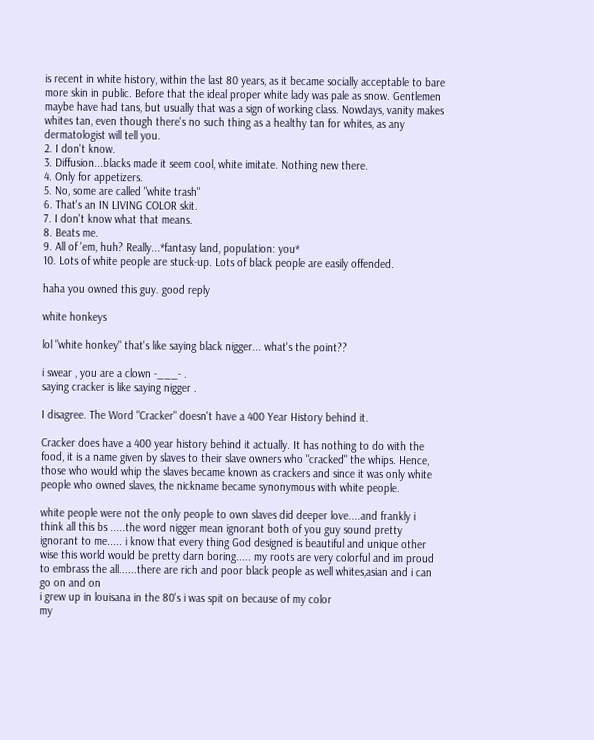is recent in white history, within the last 80 years, as it became socially acceptable to bare more skin in public. Before that the ideal proper white lady was pale as snow. Gentlemen maybe have had tans, but usually that was a sign of working class. Nowdays, vanity makes whites tan, even though there's no such thing as a healthy tan for whites, as any dermatologist will tell you.
2. I don't know.
3. Diffusion...blacks made it seem cool, white imitate. Nothing new there.
4. Only for appetizers.
5. No, some are called "white trash"
6. That's an IN LIVING COLOR skit.
7. I don't know what that means.
8. Beats me.
9. All of 'em, huh? Really...*fantasy land, population: you*
10. Lots of white people are stuck-up. Lots of black people are easily offended.

haha you owned this guy. good reply

white honkeys

lol "white honkey" that's like saying black nigger... what's the point??

i swear , you are a clown -___- .
saying cracker is like saying nigger .

I disagree. The Word "Cracker" doesn't have a 400 Year History behind it.

Cracker does have a 400 year history behind it actually. It has nothing to do with the food, it is a name given by slaves to their slave owners who "cracked" the whips. Hence, those who would whip the slaves became known as crackers and since it was only white people who owned slaves, the nickname became synonymous with white people.

white people were not the only people to own slaves did deeper love....and frankly i think all this bs .....the word nigger mean ignorant both of you guy sound pretty ignorant to me..... i know that every thing God designed is beautiful and unique other wise this world would be pretty darn boring..... my roots are very colorful and im proud to embrass the all......there are rich and poor black people as well whites,asian and i can go on and on
i grew up in louisana in the 80's i was spit on because of my color
my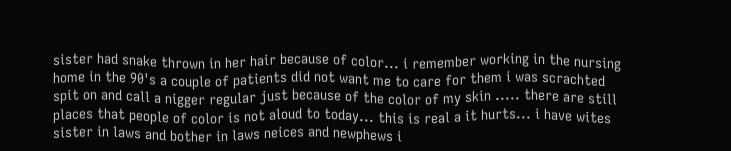sister had snake thrown in her hair because of color... i remember working in the nursing home in the 90's a couple of patients did not want me to care for them i was scrachted spit on and call a nigger regular just because of the color of my skin ..... there are still places that people of color is not aloud to today... this is real a it hurts... i have wites sister in laws and bother in laws neices and newphews i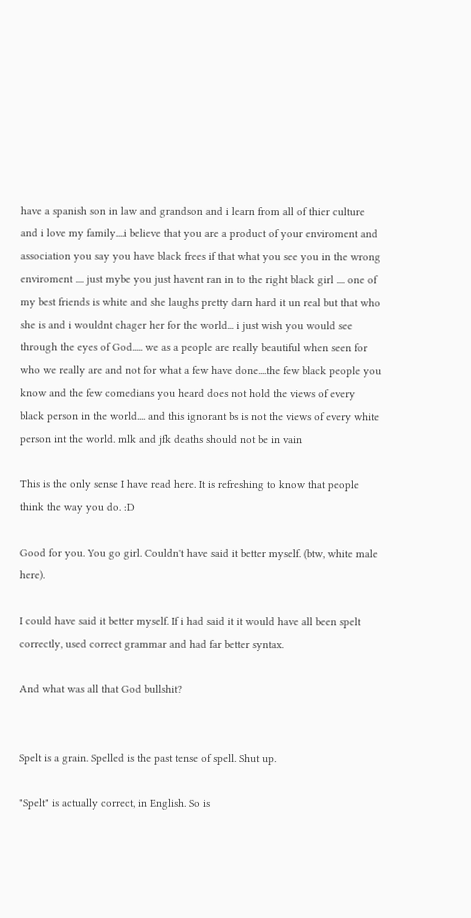have a spanish son in law and grandson and i learn from all of thier culture and i love my family....i believe that you are a product of your enviroment and association you say you have black frees if that what you see you in the wrong enviroment .... just mybe you just havent ran in to the right black girl .... one of my best friends is white and she laughs pretty darn hard it un real but that who she is and i wouldnt chager her for the world... i just wish you would see through the eyes of God..... we as a people are really beautiful when seen for who we really are and not for what a few have done....the few black people you know and the few comedians you heard does not hold the views of every black person in the world.... and this ignorant bs is not the views of every white person int the world. mlk and jfk deaths should not be in vain

This is the only sense I have read here. It is refreshing to know that people think the way you do. :D

Good for you. You go girl. Couldn't have said it better myself. (btw, white male here).

I could have said it better myself. If i had said it it would have all been spelt correctly, used correct grammar and had far better syntax.

And what was all that God bullshit?


Spelt is a grain. Spelled is the past tense of spell. Shut up.

"Spelt" is actually correct, in English. So is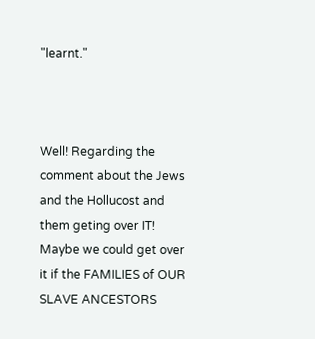"learnt."



Well! Regarding the comment about the Jews and the Hollucost and them geting over IT! Maybe we could get over it if the FAMILIES of OUR SLAVE ANCESTORS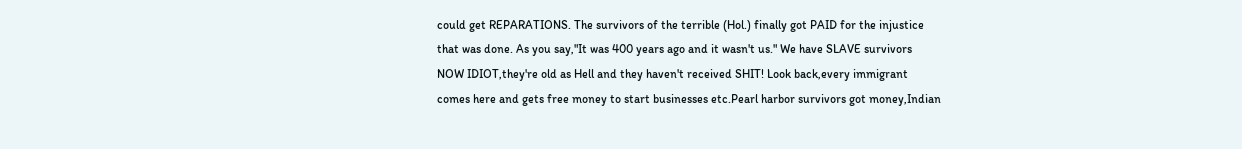could get REPARATIONS. The survivors of the terrible (Hol.) finally got PAID for the injustice that was done. As you say,"It was 400 years ago and it wasn't us." We have SLAVE survivors NOW IDIOT,they're old as Hell and they haven't received SHIT! Look back,every immigrant comes here and gets free money to start businesses etc.Pearl harbor survivors got money,Indian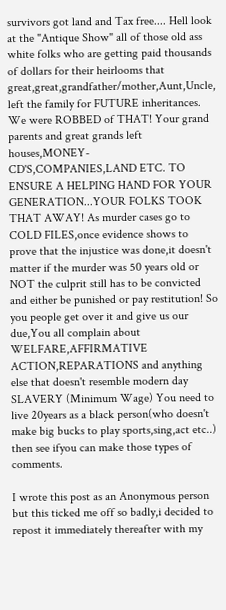survivors got land and Tax free.... Hell look at the "Antique Show" all of those old ass white folks who are getting paid thousands of dollars for their heirlooms that great,great,grandfather/mother,Aunt,Uncle, left the family for FUTURE inheritances. We were ROBBED of THAT! Your grand parents and great grands left houses,MONEY-CD'S,COMPANIES,LAND ETC. TO ENSURE A HELPING HAND FOR YOUR GENERATION...YOUR FOLKS TOOK THAT AWAY! As murder cases go to COLD FILES,once evidence shows to prove that the injustice was done,it doesn't matter if the murder was 50 years old or NOT the culprit still has to be convicted and either be punished or pay restitution! So you people get over it and give us our due,You all complain about WELFARE,AFFIRMATIVE ACTION,REPARATIONS and anything else that doesn't resemble modern day SLAVERY (Minimum Wage) You need to live 20years as a black person(who doesn't make big bucks to play sports,sing,act etc..) then see ifyou can make those types of comments.

I wrote this post as an Anonymous person but this ticked me off so badly,i decided to repost it immediately thereafter with my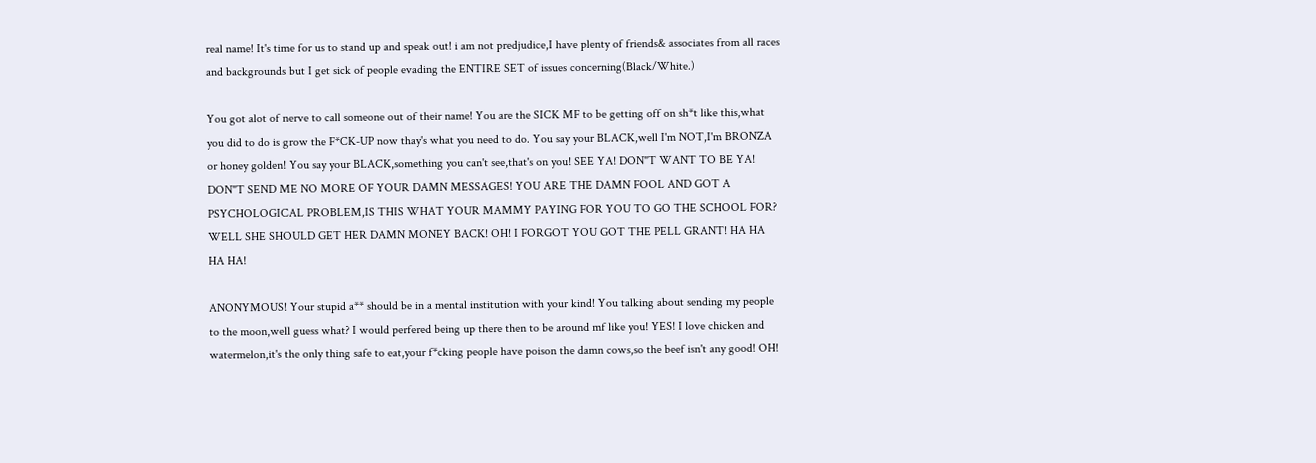real name! It's time for us to stand up and speak out! i am not predjudice,I have plenty of friends& associates from all races and backgrounds but I get sick of people evading the ENTIRE SET of issues concerning(Black/White.)

You got alot of nerve to call someone out of their name! You are the SICK MF to be getting off on sh*t like this,what you did to do is grow the F*CK-UP now thay's what you need to do. You say your BLACK,well I'm NOT,I'm BRONZA or honey golden! You say your BLACK,something you can't see,that's on you! SEE YA! DON"T WANT TO BE YA! DON"T SEND ME NO MORE OF YOUR DAMN MESSAGES! YOU ARE THE DAMN FOOL AND GOT A PSYCHOLOGICAL PROBLEM,IS THIS WHAT YOUR MAMMY PAYING FOR YOU TO GO THE SCHOOL FOR? WELL SHE SHOULD GET HER DAMN MONEY BACK! OH! I FORGOT YOU GOT THE PELL GRANT! HA HA HA HA!

ANONYMOUS! Your stupid a** should be in a mental institution with your kind! You talking about sending my people to the moon,well guess what? I would perfered being up there then to be around mf like you! YES! I love chicken and watermelon,it's the only thing safe to eat,your f*cking people have poison the damn cows,so the beef isn't any good! OH!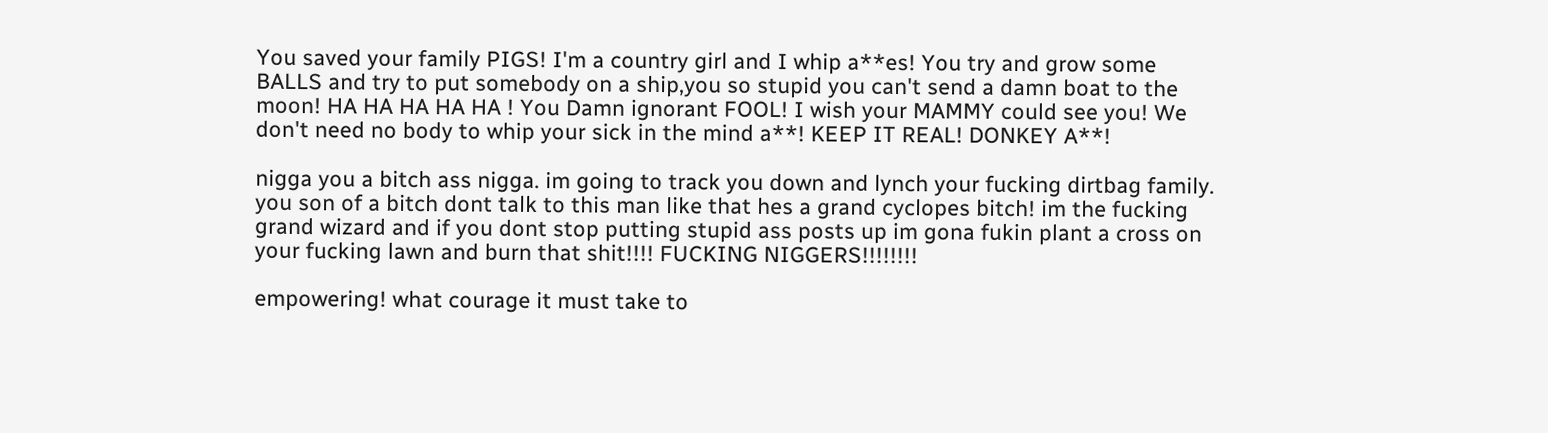You saved your family PIGS! I'm a country girl and I whip a**es! You try and grow some BALLS and try to put somebody on a ship,you so stupid you can't send a damn boat to the moon! HA HA HA HA HA ! You Damn ignorant FOOL! I wish your MAMMY could see you! We don't need no body to whip your sick in the mind a**! KEEP IT REAL! DONKEY A**!

nigga you a bitch ass nigga. im going to track you down and lynch your fucking dirtbag family. you son of a bitch dont talk to this man like that hes a grand cyclopes bitch! im the fucking grand wizard and if you dont stop putting stupid ass posts up im gona fukin plant a cross on your fucking lawn and burn that shit!!!! FUCKING NIGGERS!!!!!!!!

empowering! what courage it must take to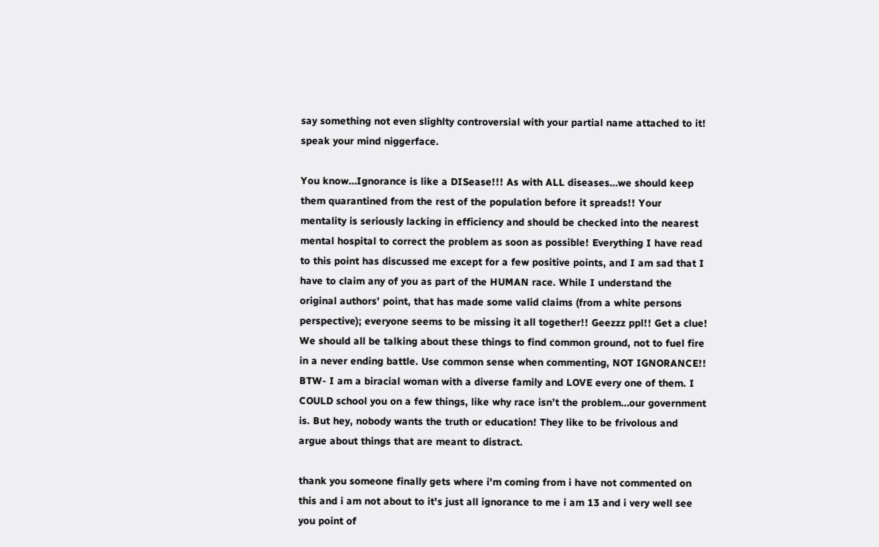say something not even slighlty controversial with your partial name attached to it!
speak your mind niggerface.

You know…Ignorance is like a DISease!!! As with ALL diseases…we should keep them quarantined from the rest of the population before it spreads!! Your mentality is seriously lacking in efficiency and should be checked into the nearest mental hospital to correct the problem as soon as possible! Everything I have read to this point has discussed me except for a few positive points, and I am sad that I have to claim any of you as part of the HUMAN race. While I understand the original authors’ point, that has made some valid claims (from a white persons perspective); everyone seems to be missing it all together!! Geezzz ppl!! Get a clue! We should all be talking about these things to find common ground, not to fuel fire in a never ending battle. Use common sense when commenting, NOT IGNORANCE!! BTW- I am a biracial woman with a diverse family and LOVE every one of them. I COULD school you on a few things, like why race isn’t the problem…our government is. But hey, nobody wants the truth or education! They like to be frivolous and argue about things that are meant to distract.

thank you someone finally gets where i'm coming from i have not commented on this and i am not about to it's just all ignorance to me i am 13 and i very well see you point of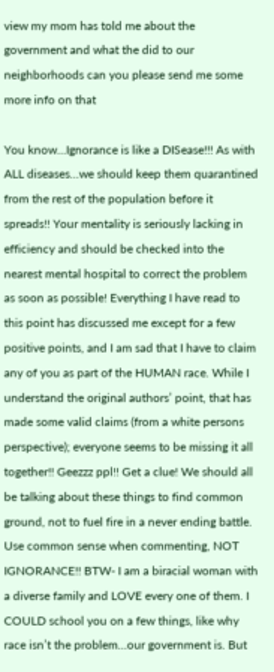view my mom has told me about the government and what the did to our neighborhoods can you please send me some more info on that

You know…Ignorance is like a DISease!!! As with ALL diseases…we should keep them quarantined from the rest of the population before it spreads!! Your mentality is seriously lacking in efficiency and should be checked into the nearest mental hospital to correct the problem as soon as possible! Everything I have read to this point has discussed me except for a few positive points, and I am sad that I have to claim any of you as part of the HUMAN race. While I understand the original authors’ point, that has made some valid claims (from a white persons perspective); everyone seems to be missing it all together!! Geezzz ppl!! Get a clue! We should all be talking about these things to find common ground, not to fuel fire in a never ending battle. Use common sense when commenting, NOT IGNORANCE!! BTW- I am a biracial woman with a diverse family and LOVE every one of them. I COULD school you on a few things, like why race isn’t the problem…our government is. But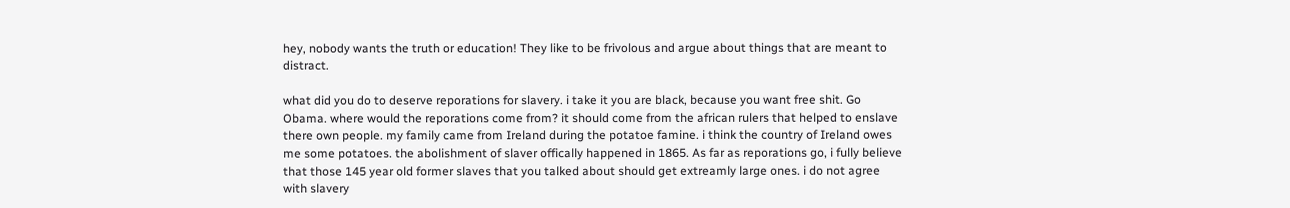hey, nobody wants the truth or education! They like to be frivolous and argue about things that are meant to distract.

what did you do to deserve reporations for slavery. i take it you are black, because you want free shit. Go Obama. where would the reporations come from? it should come from the african rulers that helped to enslave there own people. my family came from Ireland during the potatoe famine. i think the country of Ireland owes me some potatoes. the abolishment of slaver offically happened in 1865. As far as reporations go, i fully believe that those 145 year old former slaves that you talked about should get extreamly large ones. i do not agree with slavery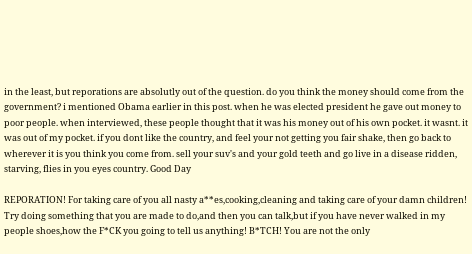in the least, but reporations are absolutly out of the question. do you think the money should come from the government? i mentioned Obama earlier in this post. when he was elected president he gave out money to poor people. when interviewed, these people thought that it was his money out of his own pocket. it wasnt. it was out of my pocket. if you dont like the country, and feel your not getting you fair shake, then go back to wherever it is you think you come from. sell your suv's and your gold teeth and go live in a disease ridden, starving, flies in you eyes country. Good Day

REPORATION! For taking care of you all nasty a**es,cooking,cleaning and taking care of your damn children! Try doing something that you are made to do,and then you can talk,but if you have never walked in my people shoes,how the F*CK you going to tell us anything! B*TCH! You are not the only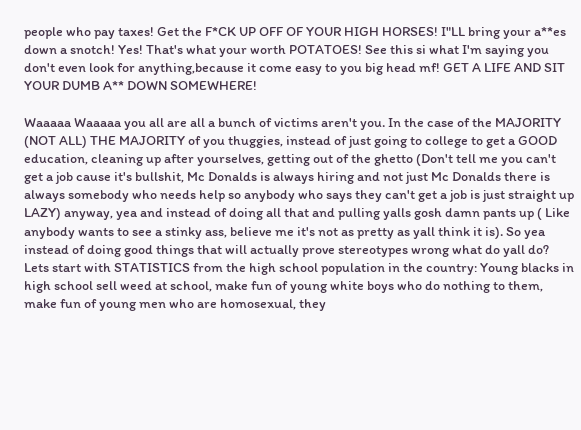people who pay taxes! Get the F*CK UP OFF OF YOUR HIGH HORSES! I"LL bring your a**es down a snotch! Yes! That's what your worth POTATOES! See this si what I'm saying you don't even look for anything,because it come easy to you big head mf! GET A LIFE AND SIT YOUR DUMB A** DOWN SOMEWHERE!

Waaaaa Waaaaa you all are all a bunch of victims aren't you. In the case of the MAJORITY (NOT ALL) THE MAJORITY of you thuggies, instead of just going to college to get a GOOD education, cleaning up after yourselves, getting out of the ghetto (Don't tell me you can't get a job cause it's bullshit, Mc Donalds is always hiring and not just Mc Donalds there is always somebody who needs help so anybody who says they can't get a job is just straight up LAZY) anyway, yea and instead of doing all that and pulling yalls gosh damn pants up ( Like anybody wants to see a stinky ass, believe me it's not as pretty as yall think it is). So yea instead of doing good things that will actually prove stereotypes wrong what do yall do? Lets start with STATISTICS from the high school population in the country: Young blacks in high school sell weed at school, make fun of young white boys who do nothing to them, make fun of young men who are homosexual, they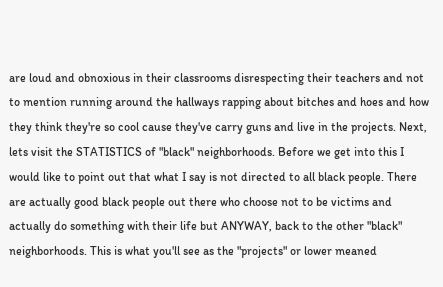are loud and obnoxious in their classrooms disrespecting their teachers and not to mention running around the hallways rapping about bitches and hoes and how they think they're so cool cause they've carry guns and live in the projects. Next, lets visit the STATISTICS of "black" neighborhoods. Before we get into this I would like to point out that what I say is not directed to all black people. There are actually good black people out there who choose not to be victims and actually do something with their life but ANYWAY, back to the other "black" neighborhoods. This is what you'll see as the "projects" or lower meaned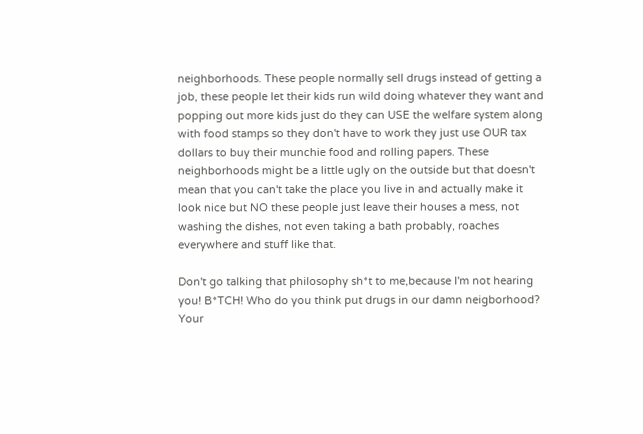neighborhoods. These people normally sell drugs instead of getting a job, these people let their kids run wild doing whatever they want and popping out more kids just do they can USE the welfare system along with food stamps so they don't have to work they just use OUR tax dollars to buy their munchie food and rolling papers. These neighborhoods might be a little ugly on the outside but that doesn't mean that you can't take the place you live in and actually make it look nice but NO these people just leave their houses a mess, not washing the dishes, not even taking a bath probably, roaches everywhere and stuff like that.

Don't go talking that philosophy sh*t to me,because I'm not hearing you! B*TCH! Who do you think put drugs in our damn neigborhood? Your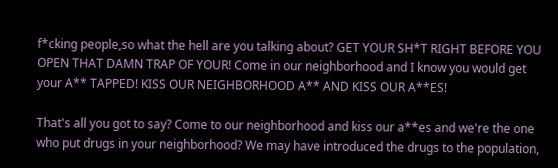f*cking people,so what the hell are you talking about? GET YOUR SH*T RIGHT BEFORE YOU OPEN THAT DAMN TRAP OF YOUR! Come in our neighborhood and I know you would get your A** TAPPED! KISS OUR NEIGHBORHOOD A** AND KISS OUR A**ES!

That's all you got to say? Come to our neighborhood and kiss our a**es and we're the one who put drugs in your neighborhood? We may have introduced the drugs to the population,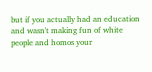but if you actually had an education and wasn't making fun of white people and homos your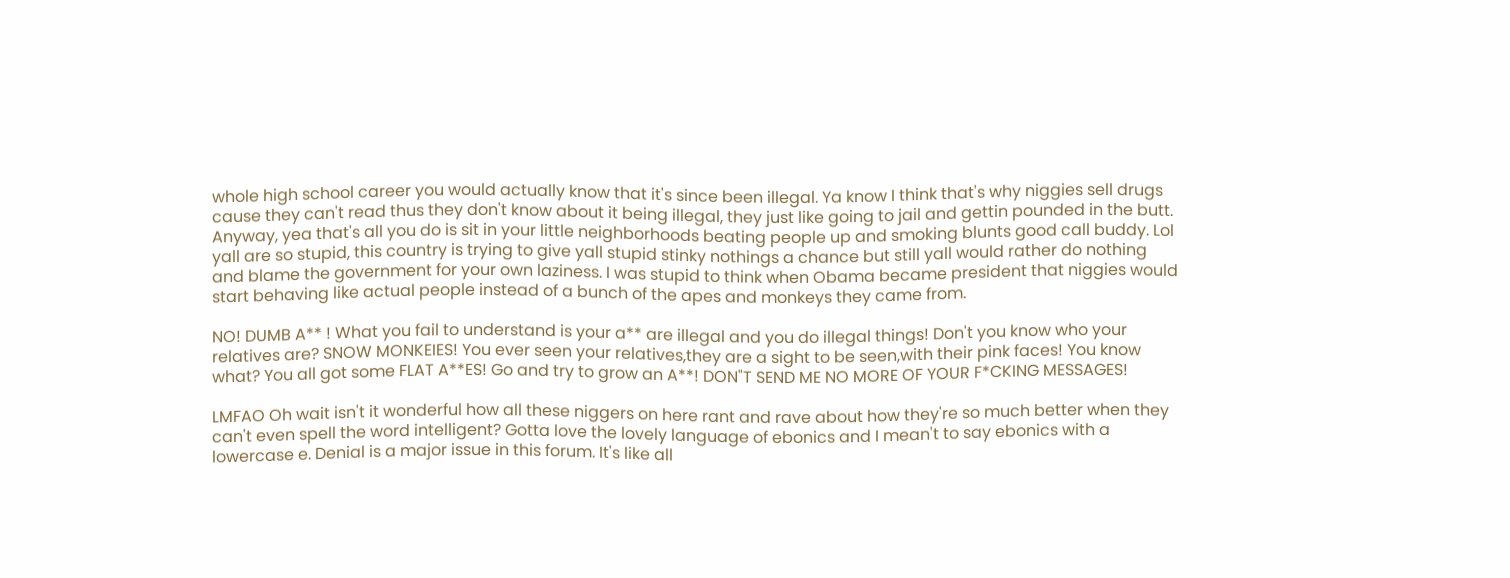whole high school career you would actually know that it's since been illegal. Ya know I think that's why niggies sell drugs cause they can't read thus they don't know about it being illegal, they just like going to jail and gettin pounded in the butt. Anyway, yea that's all you do is sit in your little neighborhoods beating people up and smoking blunts good call buddy. Lol yall are so stupid, this country is trying to give yall stupid stinky nothings a chance but still yall would rather do nothing and blame the government for your own laziness. I was stupid to think when Obama became president that niggies would start behaving like actual people instead of a bunch of the apes and monkeys they came from.

NO! DUMB A** ! What you fail to understand is your a** are illegal and you do illegal things! Don't you know who your relatives are? SNOW MONKEIES! You ever seen your relatives,they are a sight to be seen,with their pink faces! You know what? You all got some FLAT A**ES! Go and try to grow an A**! DON"T SEND ME NO MORE OF YOUR F*CKING MESSAGES!

LMFAO Oh wait isn't it wonderful how all these niggers on here rant and rave about how they're so much better when they can't even spell the word intelligent? Gotta love the lovely language of ebonics and I mean't to say ebonics with a lowercase e. Denial is a major issue in this forum. It's like all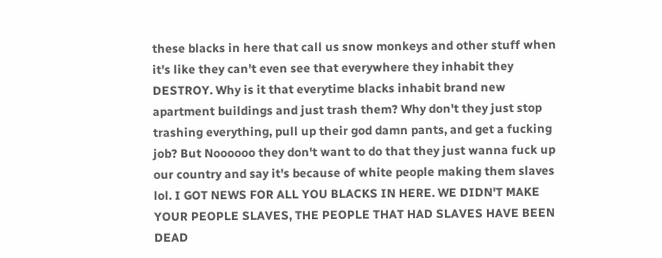these blacks in here that call us snow monkeys and other stuff when it's like they can't even see that everywhere they inhabit they DESTROY. Why is it that everytime blacks inhabit brand new apartment buildings and just trash them? Why don't they just stop trashing everything, pull up their god damn pants, and get a fucking job? But Noooooo they don't want to do that they just wanna fuck up our country and say it's because of white people making them slaves lol. I GOT NEWS FOR ALL YOU BLACKS IN HERE. WE DIDN'T MAKE YOUR PEOPLE SLAVES, THE PEOPLE THAT HAD SLAVES HAVE BEEN DEAD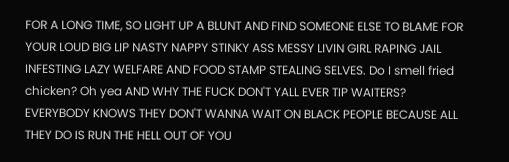FOR A LONG TIME, SO LIGHT UP A BLUNT AND FIND SOMEONE ELSE TO BLAME FOR YOUR LOUD BIG LIP NASTY NAPPY STINKY ASS MESSY LIVIN GIRL RAPING JAIL INFESTING LAZY WELFARE AND FOOD STAMP STEALING SELVES. Do I smell fried chicken? Oh yea AND WHY THE FUCK DON'T YALL EVER TIP WAITERS? EVERYBODY KNOWS THEY DON'T WANNA WAIT ON BLACK PEOPLE BECAUSE ALL THEY DO IS RUN THE HELL OUT OF YOU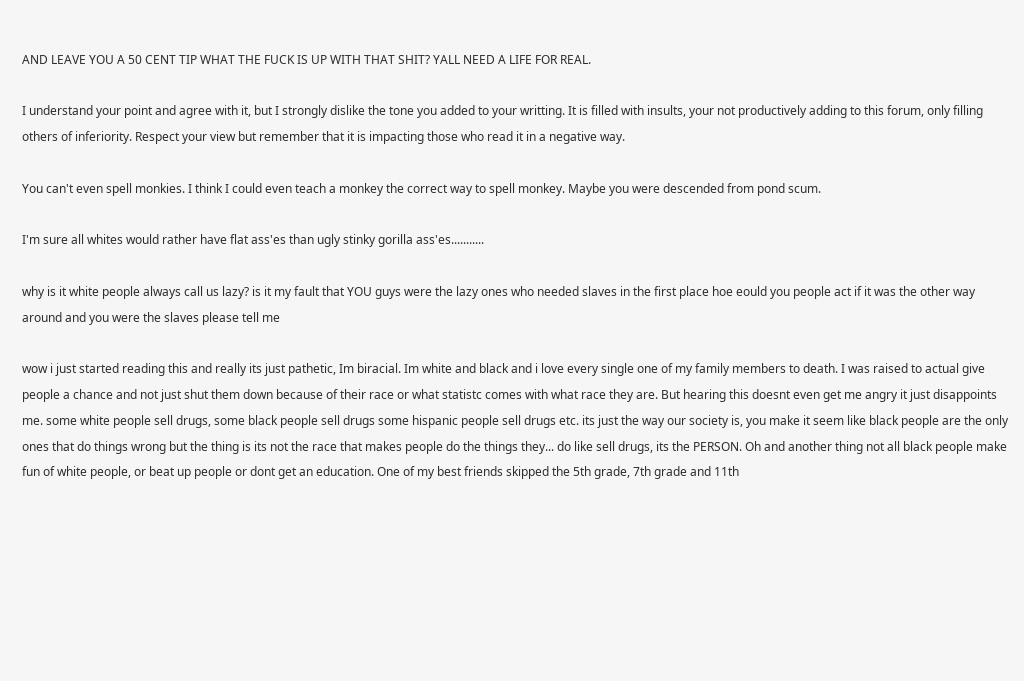AND LEAVE YOU A 50 CENT TIP WHAT THE FUCK IS UP WITH THAT SHIT? YALL NEED A LIFE FOR REAL.

I understand your point and agree with it, but I strongly dislike the tone you added to your writting. It is filled with insults, your not productively adding to this forum, only filling others of inferiority. Respect your view but remember that it is impacting those who read it in a negative way.

You can't even spell monkies. I think I could even teach a monkey the correct way to spell monkey. Maybe you were descended from pond scum.

I'm sure all whites would rather have flat ass'es than ugly stinky gorilla ass'es...........

why is it white people always call us lazy? is it my fault that YOU guys were the lazy ones who needed slaves in the first place hoe eould you people act if it was the other way around and you were the slaves please tell me

wow i just started reading this and really its just pathetic, Im biracial. Im white and black and i love every single one of my family members to death. I was raised to actual give people a chance and not just shut them down because of their race or what statistc comes with what race they are. But hearing this doesnt even get me angry it just disappoints me. some white people sell drugs, some black people sell drugs some hispanic people sell drugs etc. its just the way our society is, you make it seem like black people are the only ones that do things wrong but the thing is its not the race that makes people do the things they... do like sell drugs, its the PERSON. Oh and another thing not all black people make fun of white people, or beat up people or dont get an education. One of my best friends skipped the 5th grade, 7th grade and 11th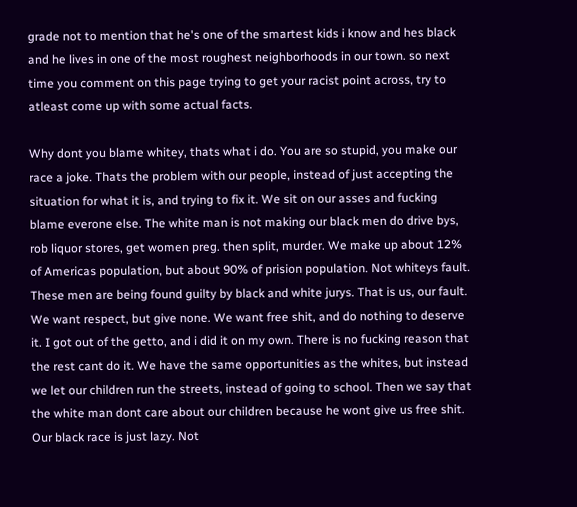grade not to mention that he's one of the smartest kids i know and hes black and he lives in one of the most roughest neighborhoods in our town. so next time you comment on this page trying to get your racist point across, try to atleast come up with some actual facts.

Why dont you blame whitey, thats what i do. You are so stupid, you make our race a joke. Thats the problem with our people, instead of just accepting the situation for what it is, and trying to fix it. We sit on our asses and fucking blame everone else. The white man is not making our black men do drive bys, rob liquor stores, get women preg. then split, murder. We make up about 12% of Americas population, but about 90% of prision population. Not whiteys fault. These men are being found guilty by black and white jurys. That is us, our fault. We want respect, but give none. We want free shit, and do nothing to deserve it. I got out of the getto, and i did it on my own. There is no fucking reason that the rest cant do it. We have the same opportunities as the whites, but instead we let our children run the streets, instead of going to school. Then we say that the white man dont care about our children because he wont give us free shit. Our black race is just lazy. Not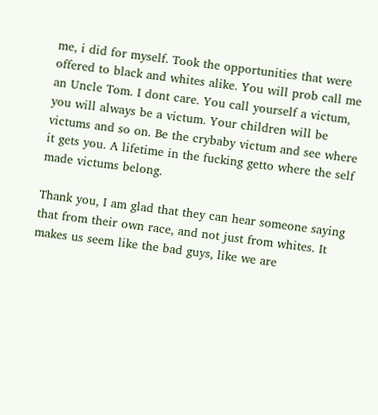me, i did for myself. Took the opportunities that were offered to black and whites alike. You will prob call me an Uncle Tom. I dont care. You call yourself a victum, you will always be a victum. Your children will be victums and so on. Be the crybaby victum and see where it gets you. A lifetime in the fucking getto where the self made victums belong.

Thank you, I am glad that they can hear someone saying that from their own race, and not just from whites. It makes us seem like the bad guys, like we are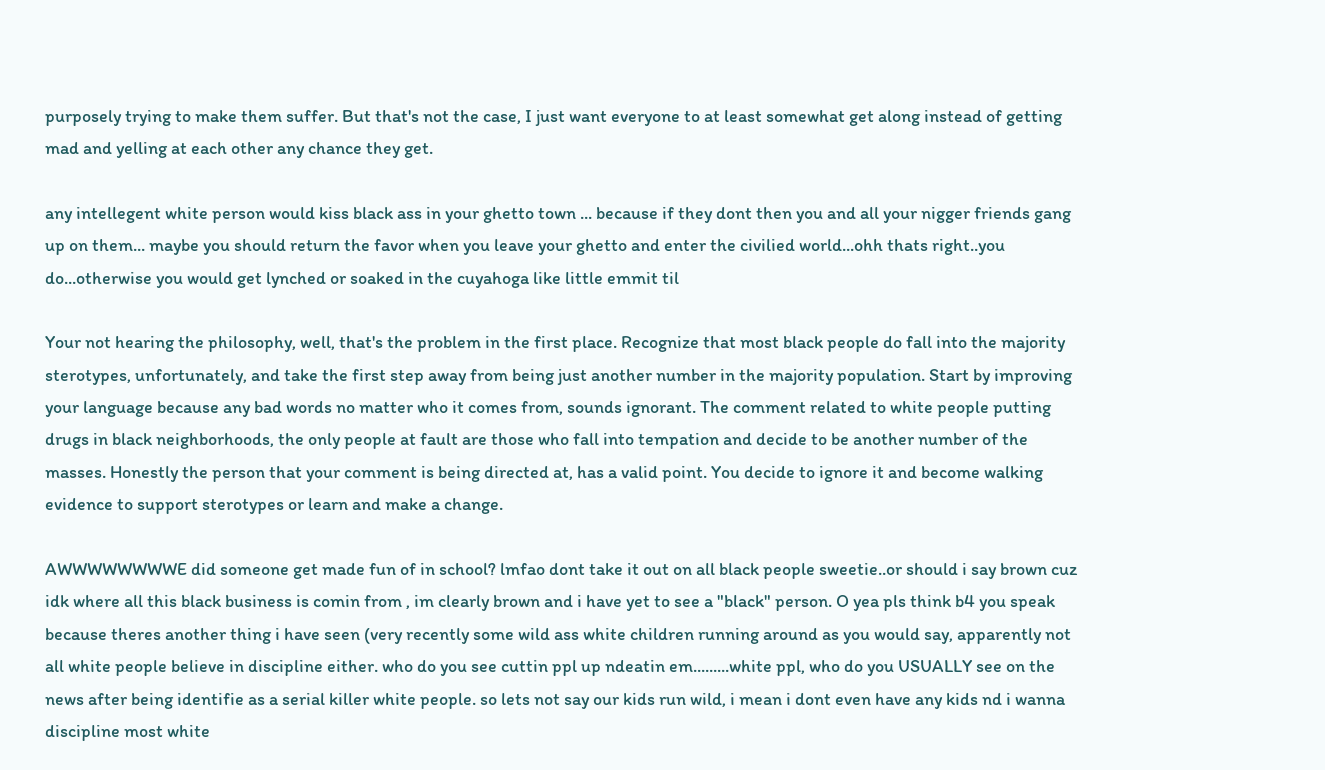purposely trying to make them suffer. But that's not the case, I just want everyone to at least somewhat get along instead of getting mad and yelling at each other any chance they get.

any intellegent white person would kiss black ass in your ghetto town ... because if they dont then you and all your nigger friends gang up on them... maybe you should return the favor when you leave your ghetto and enter the civilied world...ohh thats right..you do...otherwise you would get lynched or soaked in the cuyahoga like little emmit til

Your not hearing the philosophy, well, that's the problem in the first place. Recognize that most black people do fall into the majority sterotypes, unfortunately, and take the first step away from being just another number in the majority population. Start by improving your language because any bad words no matter who it comes from, sounds ignorant. The comment related to white people putting drugs in black neighborhoods, the only people at fault are those who fall into tempation and decide to be another number of the masses. Honestly the person that your comment is being directed at, has a valid point. You decide to ignore it and become walking evidence to support sterotypes or learn and make a change.

AWWWWWWWWE did someone get made fun of in school? lmfao dont take it out on all black people sweetie..or should i say brown cuz idk where all this black business is comin from , im clearly brown and i have yet to see a "black" person. O yea pls think b4 you speak because theres another thing i have seen (very recently some wild ass white children running around as you would say, apparently not all white people believe in discipline either. who do you see cuttin ppl up ndeatin em.........white ppl, who do you USUALLY see on the news after being identifie as a serial killer white people. so lets not say our kids run wild, i mean i dont even have any kids nd i wanna discipline most white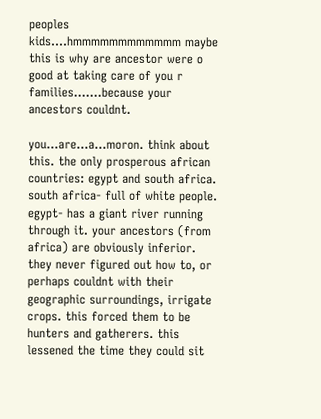peoples kids....hmmmmmmmmmmmm maybe this is why are ancestor were o good at taking care of you r families.......because your ancestors couldnt.

you...are...a...moron. think about this. the only prosperous african countries: egypt and south africa. south africa- full of white people. egypt- has a giant river running through it. your ancestors (from africa) are obviously inferior. they never figured out how to, or perhaps couldnt with their geographic surroundings, irrigate crops. this forced them to be hunters and gatherers. this lessened the time they could sit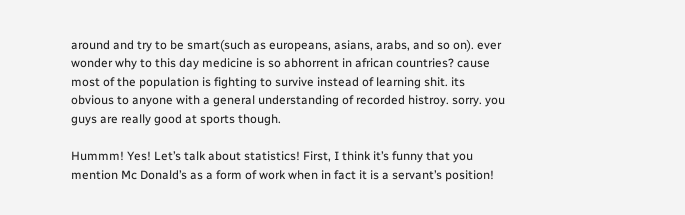around and try to be smart(such as europeans, asians, arabs, and so on). ever wonder why to this day medicine is so abhorrent in african countries? cause most of the population is fighting to survive instead of learning shit. its obvious to anyone with a general understanding of recorded histroy. sorry. you guys are really good at sports though.

Hummm! Yes! Let’s talk about statistics! First, I think it’s funny that you mention Mc Donald’s as a form of work when in fact it is a servant’s position!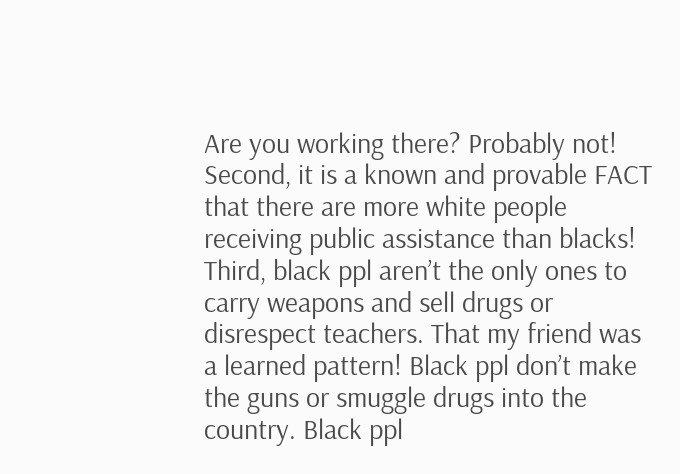Are you working there? Probably not! Second, it is a known and provable FACT that there are more white people receiving public assistance than blacks! Third, black ppl aren’t the only ones to carry weapons and sell drugs or disrespect teachers. That my friend was a learned pattern! Black ppl don’t make the guns or smuggle drugs into the country. Black ppl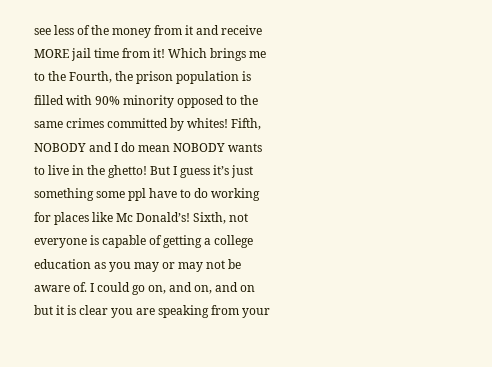see less of the money from it and receive MORE jail time from it! Which brings me to the Fourth, the prison population is filled with 90% minority opposed to the same crimes committed by whites! Fifth, NOBODY and I do mean NOBODY wants to live in the ghetto! But I guess it’s just something some ppl have to do working for places like Mc Donald’s! Sixth, not everyone is capable of getting a college education as you may or may not be aware of. I could go on, and on, and on but it is clear you are speaking from your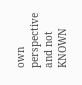own perspective and not KNOWN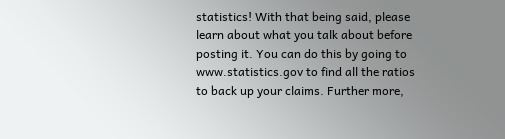statistics! With that being said, please learn about what you talk about before posting it. You can do this by going to www.statistics.gov to find all the ratios to back up your claims. Further more,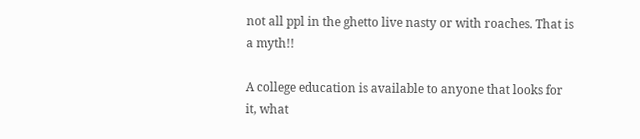not all ppl in the ghetto live nasty or with roaches. That is a myth!!

A college education is available to anyone that looks for it, what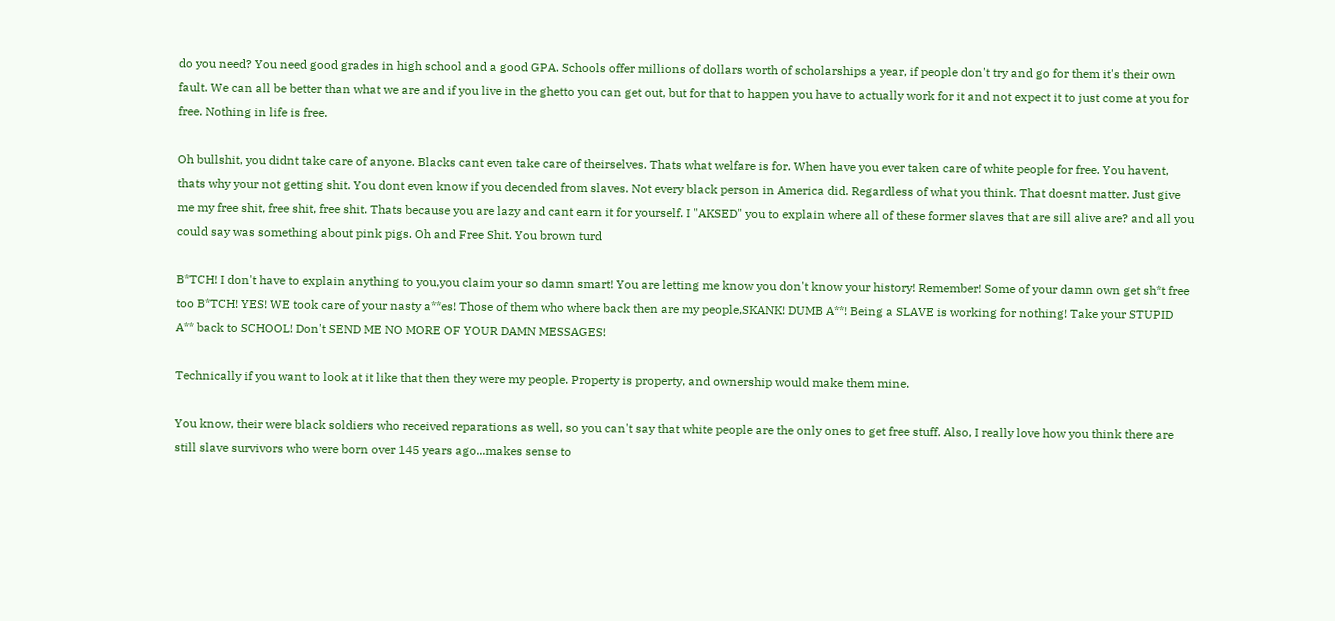do you need? You need good grades in high school and a good GPA. Schools offer millions of dollars worth of scholarships a year, if people don't try and go for them it's their own fault. We can all be better than what we are and if you live in the ghetto you can get out, but for that to happen you have to actually work for it and not expect it to just come at you for free. Nothing in life is free.

Oh bullshit, you didnt take care of anyone. Blacks cant even take care of theirselves. Thats what welfare is for. When have you ever taken care of white people for free. You havent, thats why your not getting shit. You dont even know if you decended from slaves. Not every black person in America did. Regardless of what you think. That doesnt matter. Just give me my free shit, free shit, free shit. Thats because you are lazy and cant earn it for yourself. I "AKSED" you to explain where all of these former slaves that are sill alive are? and all you could say was something about pink pigs. Oh and Free Shit. You brown turd

B*TCH! I don't have to explain anything to you,you claim your so damn smart! You are letting me know you don't know your history! Remember! Some of your damn own get sh*t free too B*TCH! YES! WE took care of your nasty a**es! Those of them who where back then are my people,SKANK! DUMB A**! Being a SLAVE is working for nothing! Take your STUPID A** back to SCHOOL! Don't SEND ME NO MORE OF YOUR DAMN MESSAGES!

Technically if you want to look at it like that then they were my people. Property is property, and ownership would make them mine.

You know, their were black soldiers who received reparations as well, so you can't say that white people are the only ones to get free stuff. Also, I really love how you think there are still slave survivors who were born over 145 years ago...makes sense to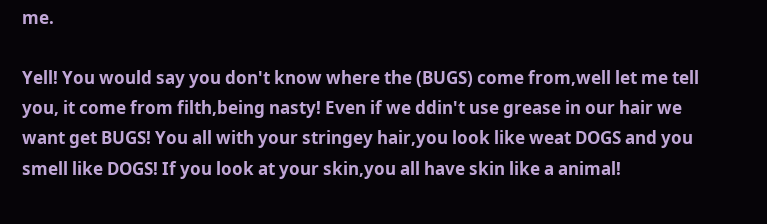me.

Yell! You would say you don't know where the (BUGS) come from,well let me tell you, it come from filth,being nasty! Even if we ddin't use grease in our hair we want get BUGS! You all with your stringey hair,you look like weat DOGS and you smell like DOGS! If you look at your skin,you all have skin like a animal!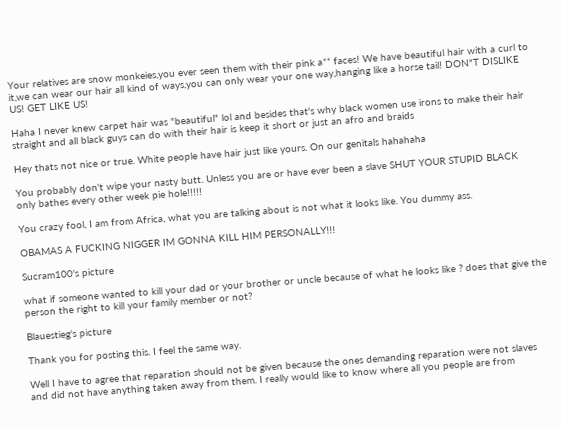Your relatives are snow monkeies,you ever seen them with their pink a** faces! We have beautiful hair with a curl to it,we can wear our hair all kind of ways,you can only wear your one way,hanging like a horse tail! DON"T DISLIKE US! GET LIKE US!

Haha I never knew carpet hair was "beautiful" lol and besides that's why black women use irons to make their hair straight and all black guys can do with their hair is keep it short or just an afro and braids

Hey thats not nice or true. White people have hair just like yours. On our genitals hahahaha

You probably don't wipe your nasty butt. Unless you are or have ever been a slave SHUT YOUR STUPID BLACK only bathes every other week pie hole!!!!!

You crazy fool, I am from Africa, what you are talking about is not what it looks like. You dummy ass.

OBAMAS A FUCKING NIGGER IM GONNA KILL HIM PERSONALLY!!!

Sucram100's picture

what if someone wanted to kill your dad or your brother or uncle because of what he looks like ? does that give the person the right to kill your family member or not?

Blauestieg's picture

Thank you for posting this. I feel the same way.

Well I have to agree that reparation should not be given because the ones demanding reparation were not slaves and did not have anything taken away from them. I really would like to know where all you people are from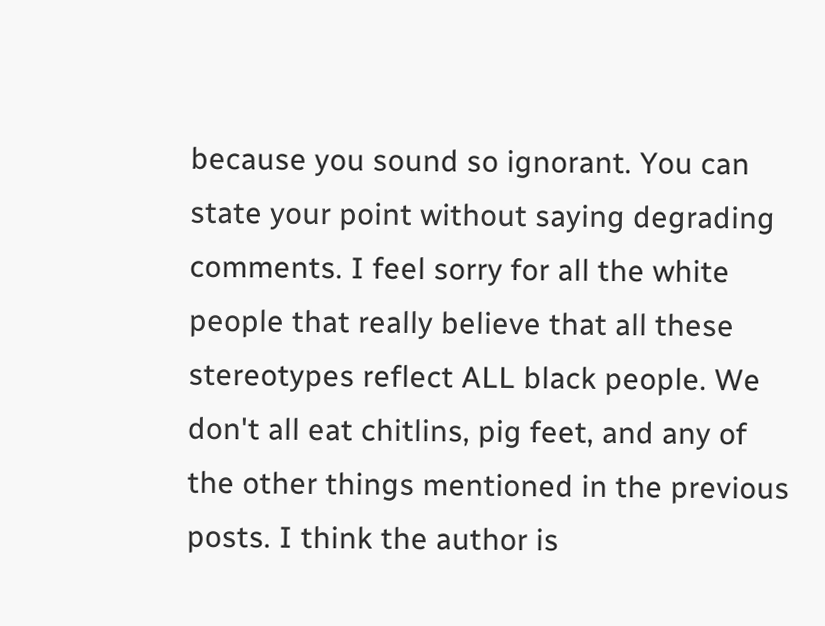because you sound so ignorant. You can state your point without saying degrading comments. I feel sorry for all the white people that really believe that all these stereotypes reflect ALL black people. We don't all eat chitlins, pig feet, and any of the other things mentioned in the previous posts. I think the author is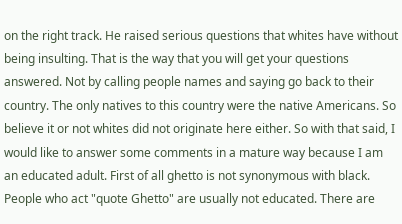on the right track. He raised serious questions that whites have without being insulting. That is the way that you will get your questions answered. Not by calling people names and saying go back to their country. The only natives to this country were the native Americans. So believe it or not whites did not originate here either. So with that said, I would like to answer some comments in a mature way because I am an educated adult. First of all ghetto is not synonymous with black. People who act "quote Ghetto" are usually not educated. There are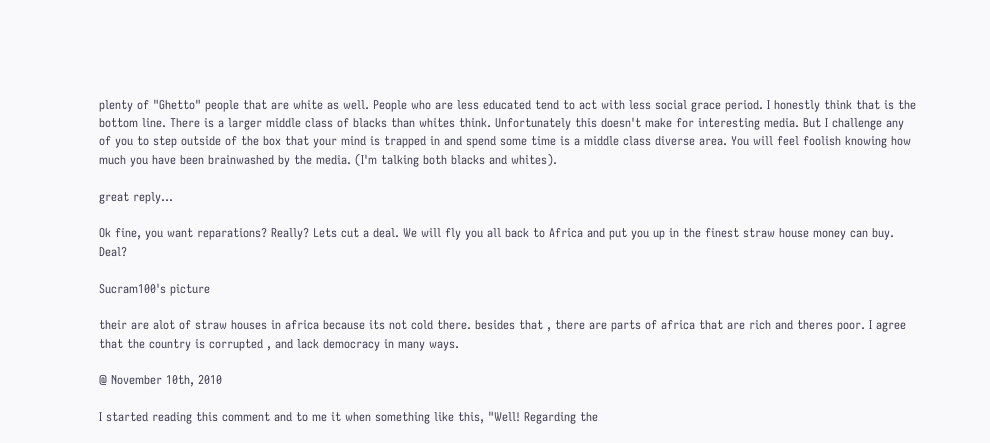plenty of "Ghetto" people that are white as well. People who are less educated tend to act with less social grace period. I honestly think that is the bottom line. There is a larger middle class of blacks than whites think. Unfortunately this doesn't make for interesting media. But I challenge any of you to step outside of the box that your mind is trapped in and spend some time is a middle class diverse area. You will feel foolish knowing how much you have been brainwashed by the media. (I'm talking both blacks and whites).

great reply...

Ok fine, you want reparations? Really? Lets cut a deal. We will fly you all back to Africa and put you up in the finest straw house money can buy. Deal?

Sucram100's picture

their are alot of straw houses in africa because its not cold there. besides that , there are parts of africa that are rich and theres poor. I agree that the country is corrupted , and lack democracy in many ways.

@ November 10th, 2010

I started reading this comment and to me it when something like this, "Well! Regarding the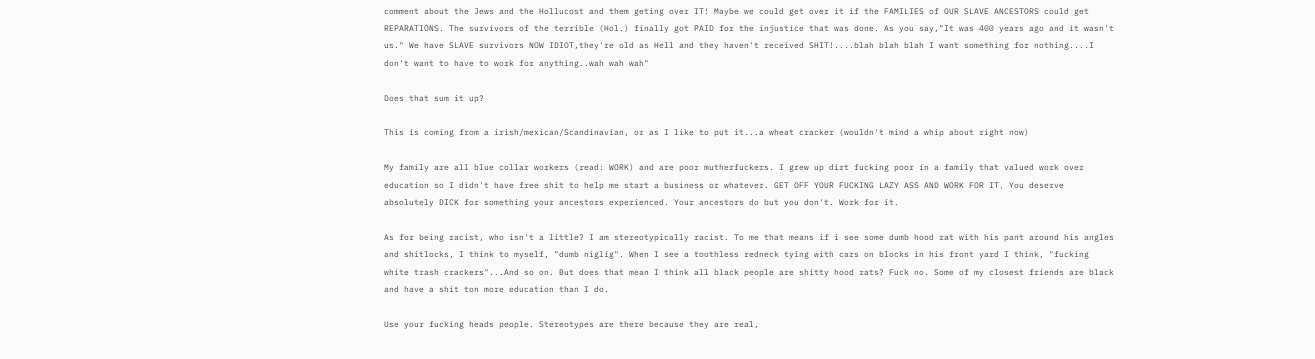comment about the Jews and the Hollucost and them geting over IT! Maybe we could get over it if the FAMILIES of OUR SLAVE ANCESTORS could get REPARATIONS. The survivors of the terrible (Hol.) finally got PAID for the injustice that was done. As you say,"It was 400 years ago and it wasn't us." We have SLAVE survivors NOW IDIOT,they're old as Hell and they haven't received SHIT!....blah blah blah I want something for nothing....I don't want to have to work for anything..wah wah wah"

Does that sum it up?

This is coming from a irish/mexican/Scandinavian, or as I like to put it...a wheat cracker (wouldn't mind a whip about right now)

My family are all blue collar workers (read: WORK) and are poor mutherfuckers. I grew up dirt fucking poor in a family that valued work over education so I didn't have free shit to help me start a business or whatever. GET OFF YOUR FUCKING LAZY ASS AND WORK FOR IT. You deserve absolutely DICK for something your ancestors experienced. Your ancestors do but you don't. Work for it.

As for being racist, who isn't a little? I am stereotypically racist. To me that means if i see some dumb hood rat with his pant around his angles and shitlocks, I think to myself, "dumb niglig". When I see a toothless redneck tying with cars on blocks in his front yard I think, "fucking white trash crackers"...And so on. But does that mean I think all black people are shitty hood rats? Fuck no. Some of my closest friends are black and have a shit ton more education than I do.

Use your fucking heads people. Stereotypes are there because they are real,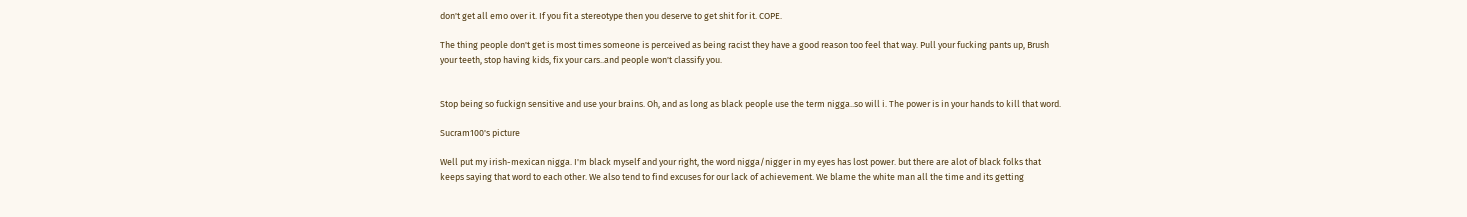don't get all emo over it. If you fit a stereotype then you deserve to get shit for it. COPE.

The thing people don't get is most times someone is perceived as being racist they have a good reason too feel that way. Pull your fucking pants up, Brush your teeth, stop having kids, fix your cars..and people won't classify you.


Stop being so fuckign sensitive and use your brains. Oh, and as long as black people use the term nigga..so will i. The power is in your hands to kill that word.

Sucram100's picture

Well put my irish-mexican nigga. I'm black myself and your right, the word nigga/nigger in my eyes has lost power. but there are alot of black folks that keeps saying that word to each other. We also tend to find excuses for our lack of achievement. We blame the white man all the time and its getting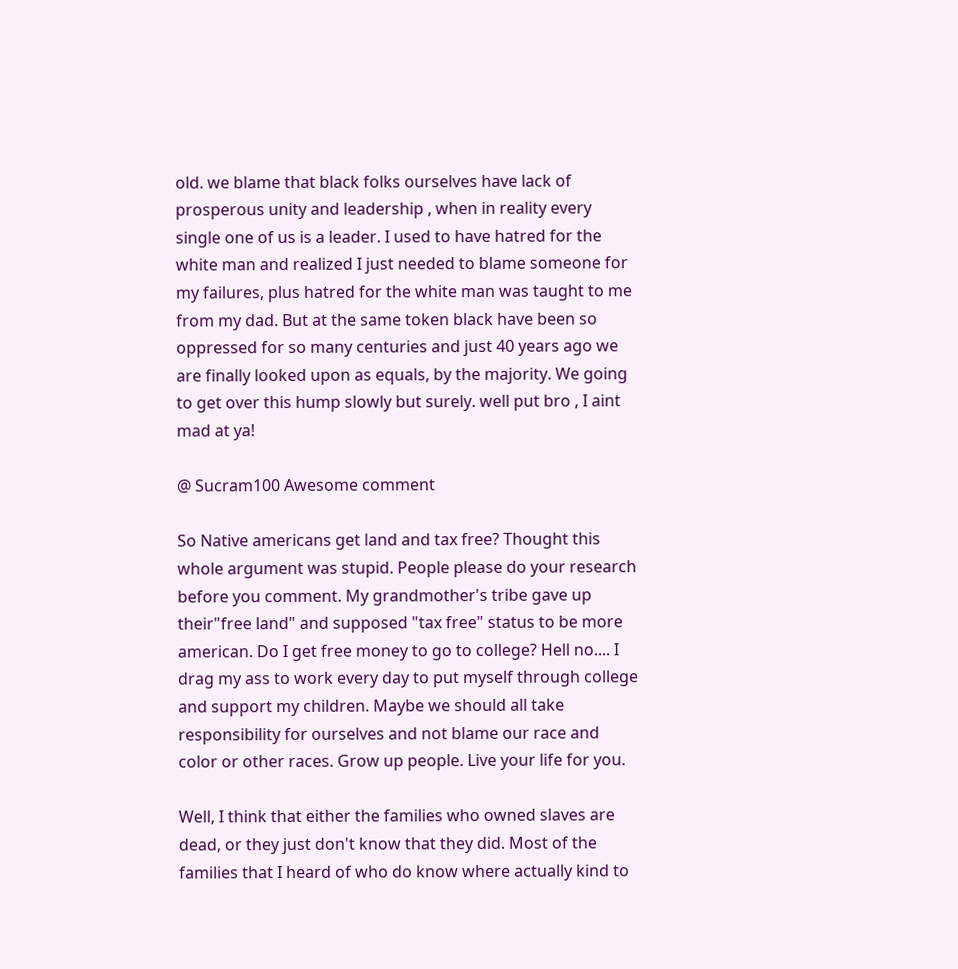old. we blame that black folks ourselves have lack of prosperous unity and leadership , when in reality every single one of us is a leader. I used to have hatred for the white man and realized I just needed to blame someone for my failures, plus hatred for the white man was taught to me from my dad. But at the same token black have been so oppressed for so many centuries and just 40 years ago we are finally looked upon as equals, by the majority. We going to get over this hump slowly but surely. well put bro , I aint mad at ya!

@ Sucram100 Awesome comment

So Native americans get land and tax free? Thought this whole argument was stupid. People please do your research before you comment. My grandmother's tribe gave up their"free land" and supposed "tax free" status to be more american. Do I get free money to go to college? Hell no.... I drag my ass to work every day to put myself through college and support my children. Maybe we should all take responsibility for ourselves and not blame our race and color or other races. Grow up people. Live your life for you.

Well, I think that either the families who owned slaves are dead, or they just don't know that they did. Most of the families that I heard of who do know where actually kind to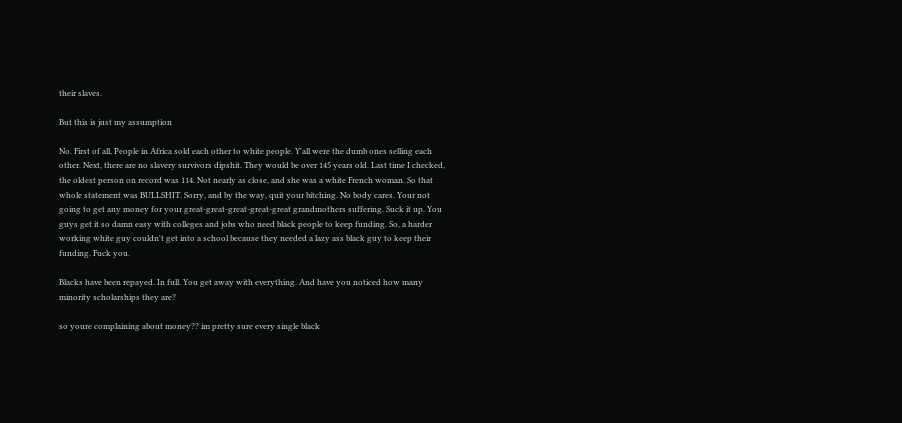their slaves.

But this is just my assumption

No. First of all, People in Africa sold each other to white people. Y'all were the dumb ones selling each other. Next, there are no slavery survivors dipshit. They would be over 145 years old. Last time I checked, the oldest person on record was 114. Not nearly as close, and she was a white French woman. So that whole statement was BULLSHIT. Sorry, and by the way, quit your bitching. No body cares. Your not going to get any money for your great-great-great-great-great grandmothers suffering. Suck it up. You guys get it so damn easy with colleges and jobs who need black people to keep funding. So, a harder working white guy couldn't get into a school because they needed a lazy ass black guy to keep their funding. Fuck you.

Blacks have been repayed. In full. You get away with everything. And have you noticed how many minority scholarships they are?

so youre complaining about money?? im pretty sure every single black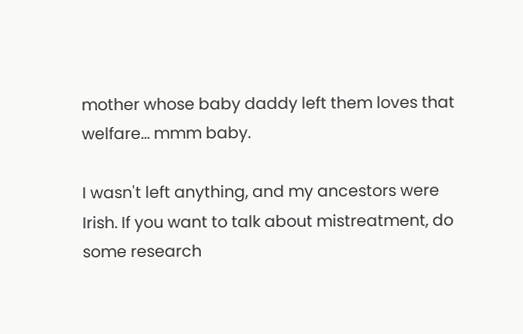mother whose baby daddy left them loves that welfare... mmm baby.

I wasn't left anything, and my ancestors were Irish. If you want to talk about mistreatment, do some research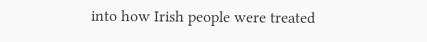into how Irish people were treated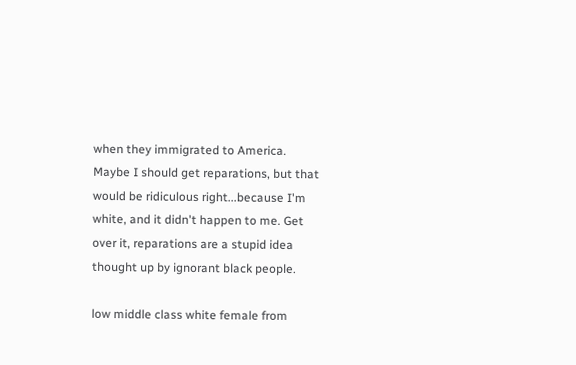when they immigrated to America. Maybe I should get reparations, but that would be ridiculous right...because I'm white, and it didn't happen to me. Get over it, reparations are a stupid idea thought up by ignorant black people.

low middle class white female from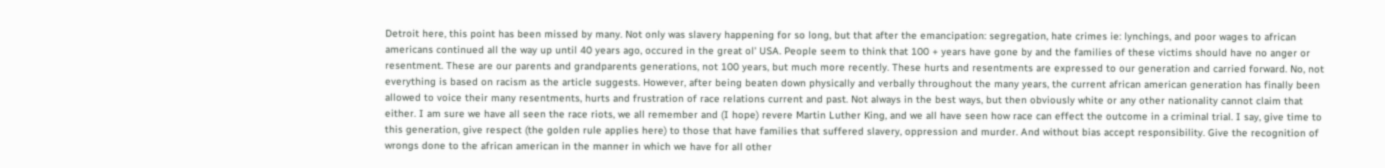Detroit here, this point has been missed by many. Not only was slavery happening for so long, but that after the emancipation: segregation, hate crimes ie: lynchings, and poor wages to african americans continued all the way up until 40 years ago, occured in the great ol' USA. People seem to think that 100 + years have gone by and the families of these victims should have no anger or resentment. These are our parents and grandparents generations, not 100 years, but much more recently. These hurts and resentments are expressed to our generation and carried forward. No, not everything is based on racism as the article suggests. However, after being beaten down physically and verbally throughout the many years, the current african american generation has finally been allowed to voice their many resentments, hurts and frustration of race relations current and past. Not always in the best ways, but then obviously white or any other nationality cannot claim that either. I am sure we have all seen the race riots, we all remember and (I hope) revere Martin Luther King, and we all have seen how race can effect the outcome in a criminal trial. I say, give time to this generation, give respect (the golden rule applies here) to those that have families that suffered slavery, oppression and murder. And without bias accept responsibility. Give the recognition of wrongs done to the african american in the manner in which we have for all other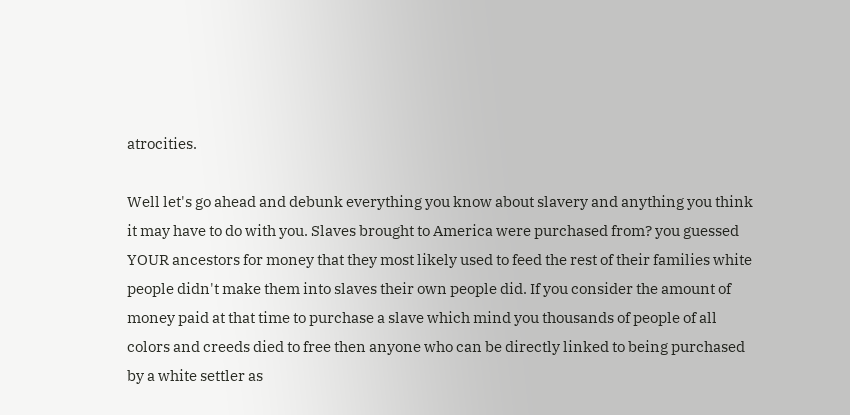atrocities.

Well let's go ahead and debunk everything you know about slavery and anything you think it may have to do with you. Slaves brought to America were purchased from? you guessed YOUR ancestors for money that they most likely used to feed the rest of their families white people didn't make them into slaves their own people did. If you consider the amount of money paid at that time to purchase a slave which mind you thousands of people of all colors and creeds died to free then anyone who can be directly linked to being purchased by a white settler as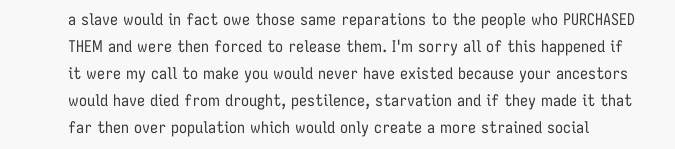a slave would in fact owe those same reparations to the people who PURCHASED THEM and were then forced to release them. I'm sorry all of this happened if it were my call to make you would never have existed because your ancestors would have died from drought, pestilence, starvation and if they made it that far then over population which would only create a more strained social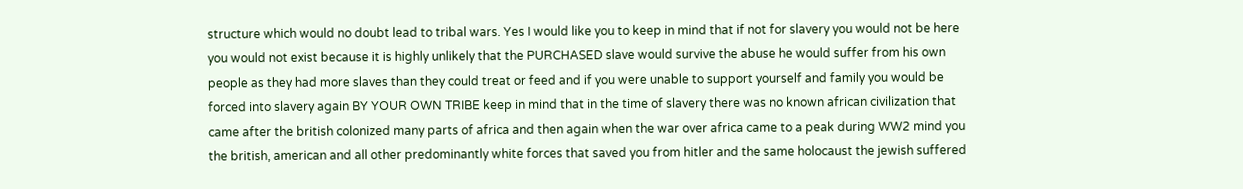structure which would no doubt lead to tribal wars. Yes I would like you to keep in mind that if not for slavery you would not be here you would not exist because it is highly unlikely that the PURCHASED slave would survive the abuse he would suffer from his own people as they had more slaves than they could treat or feed and if you were unable to support yourself and family you would be forced into slavery again BY YOUR OWN TRIBE keep in mind that in the time of slavery there was no known african civilization that came after the british colonized many parts of africa and then again when the war over africa came to a peak during WW2 mind you the british, american and all other predominantly white forces that saved you from hitler and the same holocaust the jewish suffered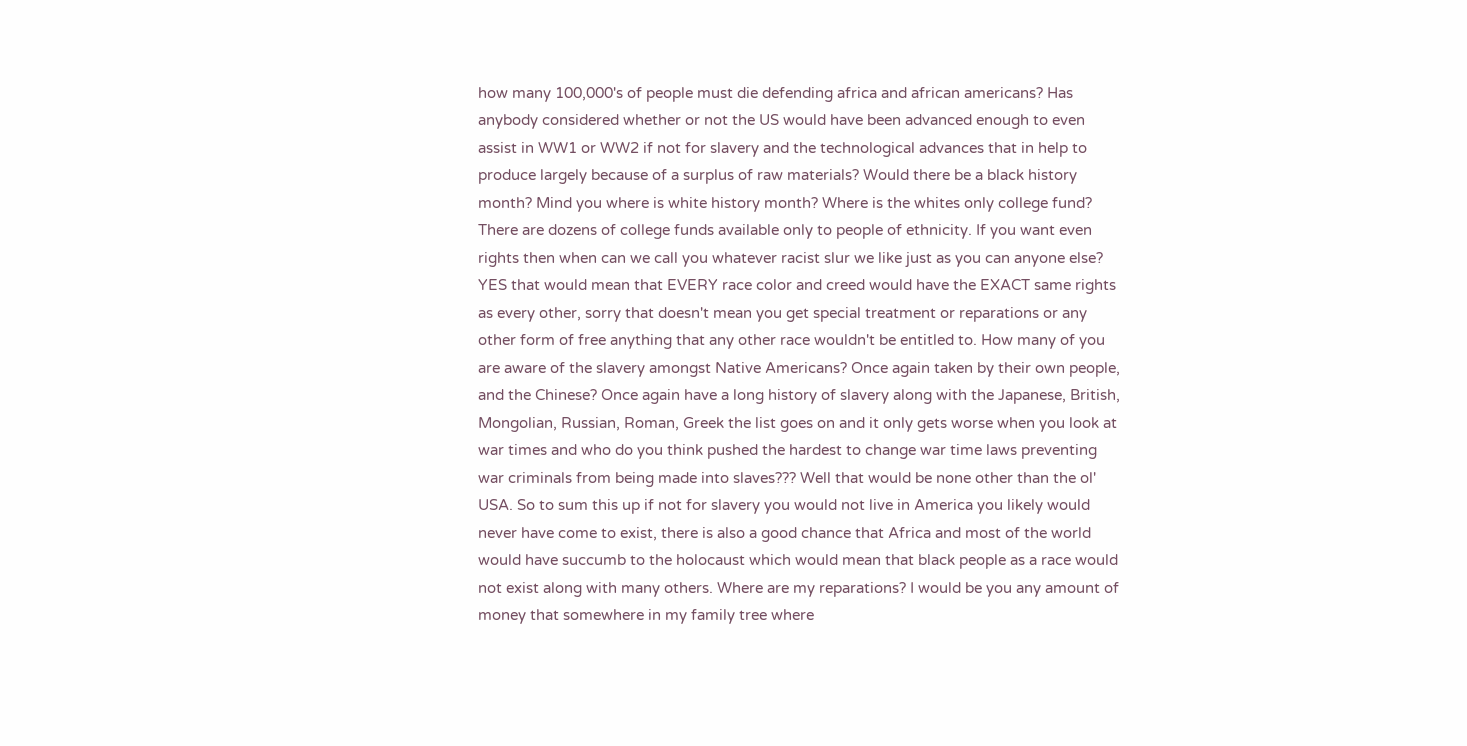how many 100,000's of people must die defending africa and african americans? Has anybody considered whether or not the US would have been advanced enough to even assist in WW1 or WW2 if not for slavery and the technological advances that in help to produce largely because of a surplus of raw materials? Would there be a black history month? Mind you where is white history month? Where is the whites only college fund? There are dozens of college funds available only to people of ethnicity. If you want even rights then when can we call you whatever racist slur we like just as you can anyone else? YES that would mean that EVERY race color and creed would have the EXACT same rights as every other, sorry that doesn't mean you get special treatment or reparations or any other form of free anything that any other race wouldn't be entitled to. How many of you are aware of the slavery amongst Native Americans? Once again taken by their own people, and the Chinese? Once again have a long history of slavery along with the Japanese, British, Mongolian, Russian, Roman, Greek the list goes on and it only gets worse when you look at war times and who do you think pushed the hardest to change war time laws preventing war criminals from being made into slaves??? Well that would be none other than the ol' USA. So to sum this up if not for slavery you would not live in America you likely would never have come to exist, there is also a good chance that Africa and most of the world would have succumb to the holocaust which would mean that black people as a race would not exist along with many others. Where are my reparations? I would be you any amount of money that somewhere in my family tree where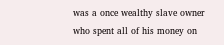was a once wealthy slave owner who spent all of his money on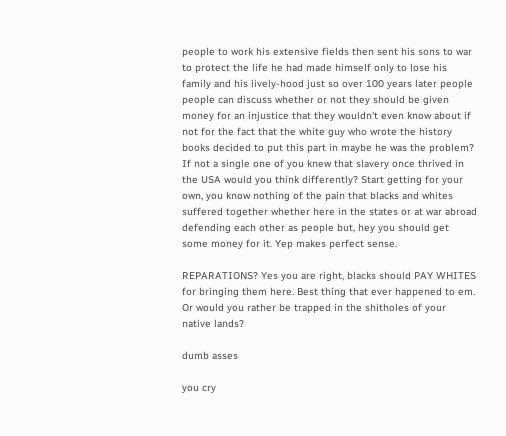people to work his extensive fields then sent his sons to war to protect the life he had made himself only to lose his family and his lively-hood just so over 100 years later people people can discuss whether or not they should be given money for an injustice that they wouldn't even know about if not for the fact that the white guy who wrote the history books decided to put this part in maybe he was the problem? If not a single one of you knew that slavery once thrived in the USA would you think differently? Start getting for your own, you know nothing of the pain that blacks and whites suffered together whether here in the states or at war abroad defending each other as people but, hey you should get some money for it. Yep makes perfect sense.

REPARATIONS? Yes you are right, blacks should PAY WHITES for bringing them here. Best thing that ever happened to em. Or would you rather be trapped in the shitholes of your native lands?

dumb asses

you cry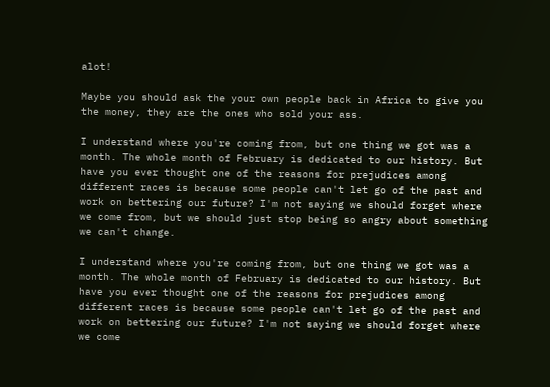alot!

Maybe you should ask the your own people back in Africa to give you the money, they are the ones who sold your ass.

I understand where you're coming from, but one thing we got was a month. The whole month of February is dedicated to our history. But have you ever thought one of the reasons for prejudices among different races is because some people can't let go of the past and work on bettering our future? I'm not saying we should forget where we come from, but we should just stop being so angry about something we can't change.

I understand where you're coming from, but one thing we got was a month. The whole month of February is dedicated to our history. But have you ever thought one of the reasons for prejudices among different races is because some people can't let go of the past and work on bettering our future? I'm not saying we should forget where we come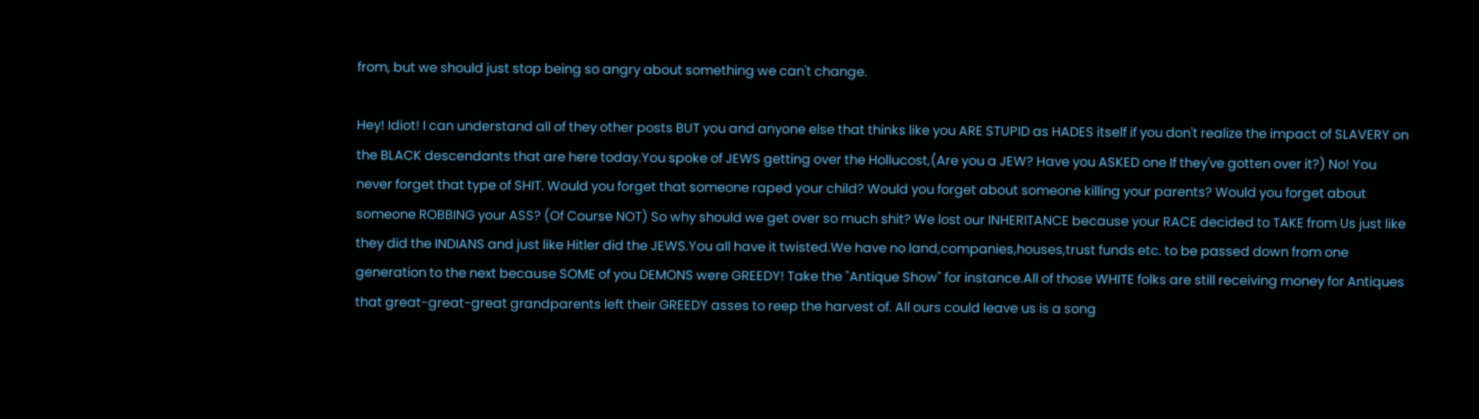from, but we should just stop being so angry about something we can't change.

Hey! Idiot! I can understand all of they other posts BUT you and anyone else that thinks like you ARE STUPID as HADES itself if you don't realize the impact of SLAVERY on the BLACK descendants that are here today.You spoke of JEWS getting over the Hollucost,(Are you a JEW? Have you ASKED one If they've gotten over it?) No! You never forget that type of SHIT. Would you forget that someone raped your child? Would you forget about someone killing your parents? Would you forget about someone ROBBING your ASS? (Of Course NOT) So why should we get over so much shit? We lost our INHERITANCE because your RACE decided to TAKE from Us just like they did the INDIANS and just like Hitler did the JEWS.You all have it twisted.We have no land,companies,houses,trust funds etc. to be passed down from one generation to the next because SOME of you DEMONS were GREEDY! Take the "Antique Show" for instance.All of those WHITE folks are still receiving money for Antiques that great-great-great grandparents left their GREEDY asses to reep the harvest of. All ours could leave us is a song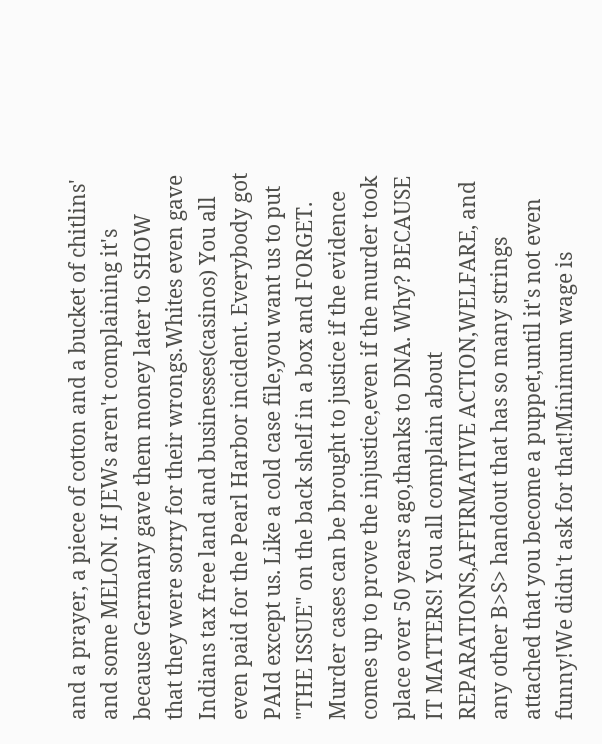and a prayer, a piece of cotton and a bucket of chitlins' and some MELON. If JEWs aren't complaining it's because Germany gave them money later to SHOW that they were sorry for their wrongs.Whites even gave Indians tax free land and businesses(casinos) You all even paid for the Pearl Harbor incident. Everybody got PAId except us. Like a cold case file,you want us to put "THE ISSUE" on the back shelf in a box and FORGET. Murder cases can be brought to justice if the evidence comes up to prove the injustice,even if the murder took place over 50 years ago,thanks to DNA. Why? BECAUSE IT MATTERS! You all complain about REPARATIONS,AFFIRMATIVE ACTION,WELFARE, and any other B>S> handout that has so many strings attached that you become a puppet,until it's not even funny!We didn't ask for that!Minimum wage is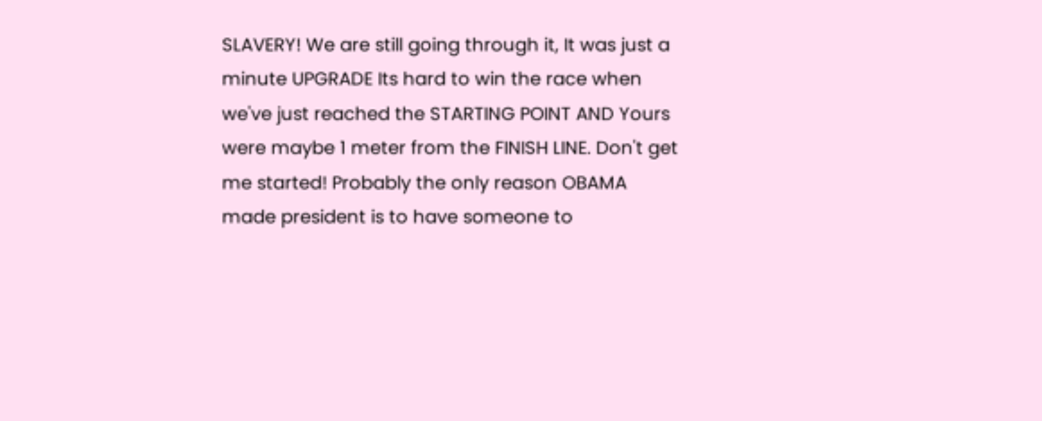SLAVERY! We are still going through it, It was just a minute UPGRADE Its hard to win the race when we've just reached the STARTING POINT AND Yours were maybe 1 meter from the FINISH LINE. Don't get me started! Probably the only reason OBAMA made president is to have someone to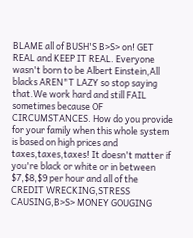BLAME all of BUSH'S B>S> on! GET REAL and KEEP IT REAL. Everyone wasn't born to be Albert Einstein,All blacks AREN"T LAZY so stop saying that.We work hard and still FAIL sometimes because OF CIRCUMSTANCES. How do you provide for your family when this whole system is based on high prices and taxes,taxes,taxes! It doesn't matter if you're black or white or in between $7,$8,$9 per hour and all of the CREDIT WRECKING,STRESS CAUSING,B>S> MONEY GOUGING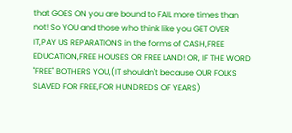that GOES ON you are bound to FAIL more times than not! So YOU and those who think like you GET OVER IT,PAY US REPARATIONS in the forms of CASH,FREE EDUCATION,FREE HOUSES OR FREE LAND! OR, IF THE WORD "FREE" BOTHERS YOU,(IT shouldn't because OUR FOLKS SLAVED FOR FREE,FOR HUNDREDS OF YEARS)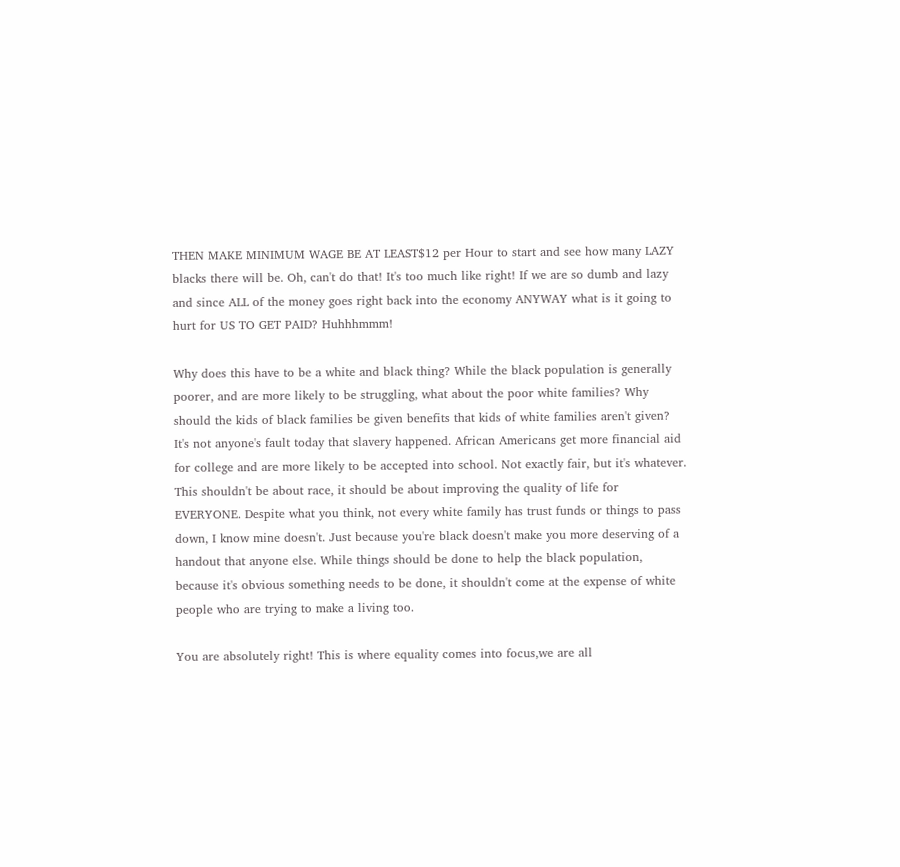THEN MAKE MINIMUM WAGE BE AT LEAST$12 per Hour to start and see how many LAZY blacks there will be. Oh, can't do that! It's too much like right! If we are so dumb and lazy and since ALL of the money goes right back into the economy ANYWAY what is it going to hurt for US TO GET PAID? Huhhhmmm!

Why does this have to be a white and black thing? While the black population is generally poorer, and are more likely to be struggling, what about the poor white families? Why should the kids of black families be given benefits that kids of white families aren't given? It's not anyone's fault today that slavery happened. African Americans get more financial aid for college and are more likely to be accepted into school. Not exactly fair, but it's whatever. This shouldn't be about race, it should be about improving the quality of life for EVERYONE. Despite what you think, not every white family has trust funds or things to pass down, I know mine doesn't. Just because you're black doesn't make you more deserving of a handout that anyone else. While things should be done to help the black population, because it's obvious something needs to be done, it shouldn't come at the expense of white people who are trying to make a living too.

You are absolutely right! This is where equality comes into focus,we are all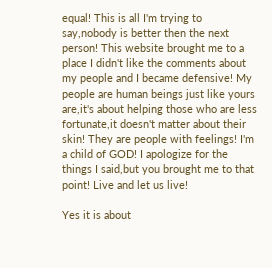equal! This is all I'm trying to say,nobody is better then the next person! This website brought me to a place I didn't like the comments about my people and I became defensive! My people are human beings just like yours are,it's about helping those who are less fortunate,it doesn't matter about their skin! They are people with feelings! I'm a child of GOD! I apologize for the things I said,but you brought me to that point! Live and let us live!

Yes it is about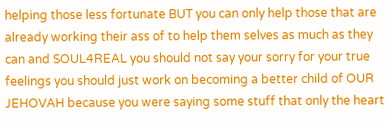helping those less fortunate BUT you can only help those that are already working their ass of to help them selves as much as they can and SOUL4REAL you should not say your sorry for your true feelings you should just work on becoming a better child of OUR JEHOVAH because you were saying some stuff that only the heart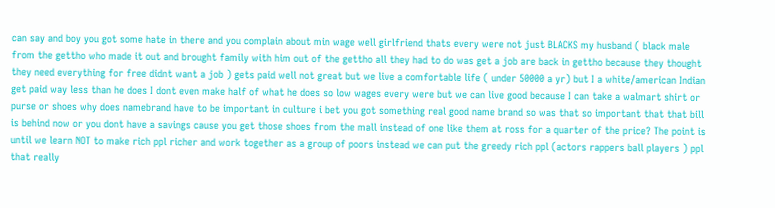can say and boy you got some hate in there and you complain about min wage well girlfriend thats every were not just BLACKS my husband ( black male from the gettho who made it out and brought family with him out of the gettho all they had to do was get a job are back in gettho because they thought they need everything for free didnt want a job ) gets paid well not great but we live a comfortable life ( under 50000 a yr) but I a white/american Indian get paid way less than he does I dont even make half of what he does so low wages every were but we can live good because I can take a walmart shirt or purse or shoes why does namebrand have to be important in culture i bet you got something real good name brand so was that so important that that bill is behind now or you dont have a savings cause you get those shoes from the mall instead of one like them at ross for a quarter of the price? The point is until we learn NOT to make rich ppl richer and work together as a group of poors instead we can put the greedy rich ppl (actors rappers ball players ) ppl that really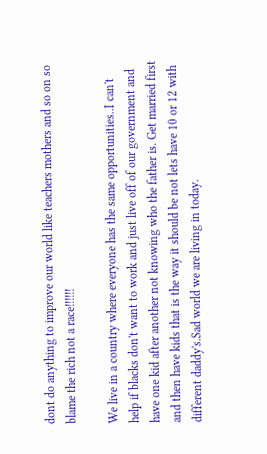dont do anything to improve our world like teachers mothers and so on so blame the rich not a race!!!!!!

We live in a country where everyone has the same opportunities..I can't help if blacks don't want to work and just live off of our government and have one kid after another not knowing who the father is. Get married first and then have kids that is the way it should be not lets have 10 or 12 with different daddy's.Sad world we are living in today.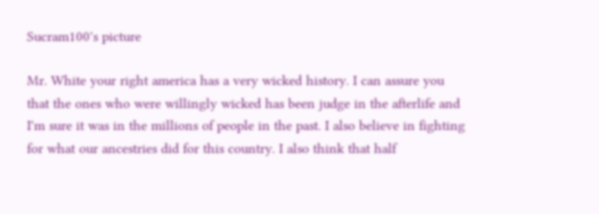Sucram100's picture

Mr. White your right america has a very wicked history. I can assure you that the ones who were willingly wicked has been judge in the afterlife and I'm sure it was in the millions of people in the past. I also believe in fighting for what our ancestries did for this country. I also think that half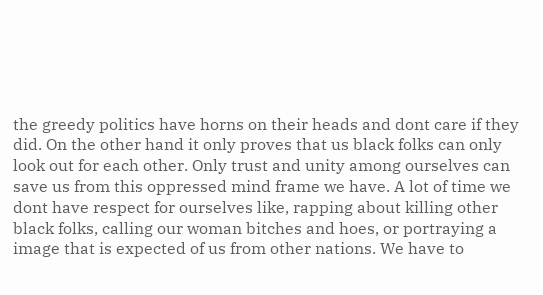the greedy politics have horns on their heads and dont care if they did. On the other hand it only proves that us black folks can only look out for each other. Only trust and unity among ourselves can save us from this oppressed mind frame we have. A lot of time we dont have respect for ourselves like, rapping about killing other black folks, calling our woman bitches and hoes, or portraying a image that is expected of us from other nations. We have to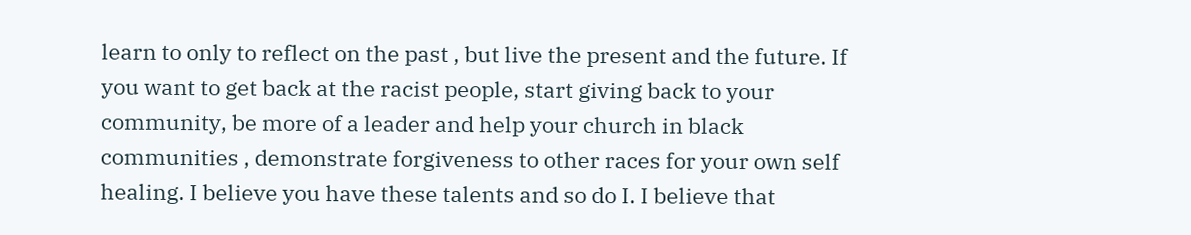learn to only to reflect on the past , but live the present and the future. If you want to get back at the racist people, start giving back to your community, be more of a leader and help your church in black communities , demonstrate forgiveness to other races for your own self healing. I believe you have these talents and so do I. I believe that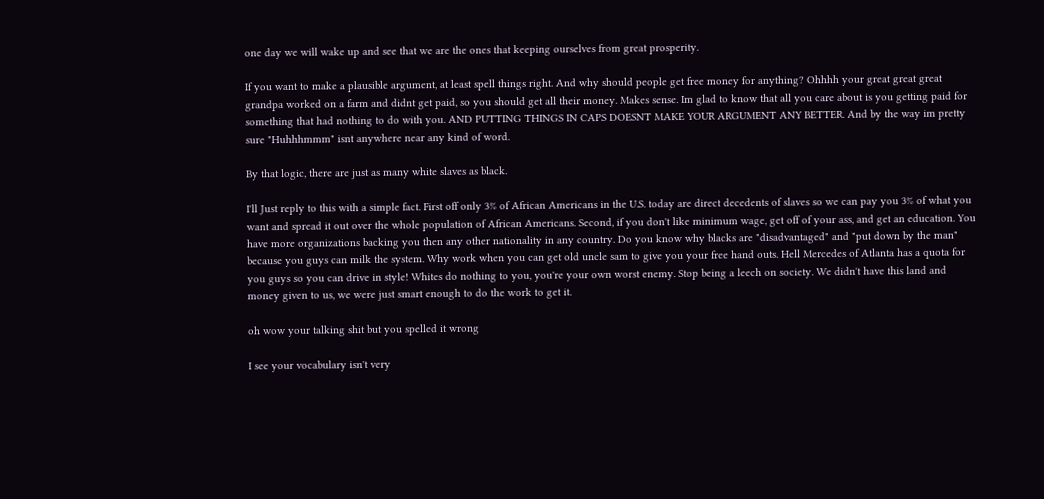one day we will wake up and see that we are the ones that keeping ourselves from great prosperity.

If you want to make a plausible argument, at least spell things right. And why should people get free money for anything? Ohhhh your great great great grandpa worked on a farm and didnt get paid, so you should get all their money. Makes sense. Im glad to know that all you care about is you getting paid for something that had nothing to do with you. AND PUTTING THINGS IN CAPS DOESNT MAKE YOUR ARGUMENT ANY BETTER. And by the way im pretty sure "Huhhhmmm" isnt anywhere near any kind of word.

By that logic, there are just as many white slaves as black.

I'll Just reply to this with a simple fact. First off only 3% of African Americans in the U.S. today are direct decedents of slaves so we can pay you 3% of what you want and spread it out over the whole population of African Americans. Second, if you don't like minimum wage, get off of your ass, and get an education. You have more organizations backing you then any other nationality in any country. Do you know why blacks are "disadvantaged" and "put down by the man" because you guys can milk the system. Why work when you can get old uncle sam to give you your free hand outs. Hell Mercedes of Atlanta has a quota for you guys so you can drive in style! Whites do nothing to you, you're your own worst enemy. Stop being a leech on society. We didn't have this land and money given to us, we were just smart enough to do the work to get it.

oh wow your talking shit but you spelled it wrong

I see your vocabulary isn't very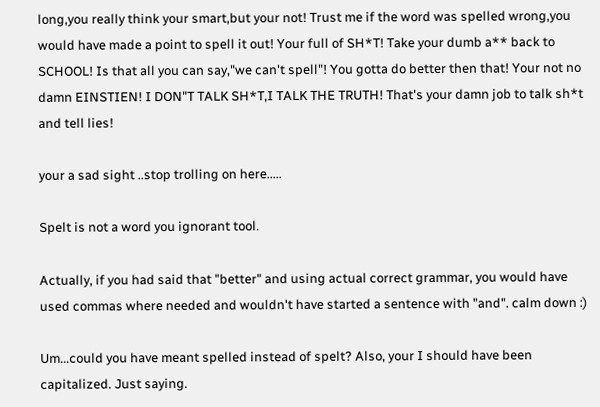long,you really think your smart,but your not! Trust me if the word was spelled wrong,you would have made a point to spell it out! Your full of SH*T! Take your dumb a** back to SCHOOL! Is that all you can say,"we can't spell"! You gotta do better then that! Your not no damn EINSTIEN! I DON"T TALK SH*T,I TALK THE TRUTH! That's your damn job to talk sh*t and tell lies!

your a sad sight ..stop trolling on here.....

Spelt is not a word you ignorant tool.

Actually, if you had said that "better" and using actual correct grammar, you would have used commas where needed and wouldn't have started a sentence with "and". calm down :)

Um...could you have meant spelled instead of spelt? Also, your I should have been capitalized. Just saying.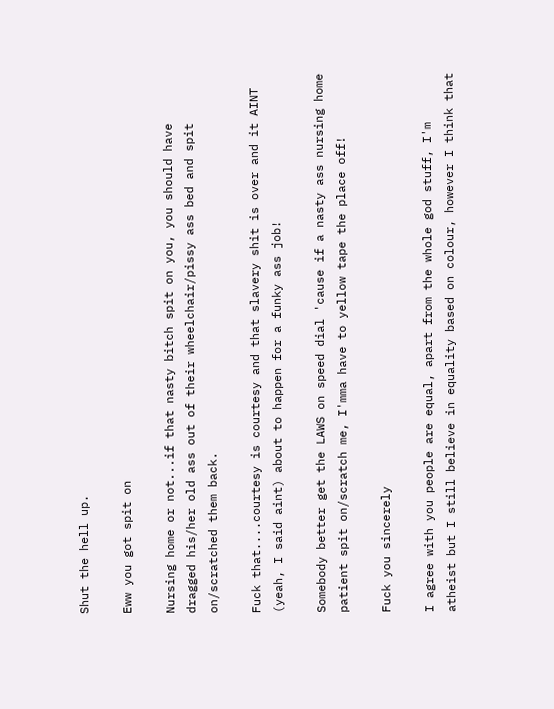Shut the hell up.

Eww you got spit on

Nursing home or not...if that nasty bitch spit on you, you should have dragged his/her old ass out of their wheelchair/pissy ass bed and spit on/scratched them back.

Fuck that....courtesy is courtesy and that slavery shit is over and it AINT (yeah, I said aint) about to happen for a funky ass job!

Somebody better get the LAWS on speed dial 'cause if a nasty ass nursing home patient spit on/scratch me, I'mma have to yellow tape the place off!

Fuck you sincerely

I agree with you people are equal, apart from the whole god stuff, I'm atheist but I still believe in equality based on colour, however I think that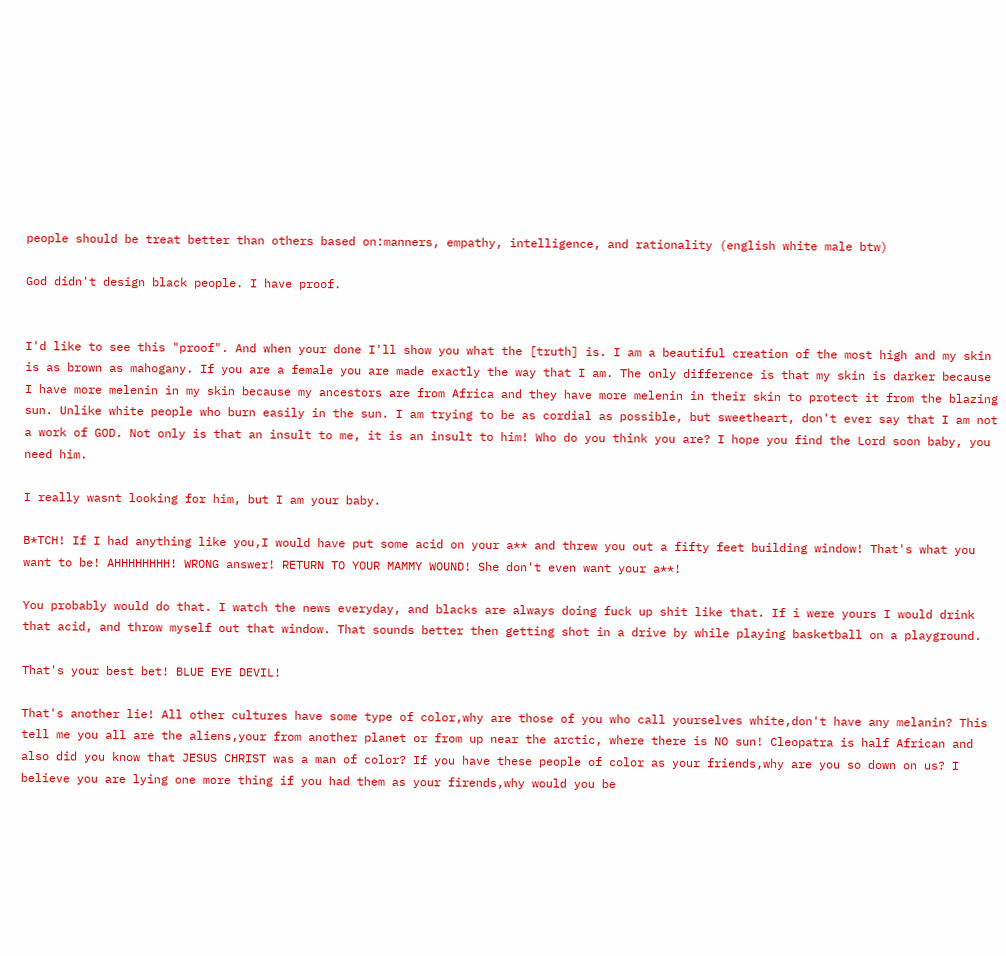people should be treat better than others based on:manners, empathy, intelligence, and rationality (english white male btw)

God didn't design black people. I have proof.


I'd like to see this "proof". And when your done I'll show you what the [truth] is. I am a beautiful creation of the most high and my skin is as brown as mahogany. If you are a female you are made exactly the way that I am. The only difference is that my skin is darker because I have more melenin in my skin because my ancestors are from Africa and they have more melenin in their skin to protect it from the blazing sun. Unlike white people who burn easily in the sun. I am trying to be as cordial as possible, but sweetheart, don't ever say that I am not a work of GOD. Not only is that an insult to me, it is an insult to him! Who do you think you are? I hope you find the Lord soon baby, you need him.

I really wasnt looking for him, but I am your baby.

B*TCH! If I had anything like you,I would have put some acid on your a** and threw you out a fifty feet building window! That's what you want to be! AHHHHHHHH! WRONG answer! RETURN TO YOUR MAMMY WOUND! She don't even want your a**!

You probably would do that. I watch the news everyday, and blacks are always doing fuck up shit like that. If i were yours I would drink that acid, and throw myself out that window. That sounds better then getting shot in a drive by while playing basketball on a playground.

That's your best bet! BLUE EYE DEVIL!

That's another lie! All other cultures have some type of color,why are those of you who call yourselves white,don't have any melanin? This tell me you all are the aliens,your from another planet or from up near the arctic, where there is NO sun! Cleopatra is half African and also did you know that JESUS CHRIST was a man of color? If you have these people of color as your friends,why are you so down on us? I believe you are lying one more thing if you had them as your firends,why would you be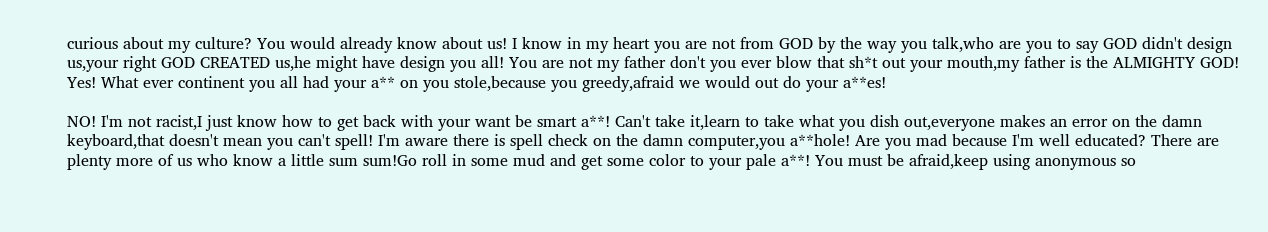curious about my culture? You would already know about us! I know in my heart you are not from GOD by the way you talk,who are you to say GOD didn't design us,your right GOD CREATED us,he might have design you all! You are not my father don't you ever blow that sh*t out your mouth,my father is the ALMIGHTY GOD! Yes! What ever continent you all had your a** on you stole,because you greedy,afraid we would out do your a**es!

NO! I'm not racist,I just know how to get back with your want be smart a**! Can't take it,learn to take what you dish out,everyone makes an error on the damn keyboard,that doesn't mean you can't spell! I'm aware there is spell check on the damn computer,you a**hole! Are you mad because I'm well educated? There are plenty more of us who know a little sum sum!Go roll in some mud and get some color to your pale a**! You must be afraid,keep using anonymous so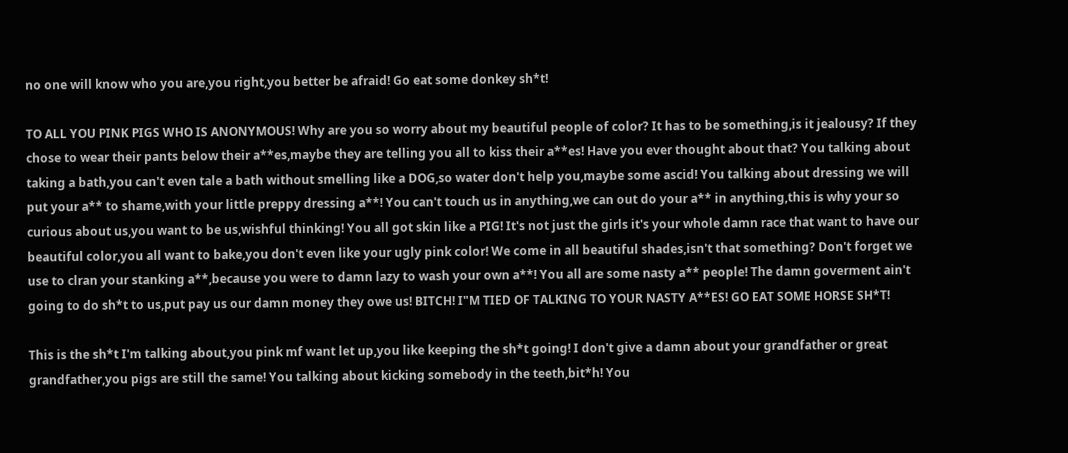no one will know who you are,you right,you better be afraid! Go eat some donkey sh*t!

TO ALL YOU PINK PIGS WHO IS ANONYMOUS! Why are you so worry about my beautiful people of color? It has to be something,is it jealousy? If they chose to wear their pants below their a**es,maybe they are telling you all to kiss their a**es! Have you ever thought about that? You talking about taking a bath,you can't even tale a bath without smelling like a DOG,so water don't help you,maybe some ascid! You talking about dressing we will put your a** to shame,with your little preppy dressing a**! You can't touch us in anything,we can out do your a** in anything,this is why your so curious about us,you want to be us,wishful thinking! You all got skin like a PIG! It's not just the girls it's your whole damn race that want to have our beautiful color,you all want to bake,you don't even like your ugly pink color! We come in all beautiful shades,isn't that something? Don't forget we use to clran your stanking a**,because you were to damn lazy to wash your own a**! You all are some nasty a** people! The damn goverment ain't going to do sh*t to us,put pay us our damn money they owe us! BITCH! I"M TIED OF TALKING TO YOUR NASTY A**ES! GO EAT SOME HORSE SH*T!

This is the sh*t I'm talking about,you pink mf want let up,you like keeping the sh*t going! I don't give a damn about your grandfather or great grandfather,you pigs are still the same! You talking about kicking somebody in the teeth,bit*h! You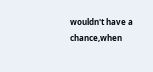wouldn't have a chance,when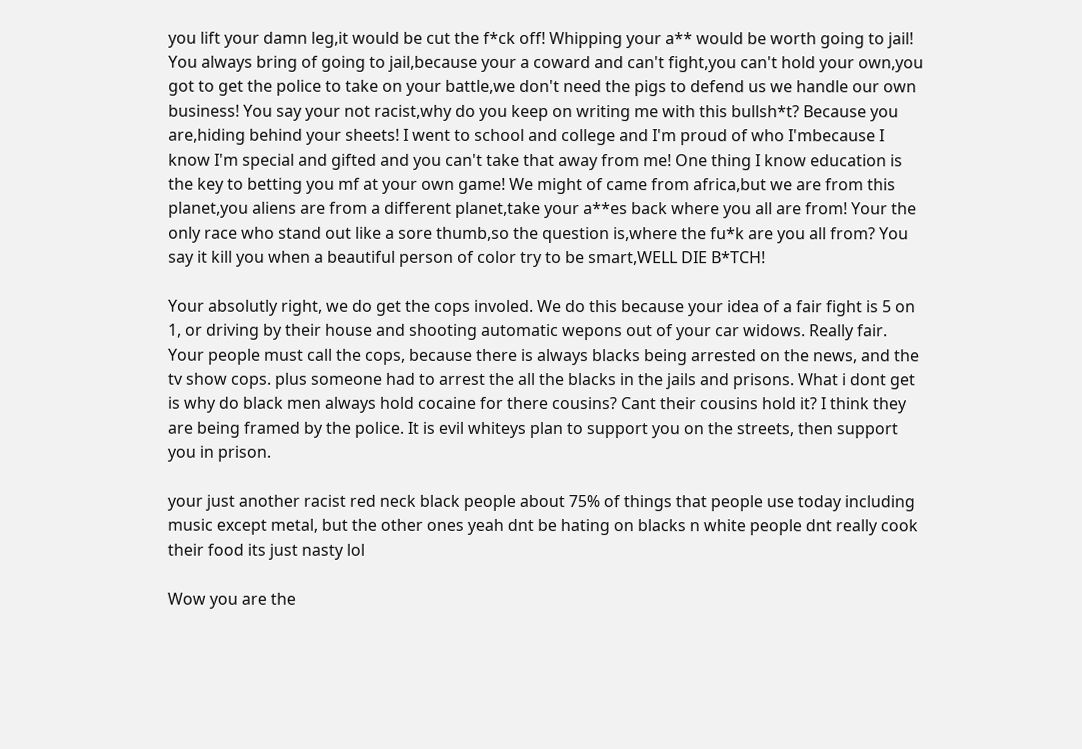you lift your damn leg,it would be cut the f*ck off! Whipping your a** would be worth going to jail! You always bring of going to jail,because your a coward and can't fight,you can't hold your own,you got to get the police to take on your battle,we don't need the pigs to defend us we handle our own business! You say your not racist,why do you keep on writing me with this bullsh*t? Because you are,hiding behind your sheets! I went to school and college and I'm proud of who I'mbecause I know I'm special and gifted and you can't take that away from me! One thing I know education is the key to betting you mf at your own game! We might of came from africa,but we are from this planet,you aliens are from a different planet,take your a**es back where you all are from! Your the only race who stand out like a sore thumb,so the question is,where the fu*k are you all from? You say it kill you when a beautiful person of color try to be smart,WELL DIE B*TCH!

Your absolutly right, we do get the cops involed. We do this because your idea of a fair fight is 5 on 1, or driving by their house and shooting automatic wepons out of your car widows. Really fair. Your people must call the cops, because there is always blacks being arrested on the news, and the tv show cops. plus someone had to arrest the all the blacks in the jails and prisons. What i dont get is why do black men always hold cocaine for there cousins? Cant their cousins hold it? I think they are being framed by the police. It is evil whiteys plan to support you on the streets, then support you in prison.

your just another racist red neck black people about 75% of things that people use today including music except metal, but the other ones yeah dnt be hating on blacks n white people dnt really cook their food its just nasty lol

Wow you are the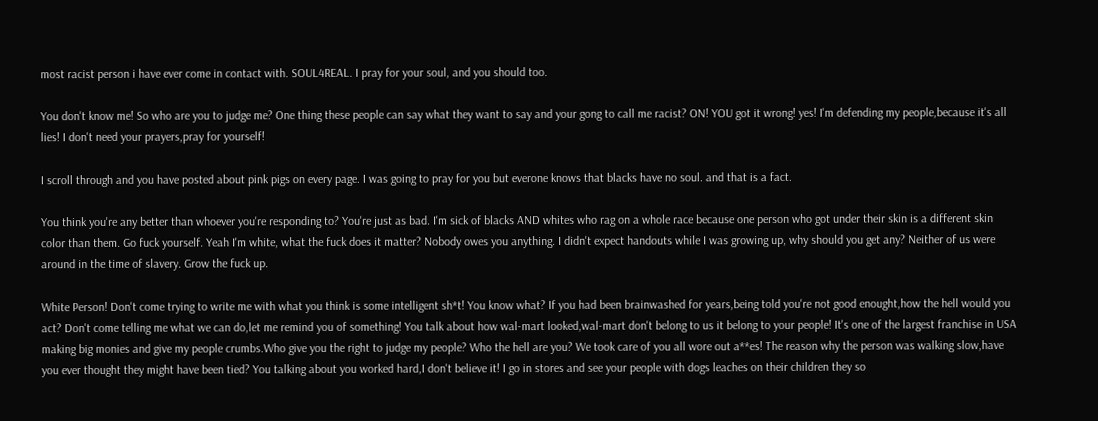most racist person i have ever come in contact with. SOUL4REAL. I pray for your soul, and you should too.

You don't know me! So who are you to judge me? One thing these people can say what they want to say and your gong to call me racist? ON! YOU got it wrong! yes! I'm defending my people,because it's all lies! I don't need your prayers,pray for yourself!

I scroll through and you have posted about pink pigs on every page. I was going to pray for you but everone knows that blacks have no soul. and that is a fact.

You think you're any better than whoever you're responding to? You're just as bad. I'm sick of blacks AND whites who rag on a whole race because one person who got under their skin is a different skin color than them. Go fuck yourself. Yeah I'm white, what the fuck does it matter? Nobody owes you anything. I didn't expect handouts while I was growing up, why should you get any? Neither of us were around in the time of slavery. Grow the fuck up.

White Person! Don't come trying to write me with what you think is some intelligent sh*t! You know what? If you had been brainwashed for years,being told you're not good enought,how the hell would you act? Don't come telling me what we can do,let me remind you of something! You talk about how wal-mart looked,wal-mart don't belong to us it belong to your people! It's one of the largest franchise in USA making big monies and give my people crumbs.Who give you the right to judge my people? Who the hell are you? We took care of you all wore out a**es! The reason why the person was walking slow,have you ever thought they might have been tied? You talking about you worked hard,I don't believe it! I go in stores and see your people with dogs leaches on their children they so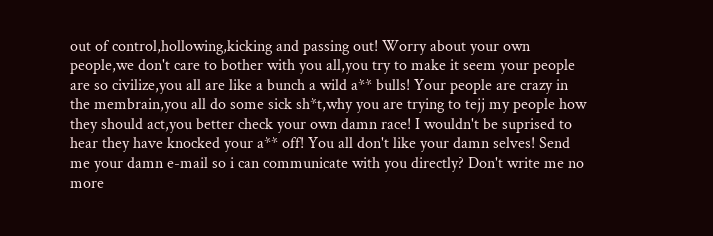out of control,hollowing,kicking and passing out! Worry about your own people,we don't care to bother with you all,you try to make it seem your people are so civilize,you all are like a bunch a wild a** bulls! Your people are crazy in the membrain,you all do some sick sh*t,why you are trying to tejj my people how they should act,you better check your own damn race! I wouldn't be suprised to hear they have knocked your a** off! You all don't like your damn selves! Send me your damn e-mail so i can communicate with you directly? Don't write me no more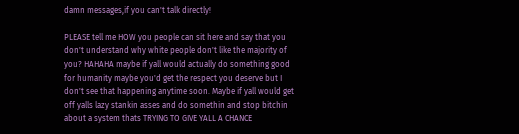damn messages,if you can't talk directly!

PLEASE tell me HOW you people can sit here and say that you don't understand why white people don't like the majority of you? HAHAHA maybe if yall would actually do something good for humanity maybe you'd get the respect you deserve but I don't see that happening anytime soon. Maybe if yall would get off yalls lazy stankin asses and do somethin and stop bitchin about a system thats TRYING TO GIVE YALL A CHANCE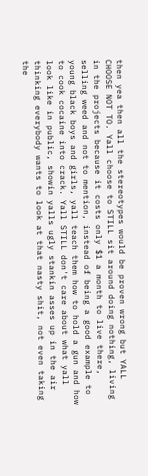then yea then all the stereotypes would be proven wrong but YALL CHOOSE NOT TO. Yall choose to STILL sit around doing nothing, living in the projects because it costs only $1 a month to live there, selling weed and not to mention, instead of being a good example to young black boys and girls, yall teach them how to hold a gun and how to cook cocaine into crack. Yall STILL don't care about what yall look like in public, showin yalls ugly stankin asses up in the air thinking everybody wants to look at that nasty shit, not even taking the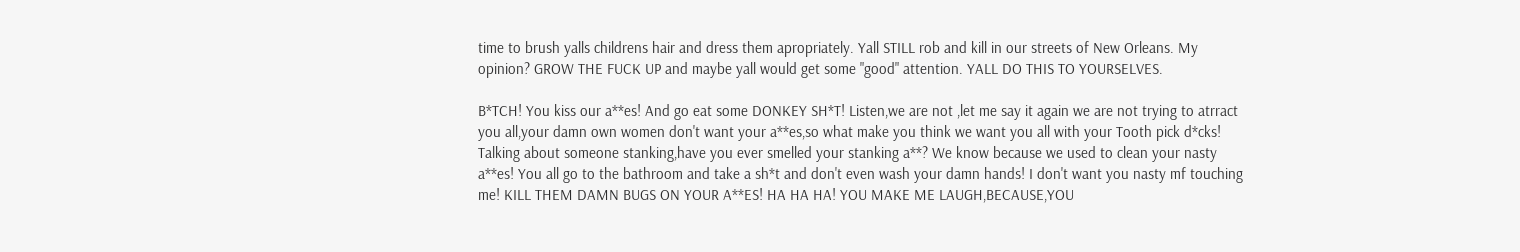time to brush yalls childrens hair and dress them apropriately. Yall STILL rob and kill in our streets of New Orleans. My opinion? GROW THE FUCK UP and maybe yall would get some "good" attention. YALL DO THIS TO YOURSELVES.

B*TCH! You kiss our a**es! And go eat some DONKEY SH*T! Listen,we are not ,let me say it again we are not trying to atrract you all,your damn own women don't want your a**es,so what make you think we want you all with your Tooth pick d*cks! Talking about someone stanking,have you ever smelled your stanking a**? We know because we used to clean your nasty a**es! You all go to the bathroom and take a sh*t and don't even wash your damn hands! I don't want you nasty mf touching me! KILL THEM DAMN BUGS ON YOUR A**ES! HA HA HA! YOU MAKE ME LAUGH,BECAUSE,YOU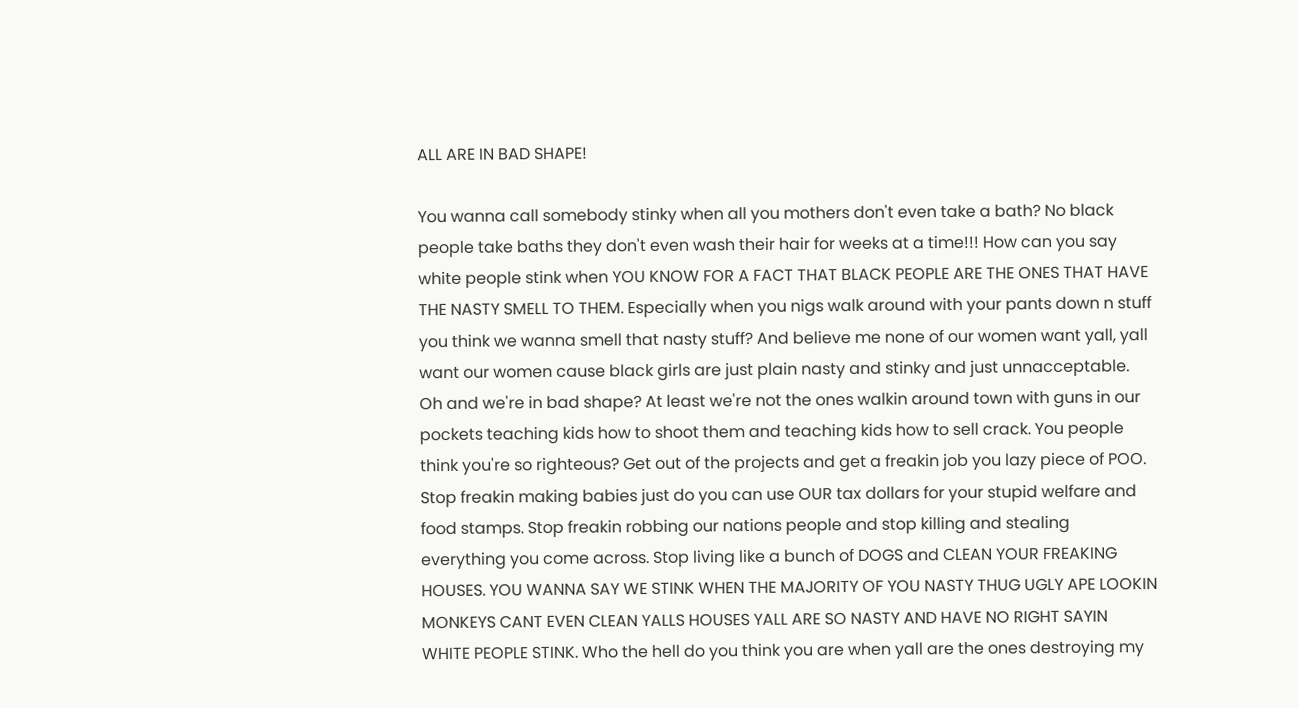ALL ARE IN BAD SHAPE!

You wanna call somebody stinky when all you mothers don't even take a bath? No black people take baths they don't even wash their hair for weeks at a time!!! How can you say white people stink when YOU KNOW FOR A FACT THAT BLACK PEOPLE ARE THE ONES THAT HAVE THE NASTY SMELL TO THEM. Especially when you nigs walk around with your pants down n stuff you think we wanna smell that nasty stuff? And believe me none of our women want yall, yall want our women cause black girls are just plain nasty and stinky and just unnacceptable. Oh and we're in bad shape? At least we're not the ones walkin around town with guns in our pockets teaching kids how to shoot them and teaching kids how to sell crack. You people think you're so righteous? Get out of the projects and get a freakin job you lazy piece of POO. Stop freakin making babies just do you can use OUR tax dollars for your stupid welfare and food stamps. Stop freakin robbing our nations people and stop killing and stealing everything you come across. Stop living like a bunch of DOGS and CLEAN YOUR FREAKING HOUSES. YOU WANNA SAY WE STINK WHEN THE MAJORITY OF YOU NASTY THUG UGLY APE LOOKIN MONKEYS CANT EVEN CLEAN YALLS HOUSES YALL ARE SO NASTY AND HAVE NO RIGHT SAYIN WHITE PEOPLE STINK. Who the hell do you think you are when yall are the ones destroying my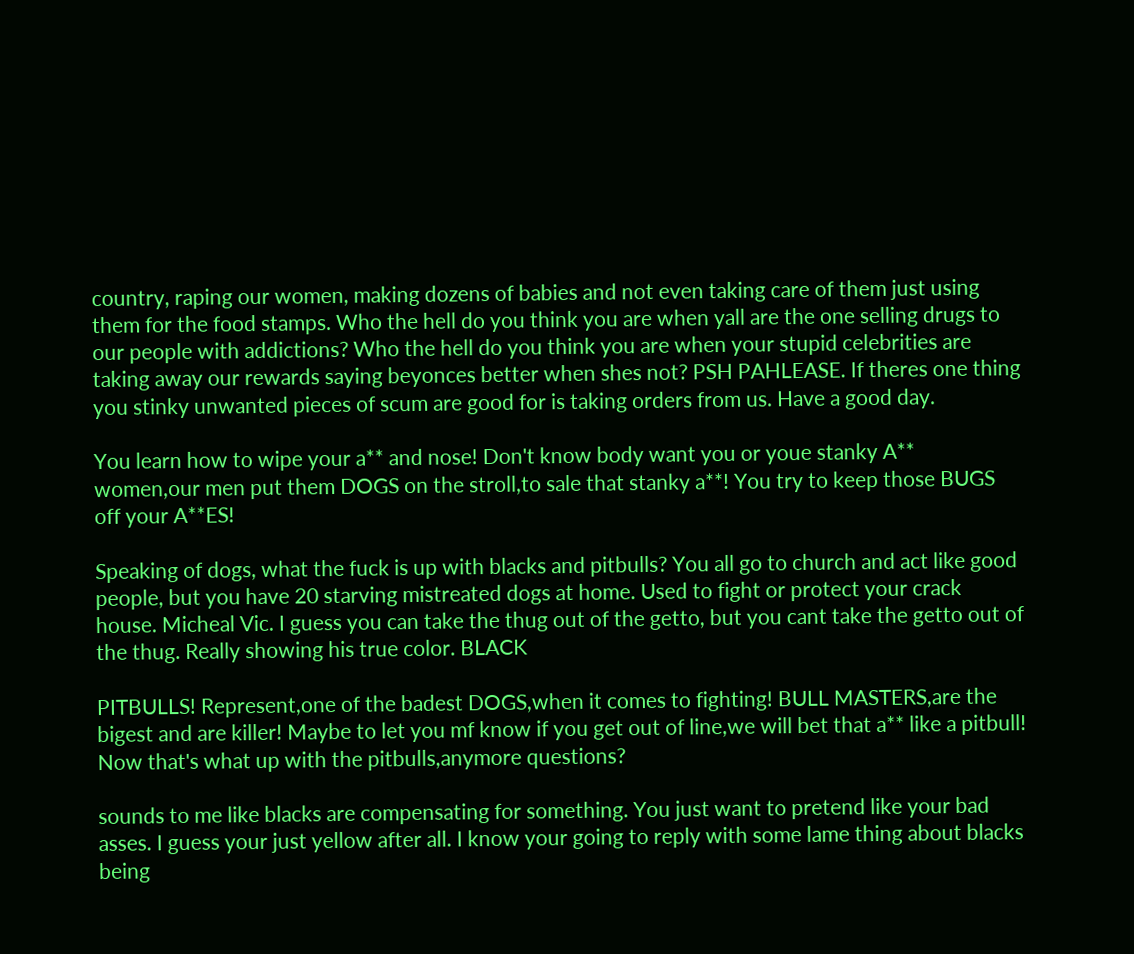country, raping our women, making dozens of babies and not even taking care of them just using them for the food stamps. Who the hell do you think you are when yall are the one selling drugs to our people with addictions? Who the hell do you think you are when your stupid celebrities are taking away our rewards saying beyonces better when shes not? PSH PAHLEASE. If theres one thing you stinky unwanted pieces of scum are good for is taking orders from us. Have a good day.

You learn how to wipe your a** and nose! Don't know body want you or youe stanky A** women,our men put them DOGS on the stroll,to sale that stanky a**! You try to keep those BUGS off your A**ES!

Speaking of dogs, what the fuck is up with blacks and pitbulls? You all go to church and act like good people, but you have 20 starving mistreated dogs at home. Used to fight or protect your crack house. Micheal Vic. I guess you can take the thug out of the getto, but you cant take the getto out of the thug. Really showing his true color. BLACK

PITBULLS! Represent,one of the badest DOGS,when it comes to fighting! BULL MASTERS,are the bigest and are killer! Maybe to let you mf know if you get out of line,we will bet that a** like a pitbull! Now that's what up with the pitbulls,anymore questions?

sounds to me like blacks are compensating for something. You just want to pretend like your bad asses. I guess your just yellow after all. I know your going to reply with some lame thing about blacks being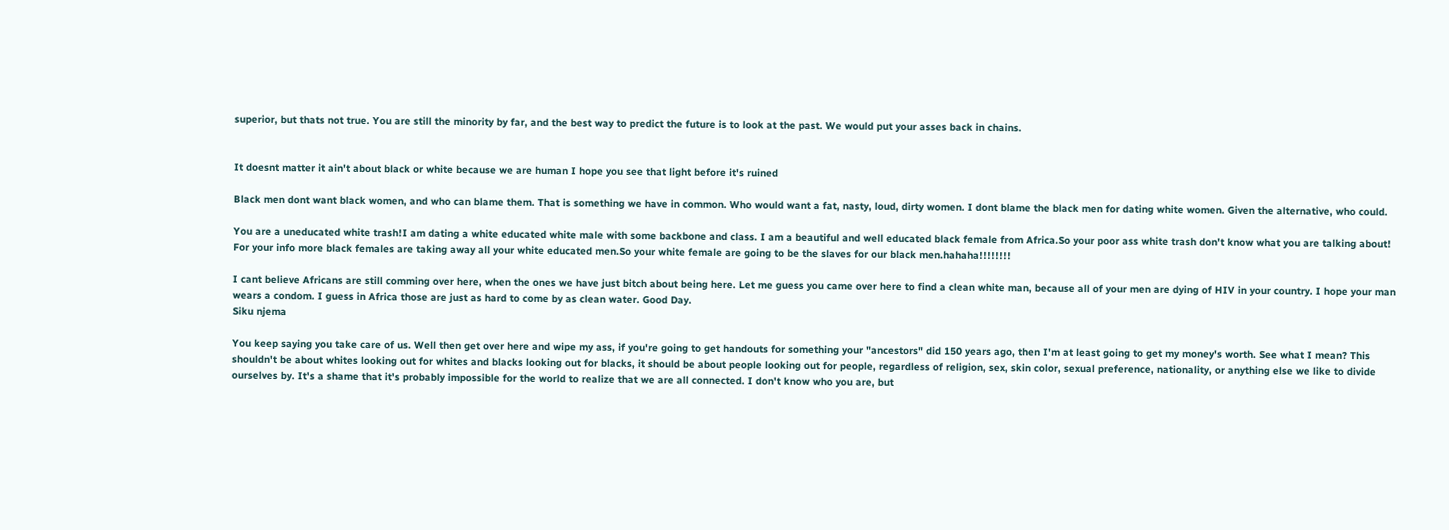superior, but thats not true. You are still the minority by far, and the best way to predict the future is to look at the past. We would put your asses back in chains.


It doesnt matter it ain't about black or white because we are human I hope you see that light before it's ruined

Black men dont want black women, and who can blame them. That is something we have in common. Who would want a fat, nasty, loud, dirty women. I dont blame the black men for dating white women. Given the alternative, who could.

You are a uneducated white trash!I am dating a white educated white male with some backbone and class. I am a beautiful and well educated black female from Africa.So your poor ass white trash don't know what you are talking about! For your info more black females are taking away all your white educated men.So your white female are going to be the slaves for our black men.hahaha!!!!!!!!

I cant believe Africans are still comming over here, when the ones we have just bitch about being here. Let me guess you came over here to find a clean white man, because all of your men are dying of HIV in your country. I hope your man wears a condom. I guess in Africa those are just as hard to come by as clean water. Good Day.
Siku njema

You keep saying you take care of us. Well then get over here and wipe my ass, if you're going to get handouts for something your "ancestors" did 150 years ago, then I'm at least going to get my money's worth. See what I mean? This shouldn't be about whites looking out for whites and blacks looking out for blacks, it should be about people looking out for people, regardless of religion, sex, skin color, sexual preference, nationality, or anything else we like to divide ourselves by. It's a shame that it's probably impossible for the world to realize that we are all connected. I don't know who you are, but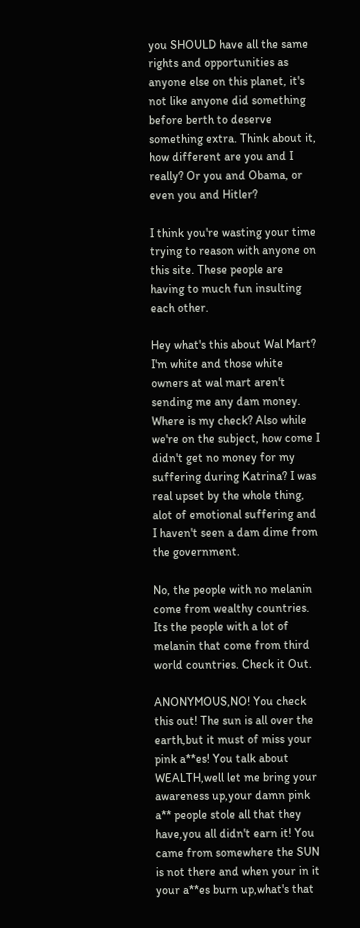you SHOULD have all the same rights and opportunities as anyone else on this planet, it's not like anyone did something before berth to deserve something extra. Think about it, how different are you and I really? Or you and Obama, or even you and Hitler?

I think you're wasting your time trying to reason with anyone on this site. These people are having to much fun insulting each other.

Hey what's this about Wal Mart? I'm white and those white owners at wal mart aren't sending me any dam money. Where is my check? Also while we're on the subject, how come I didn't get no money for my suffering during Katrina? I was real upset by the whole thing, alot of emotional suffering and I haven't seen a dam dime from the government.

No, the people with no melanin come from wealthy countries. Its the people with a lot of melanin that come from third world countries. Check it Out.

ANONYMOUS,NO! You check this out! The sun is all over the earth,but it must of miss your pink a**es! You talk about WEALTH,well let me bring your awareness up,your damn pink a** people stole all that they have,you all didn't earn it! You came from somewhere the SUN is not there and when your in it your a**es burn up,what's that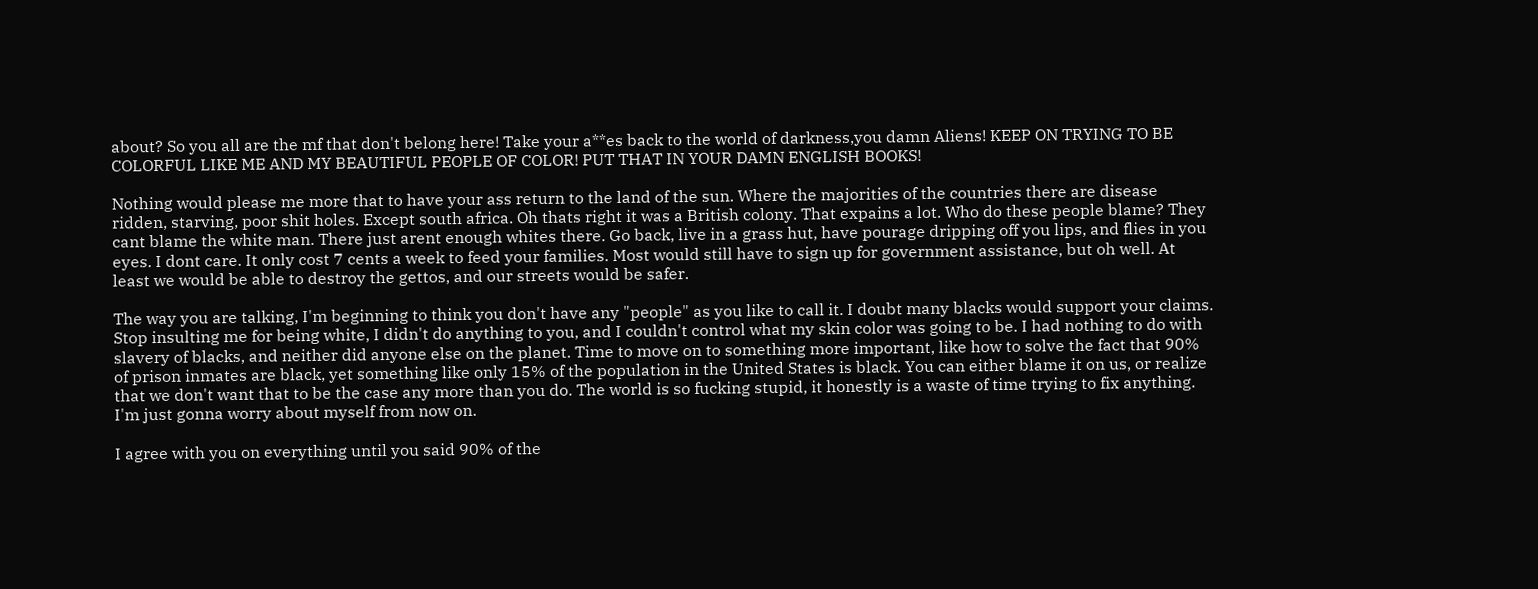about? So you all are the mf that don't belong here! Take your a**es back to the world of darkness,you damn Aliens! KEEP ON TRYING TO BE COLORFUL LIKE ME AND MY BEAUTIFUL PEOPLE OF COLOR! PUT THAT IN YOUR DAMN ENGLISH BOOKS!

Nothing would please me more that to have your ass return to the land of the sun. Where the majorities of the countries there are disease ridden, starving, poor shit holes. Except south africa. Oh thats right it was a British colony. That expains a lot. Who do these people blame? They cant blame the white man. There just arent enough whites there. Go back, live in a grass hut, have pourage dripping off you lips, and flies in you eyes. I dont care. It only cost 7 cents a week to feed your families. Most would still have to sign up for government assistance, but oh well. At least we would be able to destroy the gettos, and our streets would be safer.

The way you are talking, I'm beginning to think you don't have any "people" as you like to call it. I doubt many blacks would support your claims. Stop insulting me for being white, I didn't do anything to you, and I couldn't control what my skin color was going to be. I had nothing to do with slavery of blacks, and neither did anyone else on the planet. Time to move on to something more important, like how to solve the fact that 90% of prison inmates are black, yet something like only 15% of the population in the United States is black. You can either blame it on us, or realize that we don't want that to be the case any more than you do. The world is so fucking stupid, it honestly is a waste of time trying to fix anything. I'm just gonna worry about myself from now on.

I agree with you on everything until you said 90% of the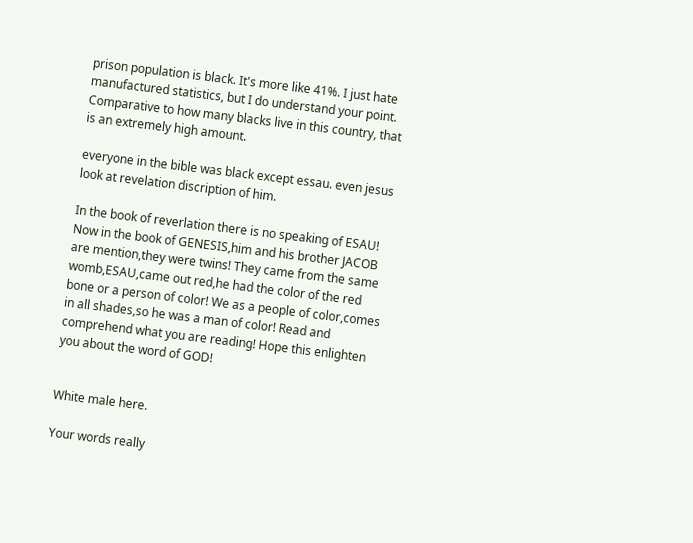prison population is black. It's more like 41%. I just hate manufactured statistics, but I do understand your point. Comparative to how many blacks live in this country, that is an extremely high amount.

everyone in the bible was black except essau. even jesus look at revelation discription of him.

In the book of reverlation there is no speaking of ESAU! Now in the book of GENESIS,him and his brother JACOB are mention,they were twins! They came from the same womb,ESAU,came out red,he had the color of the red bone or a person of color! We as a people of color,comes in all shades,so he was a man of color! Read and comprehend what you are reading! Hope this enlighten you about the word of GOD!


White male here.

Your words really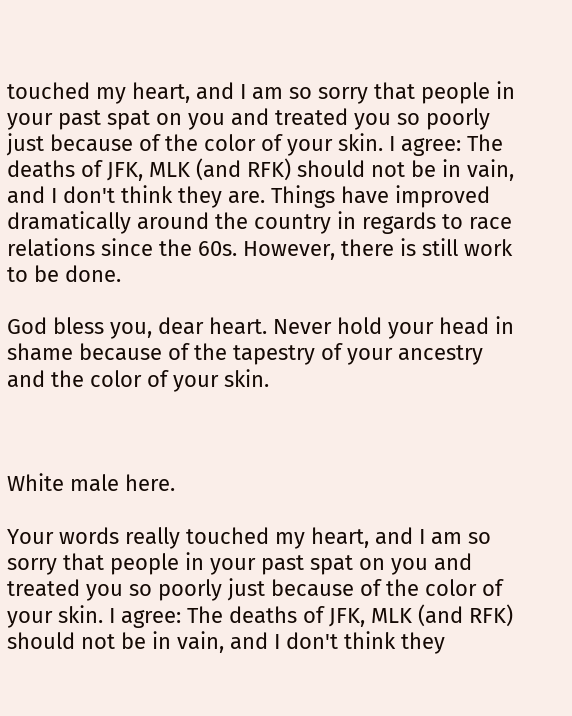touched my heart, and I am so sorry that people in your past spat on you and treated you so poorly just because of the color of your skin. I agree: The deaths of JFK, MLK (and RFK) should not be in vain, and I don't think they are. Things have improved dramatically around the country in regards to race relations since the 60s. However, there is still work to be done.

God bless you, dear heart. Never hold your head in shame because of the tapestry of your ancestry and the color of your skin.



White male here.

Your words really touched my heart, and I am so sorry that people in your past spat on you and treated you so poorly just because of the color of your skin. I agree: The deaths of JFK, MLK (and RFK) should not be in vain, and I don't think they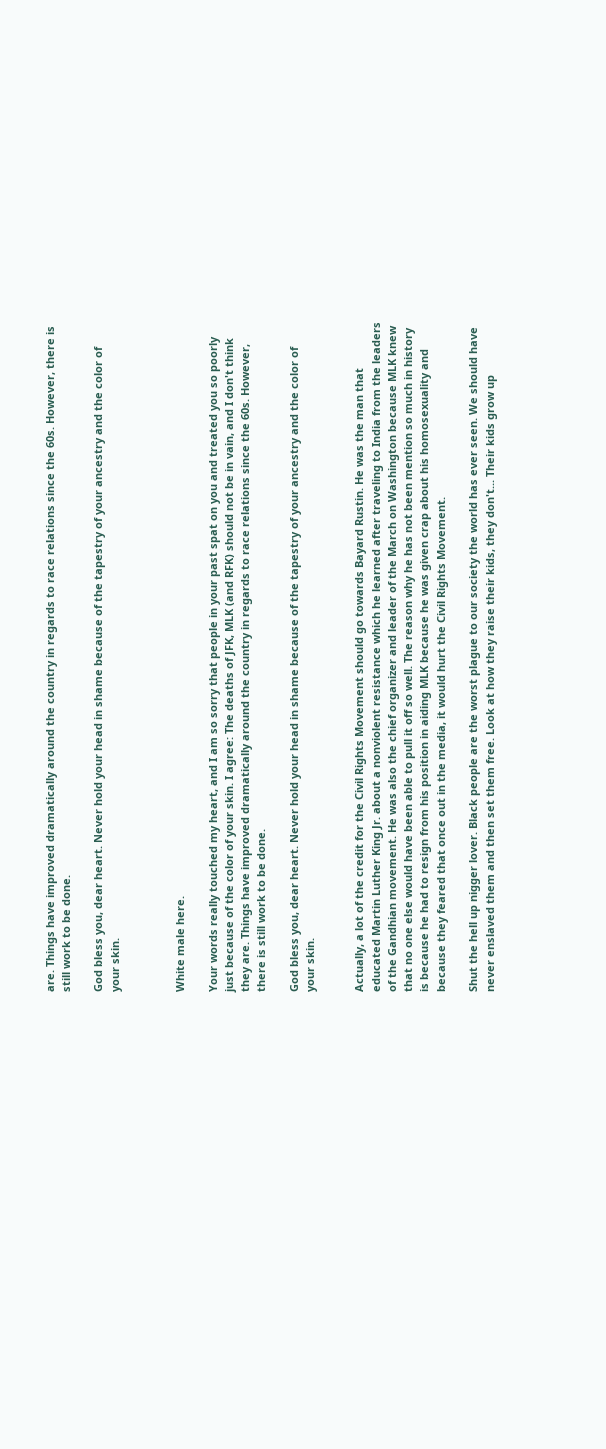are. Things have improved dramatically around the country in regards to race relations since the 60s. However, there is still work to be done.

God bless you, dear heart. Never hold your head in shame because of the tapestry of your ancestry and the color of your skin.



White male here.

Your words really touched my heart, and I am so sorry that people in your past spat on you and treated you so poorly just because of the color of your skin. I agree: The deaths of JFK, MLK (and RFK) should not be in vain, and I don't think they are. Things have improved dramatically around the country in regards to race relations since the 60s. However, there is still work to be done.

God bless you, dear heart. Never hold your head in shame because of the tapestry of your ancestry and the color of your skin.


Actually, a lot of the credit for the Civil Rights Movement should go towards Bayard Rustin. He was the man that educated Martin Luther King Jr. about a nonviolent resistance which he learned after traveling to India from the leaders of the Gandhian movement. He was also the chief organizer and leader of the March on Washington because MLK knew that no one else would have been able to pull it off so well. The reason why he has not been mention so much in history is because he had to resign from his position in aiding MLK because he was given crap about his homosexuality and because they feared that once out in the media, it would hurt the Civil Rights Movement.

Shut the hell up nigger lover. Black people are the worst plague to our society the world has ever seen. We should have never enslaved them and then set them free. Look at how they raise their kids, they don't... Their kids grow up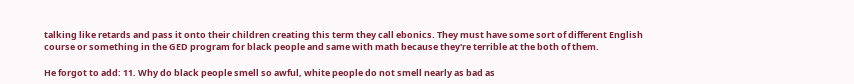talking like retards and pass it onto their children creating this term they call ebonics. They must have some sort of different English course or something in the GED program for black people and same with math because they're terrible at the both of them.

He forgot to add: 11. Why do black people smell so awful, white people do not smell nearly as bad as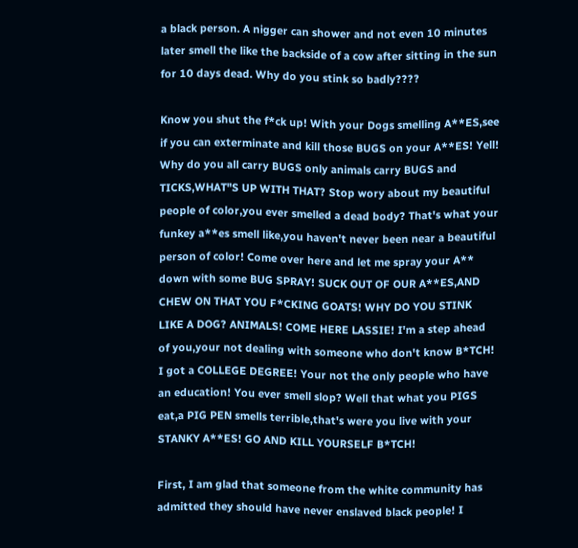a black person. A nigger can shower and not even 10 minutes later smell the like the backside of a cow after sitting in the sun for 10 days dead. Why do you stink so badly????

Know you shut the f*ck up! With your Dogs smelling A**ES,see if you can exterminate and kill those BUGS on your A**ES! Yell! Why do you all carry BUGS only animals carry BUGS and TICKS,WHAT"S UP WITH THAT? Stop wory about my beautiful people of color,you ever smelled a dead body? That's what your funkey a**es smell like,you haven't never been near a beautiful person of color! Come over here and let me spray your A** down with some BUG SPRAY! SUCK OUT OF OUR A**ES,AND CHEW ON THAT YOU F*CKING GOATS! WHY DO YOU STINK LIKE A DOG? ANIMALS! COME HERE LASSIE! I'm a step ahead of you,your not dealing with someone who don't know B*TCH! I got a COLLEGE DEGREE! Your not the only people who have an education! You ever smell slop? Well that what you PIGS eat,a PIG PEN smells terrible,that's were you live with your STANKY A**ES! GO AND KILL YOURSELF B*TCH!

First, I am glad that someone from the white community has admitted they should have never enslaved black people! I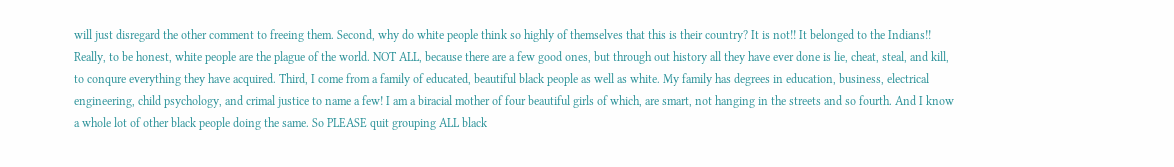will just disregard the other comment to freeing them. Second, why do white people think so highly of themselves that this is their country? It is not!! It belonged to the Indians!! Really, to be honest, white people are the plague of the world. NOT ALL, because there are a few good ones, but through out history all they have ever done is lie, cheat, steal, and kill, to conqure everything they have acquired. Third, I come from a family of educated, beautiful black people as well as white. My family has degrees in education, business, electrical engineering, child psychology, and crimal justice to name a few! I am a biracial mother of four beautiful girls of which, are smart, not hanging in the streets and so fourth. And I know a whole lot of other black people doing the same. So PLEASE quit grouping ALL black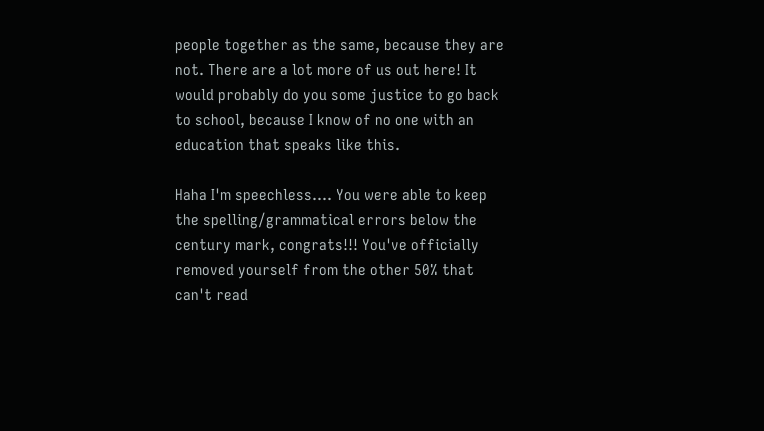people together as the same, because they are not. There are a lot more of us out here! It would probably do you some justice to go back to school, because I know of no one with an education that speaks like this.

Haha I'm speechless.... You were able to keep the spelling/grammatical errors below the century mark, congrats!!! You've officially removed yourself from the other 50% that can't read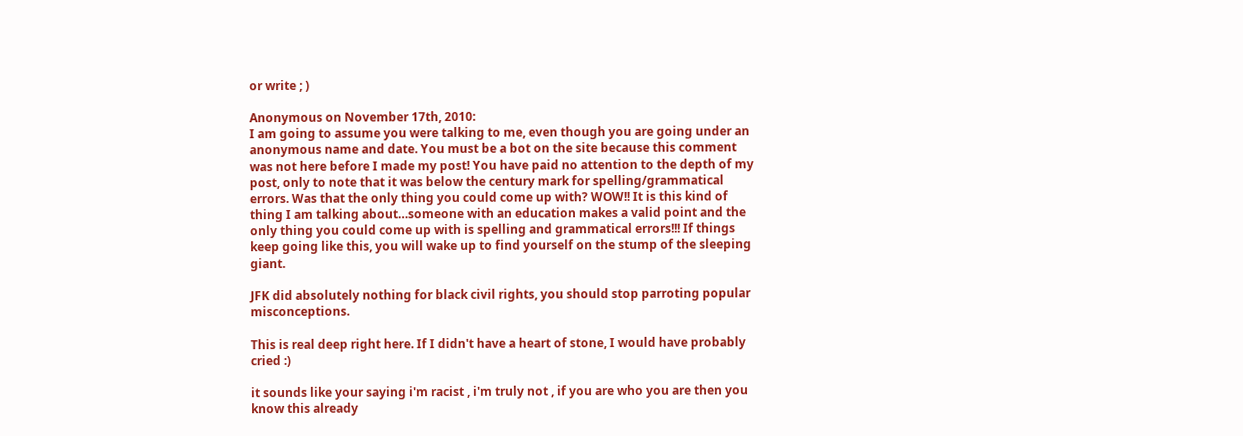or write ; )

Anonymous on November 17th, 2010:
I am going to assume you were talking to me, even though you are going under an anonymous name and date. You must be a bot on the site because this comment was not here before I made my post! You have paid no attention to the depth of my post, only to note that it was below the century mark for spelling/grammatical errors. Was that the only thing you could come up with? WOW!! It is this kind of thing I am talking about…someone with an education makes a valid point and the only thing you could come up with is spelling and grammatical errors!!! If things keep going like this, you will wake up to find yourself on the stump of the sleeping giant.

JFK did absolutely nothing for black civil rights, you should stop parroting popular misconceptions.

This is real deep right here. If I didn't have a heart of stone, I would have probably cried :)

it sounds like your saying i'm racist , i'm truly not , if you are who you are then you know this already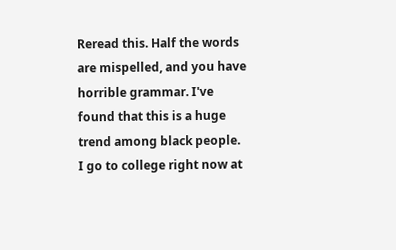Reread this. Half the words are mispelled, and you have horrible grammar. I've found that this is a huge trend among black people. I go to college right now at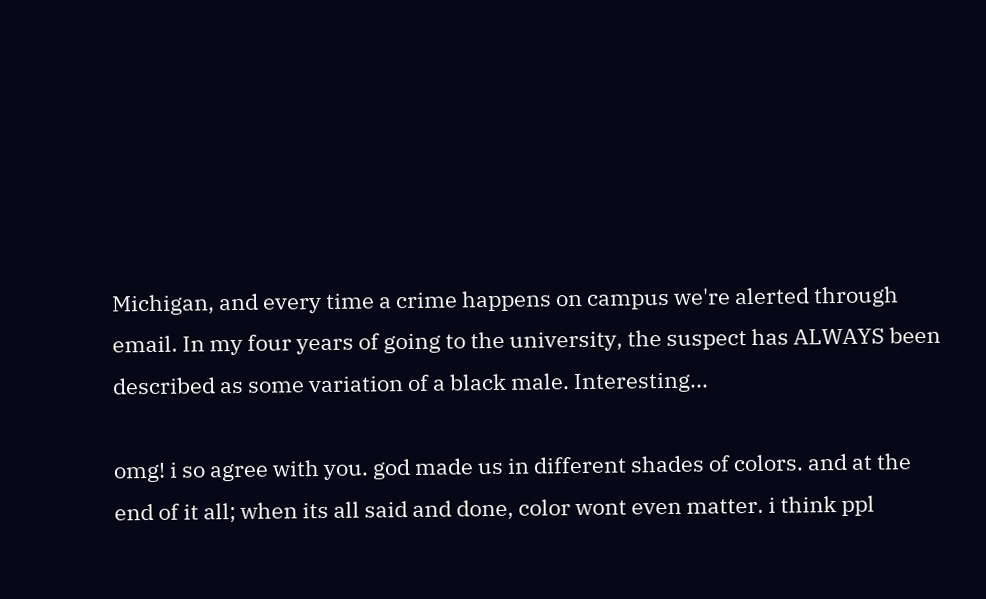Michigan, and every time a crime happens on campus we're alerted through email. In my four years of going to the university, the suspect has ALWAYS been described as some variation of a black male. Interesting...

omg! i so agree with you. god made us in different shades of colors. and at the end of it all; when its all said and done, color wont even matter. i think ppl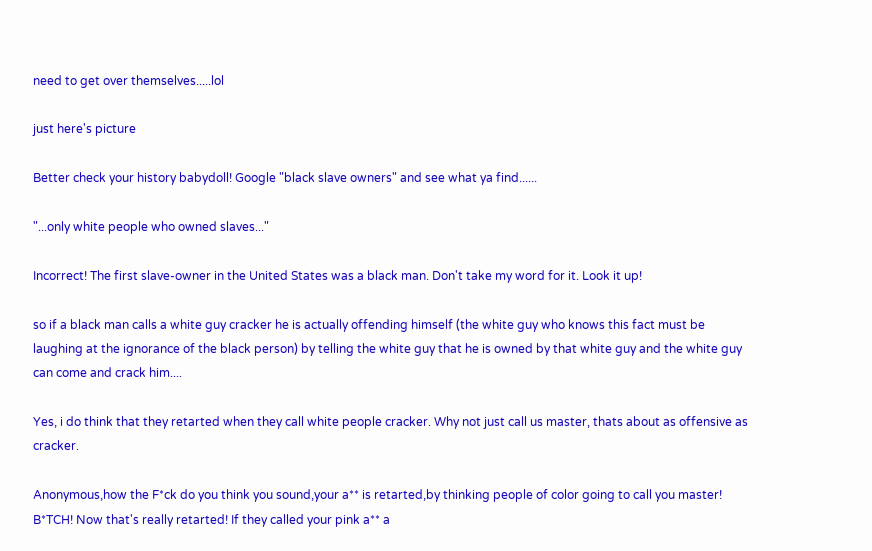need to get over themselves.....lol

just here's picture

Better check your history babydoll! Google "black slave owners" and see what ya find......

"...only white people who owned slaves..."

Incorrect! The first slave-owner in the United States was a black man. Don't take my word for it. Look it up!

so if a black man calls a white guy cracker he is actually offending himself (the white guy who knows this fact must be laughing at the ignorance of the black person) by telling the white guy that he is owned by that white guy and the white guy can come and crack him....

Yes, i do think that they retarted when they call white people cracker. Why not just call us master, thats about as offensive as cracker.

Anonymous,how the F*ck do you think you sound,your a** is retarted,by thinking people of color going to call you master! B*TCH! Now that's really retarted! If they called your pink a** a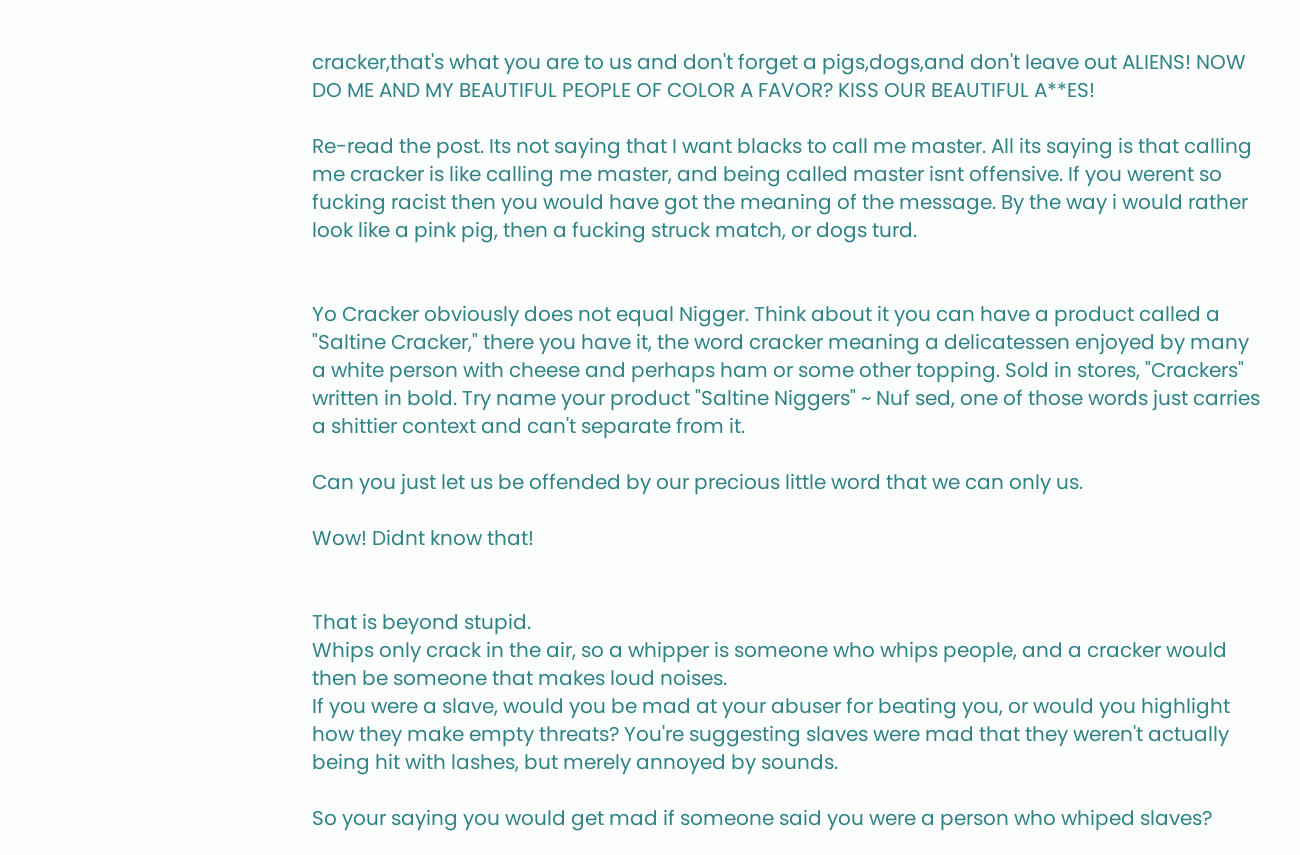cracker,that's what you are to us and don't forget a pigs,dogs,and don't leave out ALIENS! NOW DO ME AND MY BEAUTIFUL PEOPLE OF COLOR A FAVOR? KISS OUR BEAUTIFUL A**ES!

Re-read the post. Its not saying that I want blacks to call me master. All its saying is that calling me cracker is like calling me master, and being called master isnt offensive. If you werent so fucking racist then you would have got the meaning of the message. By the way i would rather look like a pink pig, then a fucking struck match, or dogs turd.


Yo Cracker obviously does not equal Nigger. Think about it you can have a product called a "Saltine Cracker," there you have it, the word cracker meaning a delicatessen enjoyed by many a white person with cheese and perhaps ham or some other topping. Sold in stores, "Crackers" written in bold. Try name your product "Saltine Niggers" ~ Nuf sed, one of those words just carries a shittier context and can't separate from it.

Can you just let us be offended by our precious little word that we can only us.

Wow! Didnt know that!


That is beyond stupid.
Whips only crack in the air, so a whipper is someone who whips people, and a cracker would then be someone that makes loud noises.
If you were a slave, would you be mad at your abuser for beating you, or would you highlight how they make empty threats? You're suggesting slaves were mad that they weren't actually being hit with lashes, but merely annoyed by sounds.

So your saying you would get mad if someone said you were a person who whiped slaves?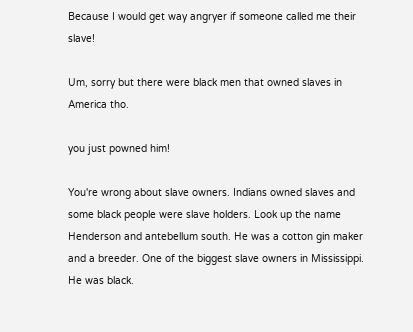Because I would get way angryer if someone called me their slave!

Um, sorry but there were black men that owned slaves in America tho.

you just powned him!

You're wrong about slave owners. Indians owned slaves and some black people were slave holders. Look up the name Henderson and antebellum south. He was a cotton gin maker and a breeder. One of the biggest slave owners in Mississippi. He was black.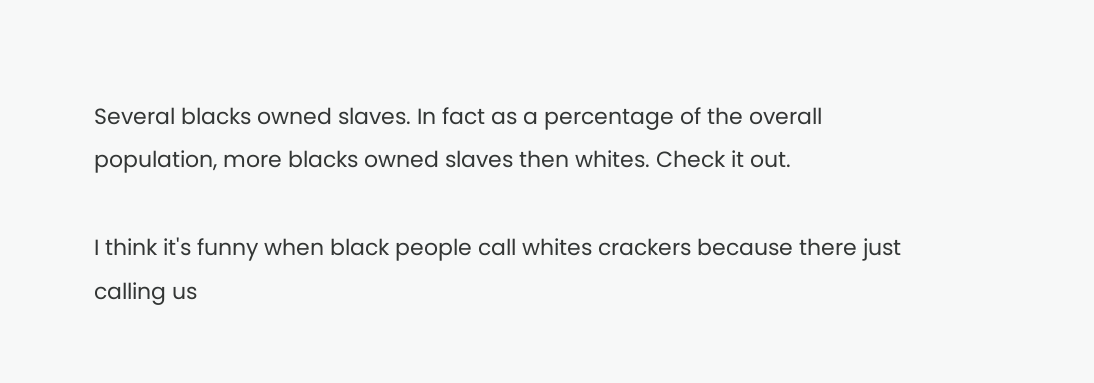Several blacks owned slaves. In fact as a percentage of the overall population, more blacks owned slaves then whites. Check it out.

I think it's funny when black people call whites crackers because there just calling us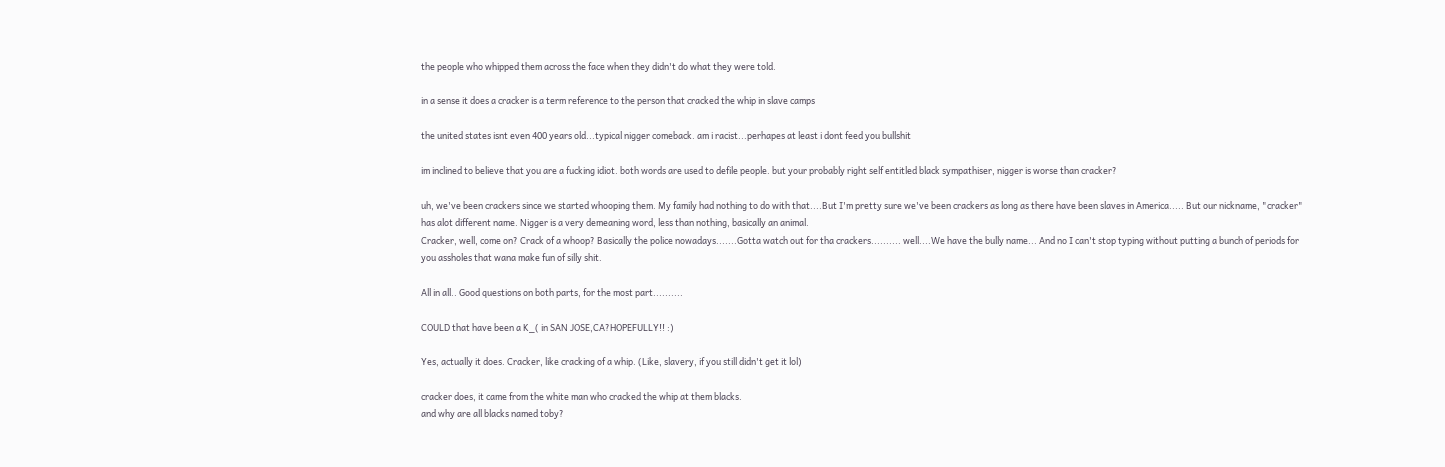the people who whipped them across the face when they didn't do what they were told.

in a sense it does a cracker is a term reference to the person that cracked the whip in slave camps

the united states isnt even 400 years old...typical nigger comeback. am i racist...perhapes at least i dont feed you bullshit

im inclined to believe that you are a fucking idiot. both words are used to defile people. but your probably right self entitled black sympathiser, nigger is worse than cracker?

uh, we've been crackers since we started whooping them. My family had nothing to do with that....But I'm pretty sure we've been crackers as long as there have been slaves in America..... But our nickname, "cracker" has alot different name. Nigger is a very demeaning word, less than nothing, basically an animal.
Cracker, well, come on? Crack of a whoop? Basically the police nowadays.......Gotta watch out for tha crackers.......... well....We have the bully name... And no I can't stop typing without putting a bunch of periods for you assholes that wana make fun of silly shit.

All in all.. Good questions on both parts, for the most part..........

COULD that have been a K_( in SAN JOSE,CA?HOPEFULLY!! :)

Yes, actually it does. Cracker, like cracking of a whip. (Like, slavery, if you still didn't get it lol)

cracker does, it came from the white man who cracked the whip at them blacks.
and why are all blacks named toby?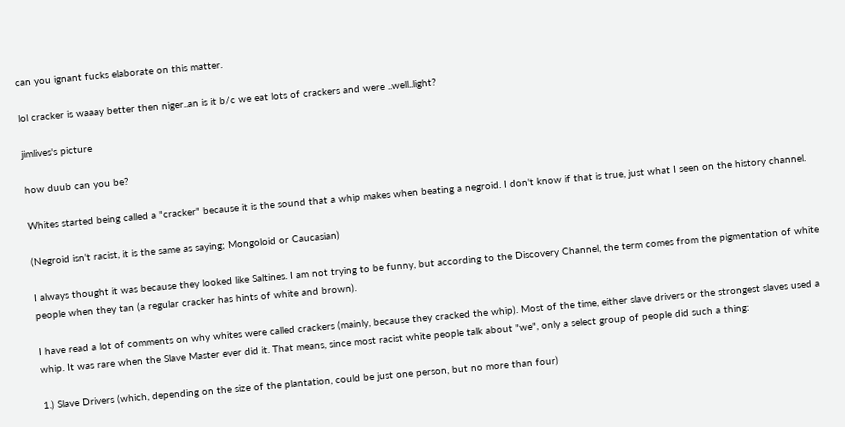can you ignant fucks elaborate on this matter.

lol cracker is waaay better then niger..an is it b/c we eat lots of crackers and were ..well..light?

jimlives's picture

how duub can you be?

Whites started being called a "cracker" because it is the sound that a whip makes when beating a negroid. I don't know if that is true, just what I seen on the history channel.

(Negroid isn't racist, it is the same as saying; Mongoloid or Caucasian)

I always thought it was because they looked like Saltines. I am not trying to be funny, but according to the Discovery Channel, the term comes from the pigmentation of white people when they tan (a regular cracker has hints of white and brown).

I have read a lot of comments on why whites were called crackers (mainly, because they cracked the whip). Most of the time, either slave drivers or the strongest slaves used a whip. It was rare when the Slave Master ever did it. That means, since most racist white people talk about "we", only a select group of people did such a thing:

1.) Slave Drivers (which, depending on the size of the plantation, could be just one person, but no more than four)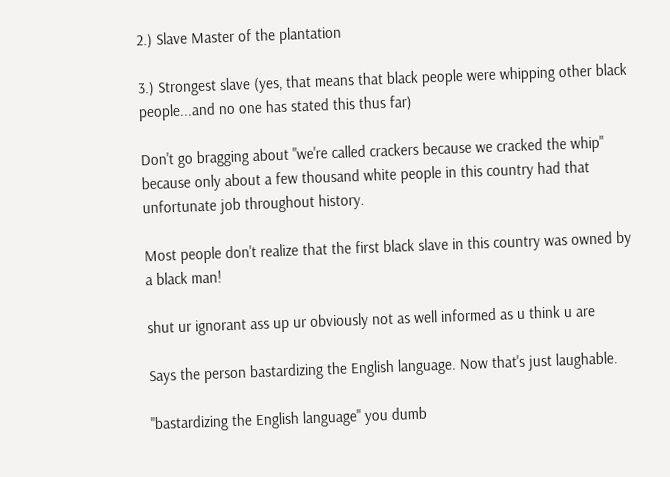2.) Slave Master of the plantation

3.) Strongest slave (yes, that means that black people were whipping other black people...and no one has stated this thus far)

Don't go bragging about "we're called crackers because we cracked the whip" because only about a few thousand white people in this country had that unfortunate job throughout history.

Most people don't realize that the first black slave in this country was owned by a black man!

shut ur ignorant ass up ur obviously not as well informed as u think u are

Says the person bastardizing the English language. Now that's just laughable.

"bastardizing the English language" you dumb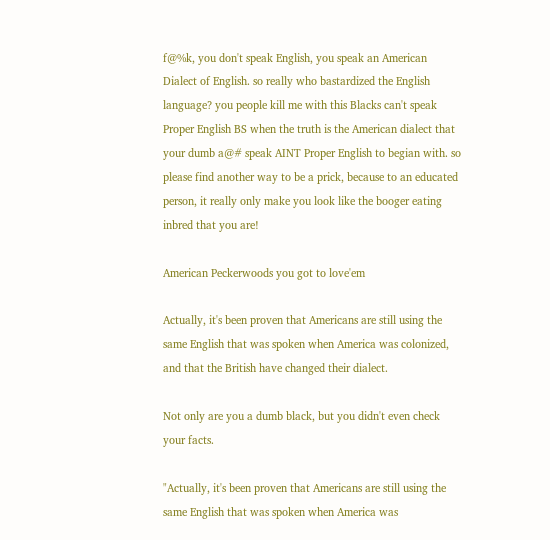f@%k, you don't speak English, you speak an American Dialect of English. so really who bastardized the English language? you people kill me with this Blacks can't speak Proper English BS when the truth is the American dialect that your dumb a@# speak AINT Proper English to begian with. so please find another way to be a prick, because to an educated person, it really only make you look like the booger eating inbred that you are!

American Peckerwoods you got to love'em

Actually, it's been proven that Americans are still using the same English that was spoken when America was colonized, and that the British have changed their dialect.

Not only are you a dumb black, but you didn't even check your facts.

"Actually, it's been proven that Americans are still using the same English that was spoken when America was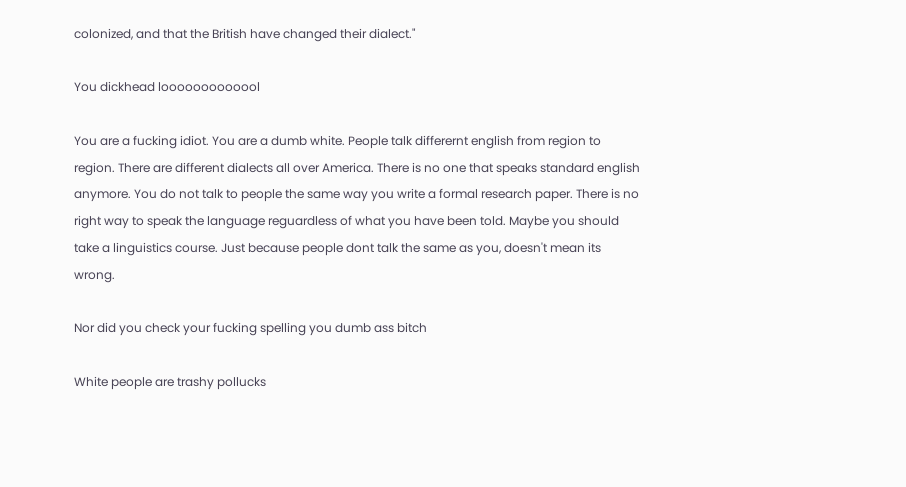colonized, and that the British have changed their dialect."

You dickhead looooooooooool

You are a fucking idiot. You are a dumb white. People talk differernt english from region to region. There are different dialects all over America. There is no one that speaks standard english anymore. You do not talk to people the same way you write a formal research paper. There is no right way to speak the language reguardless of what you have been told. Maybe you should take a linguistics course. Just because people dont talk the same as you, doesn't mean its wrong.

Nor did you check your fucking spelling you dumb ass bitch

White people are trashy pollucks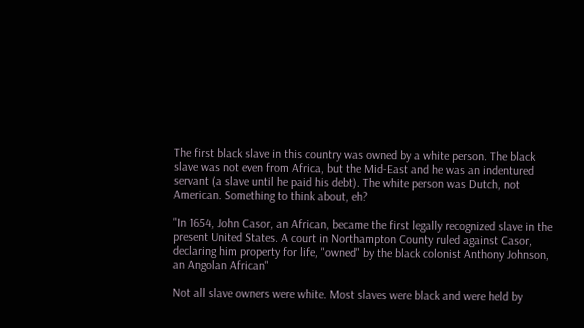The first black slave in this country was owned by a white person. The black slave was not even from Africa, but the Mid-East and he was an indentured servant (a slave until he paid his debt). The white person was Dutch, not American. Something to think about, eh?

"In 1654, John Casor, an African, became the first legally recognized slave in the present United States. A court in Northampton County ruled against Casor, declaring him property for life, "owned" by the black colonist Anthony Johnson, an Angolan African"

Not all slave owners were white. Most slaves were black and were held by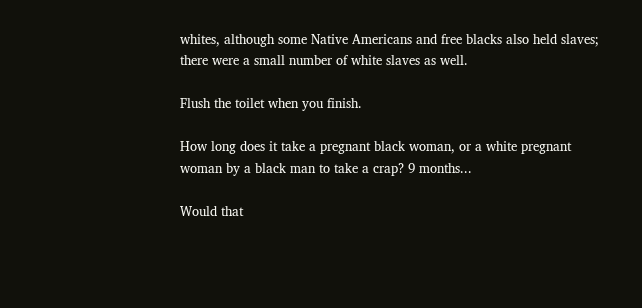whites, although some Native Americans and free blacks also held slaves; there were a small number of white slaves as well.

Flush the toilet when you finish.

How long does it take a pregnant black woman, or a white pregnant woman by a black man to take a crap? 9 months...

Would that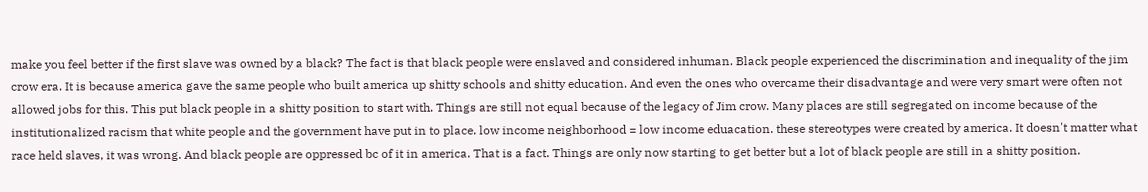make you feel better if the first slave was owned by a black? The fact is that black people were enslaved and considered inhuman. Black people experienced the discrimination and inequality of the jim crow era. It is because america gave the same people who built america up shitty schools and shitty education. And even the ones who overcame their disadvantage and were very smart were often not allowed jobs for this. This put black people in a shitty position to start with. Things are still not equal because of the legacy of Jim crow. Many places are still segregated on income because of the institutionalized racism that white people and the government have put in to place. low income neighborhood = low income eduacation. these stereotypes were created by america. It doesn't matter what race held slaves, it was wrong. And black people are oppressed bc of it in america. That is a fact. Things are only now starting to get better but a lot of black people are still in a shitty position.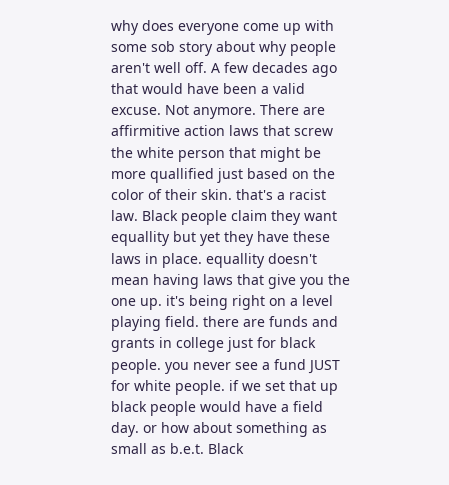why does everyone come up with some sob story about why people aren't well off. A few decades ago that would have been a valid excuse. Not anymore. There are affirmitive action laws that screw the white person that might be more quallified just based on the color of their skin. that's a racist law. Black people claim they want equallity but yet they have these laws in place. equallity doesn't mean having laws that give you the one up. it's being right on a level playing field. there are funds and grants in college just for black people. you never see a fund JUST for white people. if we set that up black people would have a field day. or how about something as small as b.e.t. Black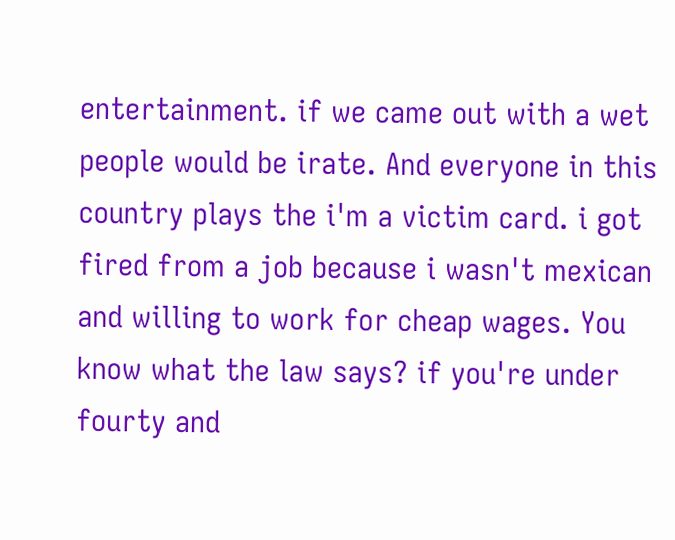entertainment. if we came out with a wet people would be irate. And everyone in this country plays the i'm a victim card. i got fired from a job because i wasn't mexican and willing to work for cheap wages. You know what the law says? if you're under fourty and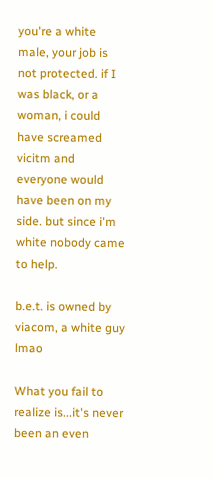you're a white male, your job is not protected. if I was black, or a woman, i could have screamed vicitm and everyone would have been on my side. but since i'm white nobody came to help.

b.e.t. is owned by viacom, a white guy lmao

What you fail to realize is...it's never been an even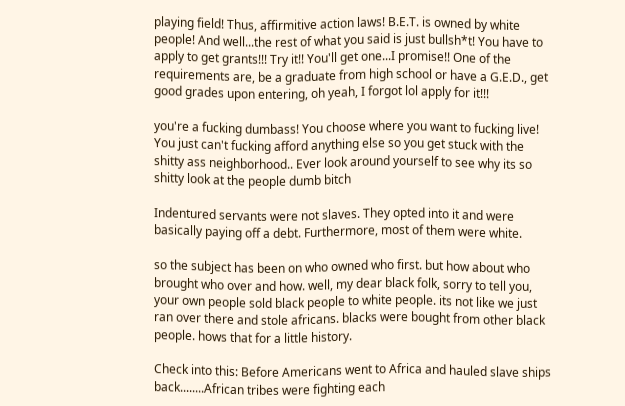playing field! Thus, affirmitive action laws! B.E.T. is owned by white people! And well...the rest of what you said is just bullsh*t! You have to apply to get grants!!! Try it!! You'll get one...I promise!! One of the requirements are, be a graduate from high school or have a G.E.D., get good grades upon entering, oh yeah, I forgot lol apply for it!!!

you're a fucking dumbass! You choose where you want to fucking live! You just can't fucking afford anything else so you get stuck with the shitty ass neighborhood.. Ever look around yourself to see why its so shitty look at the people dumb bitch

Indentured servants were not slaves. They opted into it and were basically paying off a debt. Furthermore, most of them were white.

so the subject has been on who owned who first. but how about who brought who over and how. well, my dear black folk, sorry to tell you, your own people sold black people to white people. its not like we just ran over there and stole africans. blacks were bought from other black people. hows that for a little history.

Check into this: Before Americans went to Africa and hauled slave ships back........African tribes were fighting each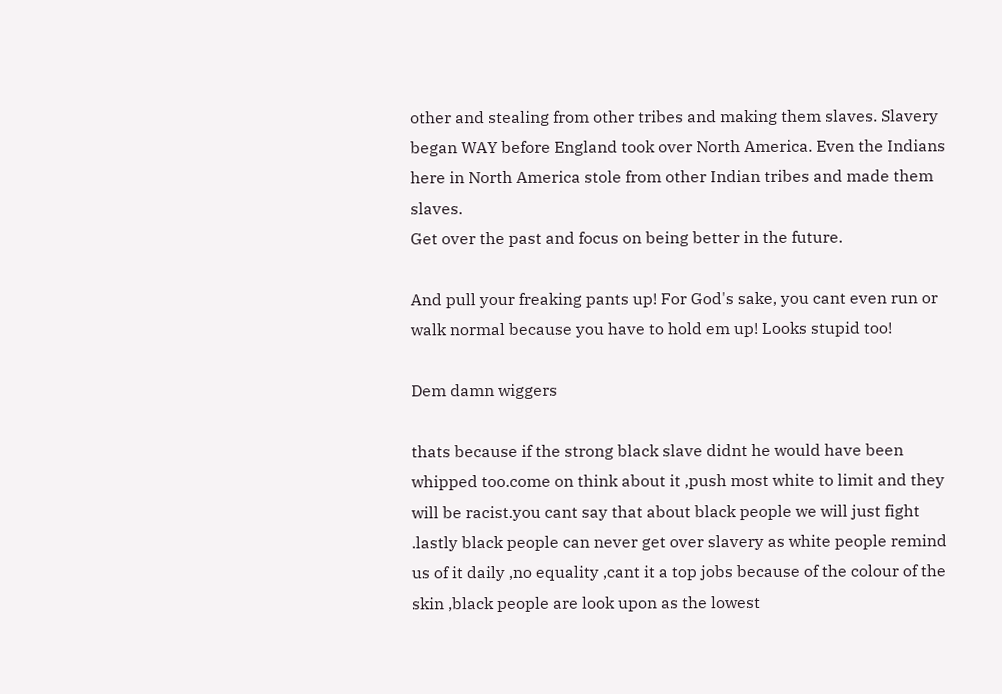other and stealing from other tribes and making them slaves. Slavery began WAY before England took over North America. Even the Indians here in North America stole from other Indian tribes and made them slaves.
Get over the past and focus on being better in the future.

And pull your freaking pants up! For God's sake, you cant even run or walk normal because you have to hold em up! Looks stupid too!

Dem damn wiggers

thats because if the strong black slave didnt he would have been whipped too.come on think about it ,push most white to limit and they will be racist.you cant say that about black people we will just fight .lastly black people can never get over slavery as white people remind us of it daily ,no equality ,cant it a top jobs because of the colour of the skin ,black people are look upon as the lowest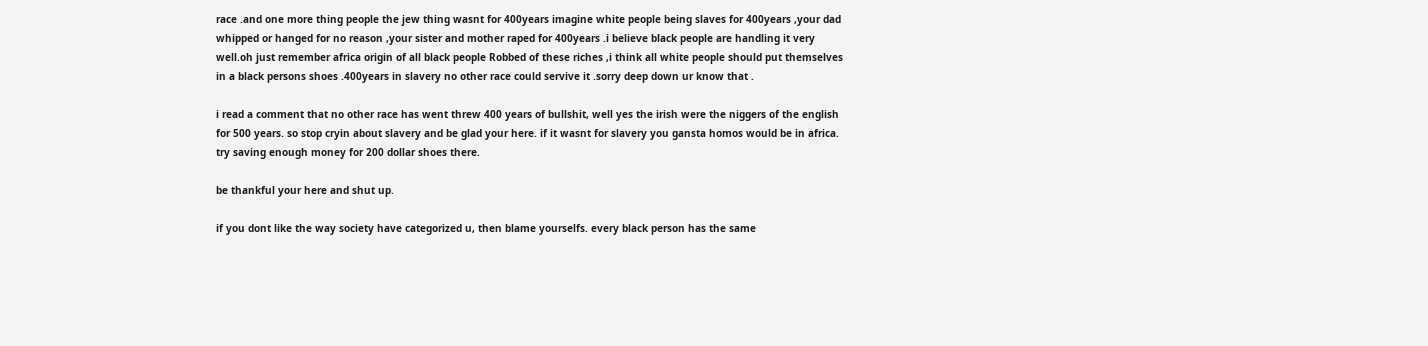race .and one more thing people the jew thing wasnt for 400years imagine white people being slaves for 400years ,your dad whipped or hanged for no reason ,your sister and mother raped for 400years .i believe black people are handling it very well.oh just remember africa origin of all black people Robbed of these riches ,i think all white people should put themselves in a black persons shoes .400years in slavery no other race could servive it .sorry deep down ur know that .

i read a comment that no other race has went threw 400 years of bullshit, well yes the irish were the niggers of the english for 500 years. so stop cryin about slavery and be glad your here. if it wasnt for slavery you gansta homos would be in africa. try saving enough money for 200 dollar shoes there.

be thankful your here and shut up.

if you dont like the way society have categorized u, then blame yourselfs. every black person has the same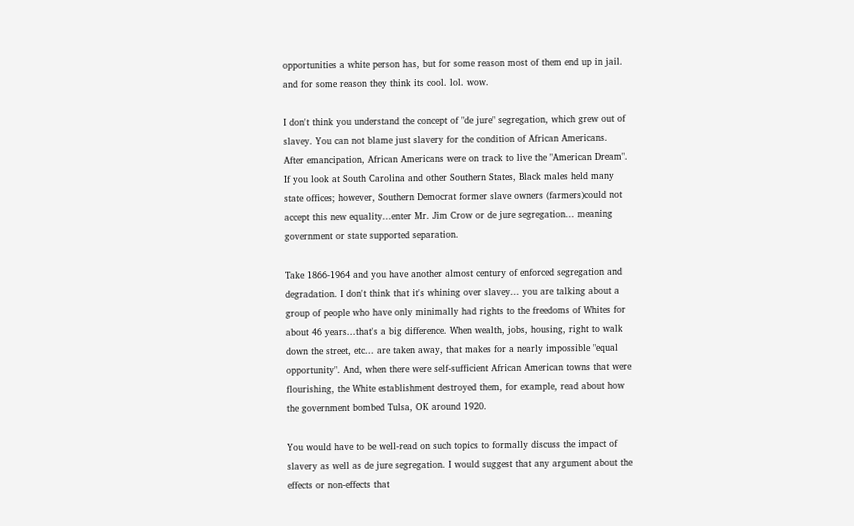opportunities a white person has, but for some reason most of them end up in jail. and for some reason they think its cool. lol. wow.

I don't think you understand the concept of "de jure" segregation, which grew out of slavey. You can not blame just slavery for the condition of African Americans. After emancipation, African Americans were on track to live the "American Dream". If you look at South Carolina and other Southern States, Black males held many state offices; however, Southern Democrat former slave owners (farmers)could not accept this new equality...enter Mr. Jim Crow or de jure segregation... meaning government or state supported separation.

Take 1866-1964 and you have another almost century of enforced segregation and degradation. I don't think that it's whining over slavey... you are talking about a group of people who have only minimally had rights to the freedoms of Whites for about 46 years...that's a big difference. When wealth, jobs, housing, right to walk down the street, etc... are taken away, that makes for a nearly impossible "equal opportunity". And, when there were self-sufficient African American towns that were flourishing, the White establishment destroyed them, for example, read about how the government bombed Tulsa, OK around 1920.

You would have to be well-read on such topics to formally discuss the impact of slavery as well as de jure segregation. I would suggest that any argument about the effects or non-effects that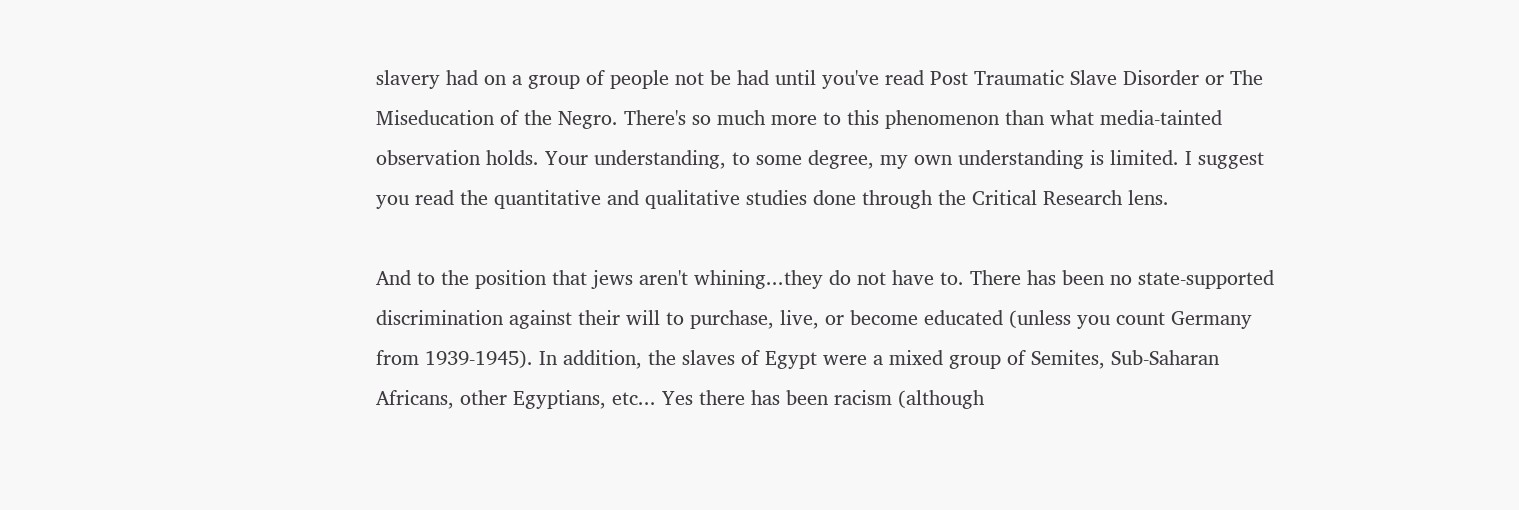slavery had on a group of people not be had until you've read Post Traumatic Slave Disorder or The Miseducation of the Negro. There's so much more to this phenomenon than what media-tainted observation holds. Your understanding, to some degree, my own understanding is limited. I suggest you read the quantitative and qualitative studies done through the Critical Research lens.

And to the position that jews aren't whining...they do not have to. There has been no state-supported discrimination against their will to purchase, live, or become educated (unless you count Germany from 1939-1945). In addition, the slaves of Egypt were a mixed group of Semites, Sub-Saharan Africans, other Egyptians, etc... Yes there has been racism (although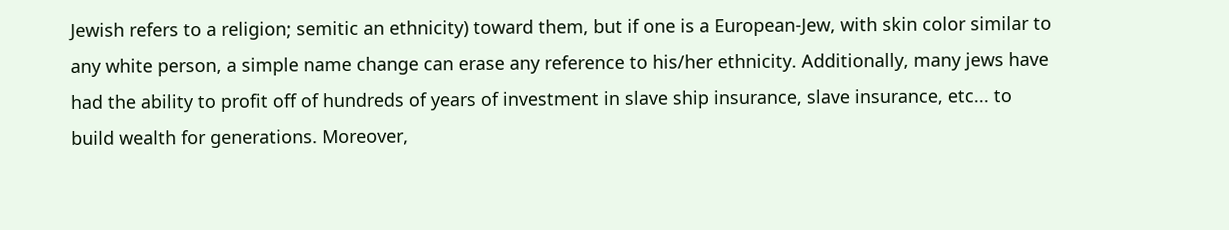Jewish refers to a religion; semitic an ethnicity) toward them, but if one is a European-Jew, with skin color similar to any white person, a simple name change can erase any reference to his/her ethnicity. Additionally, many jews have had the ability to profit off of hundreds of years of investment in slave ship insurance, slave insurance, etc... to build wealth for generations. Moreover,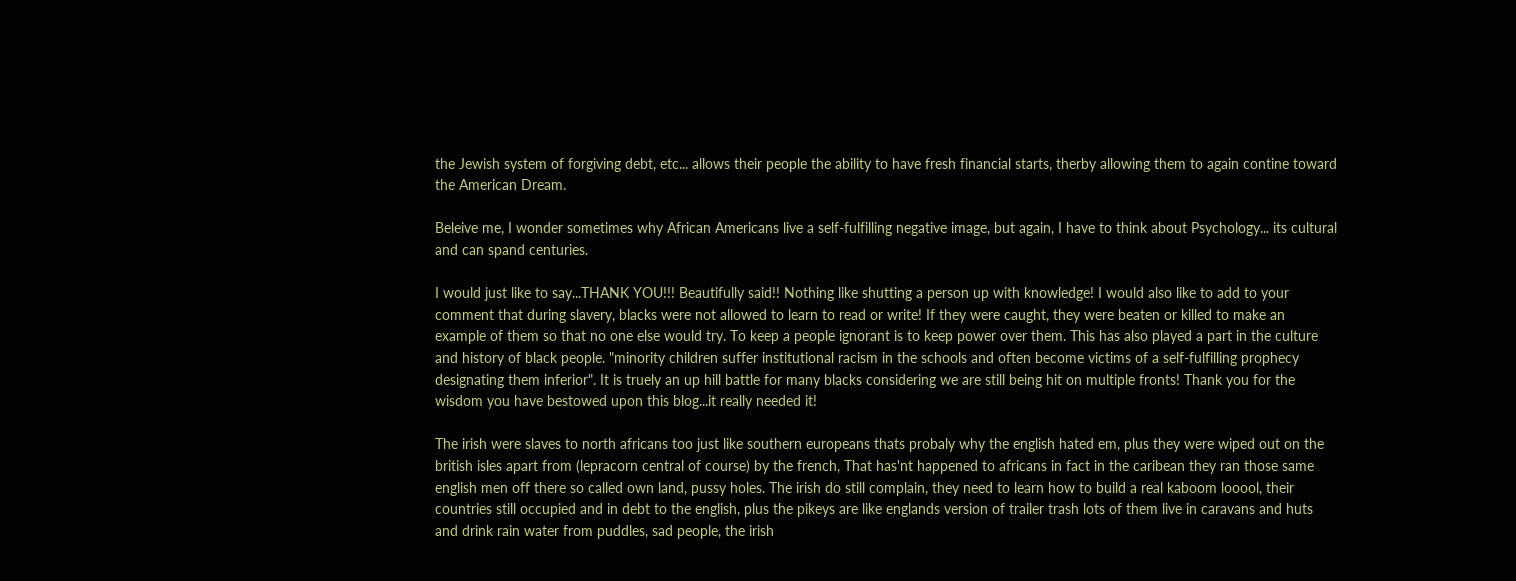the Jewish system of forgiving debt, etc... allows their people the ability to have fresh financial starts, therby allowing them to again contine toward the American Dream.

Beleive me, I wonder sometimes why African Americans live a self-fulfilling negative image, but again, I have to think about Psychology... its cultural and can spand centuries.

I would just like to say...THANK YOU!!! Beautifully said!! Nothing like shutting a person up with knowledge! I would also like to add to your comment that during slavery, blacks were not allowed to learn to read or write! If they were caught, they were beaten or killed to make an example of them so that no one else would try. To keep a people ignorant is to keep power over them. This has also played a part in the culture and history of black people. "minority children suffer institutional racism in the schools and often become victims of a self-fulfilling prophecy designating them inferior". It is truely an up hill battle for many blacks considering we are still being hit on multiple fronts! Thank you for the wisdom you have bestowed upon this blog...it really needed it!

The irish were slaves to north africans too just like southern europeans thats probaly why the english hated em, plus they were wiped out on the british isles apart from (lepracorn central of course) by the french, That has'nt happened to africans in fact in the caribean they ran those same english men off there so called own land, pussy holes. The irish do still complain, they need to learn how to build a real kaboom looool, their countries still occupied and in debt to the english, plus the pikeys are like englands version of trailer trash lots of them live in caravans and huts and drink rain water from puddles, sad people, the irish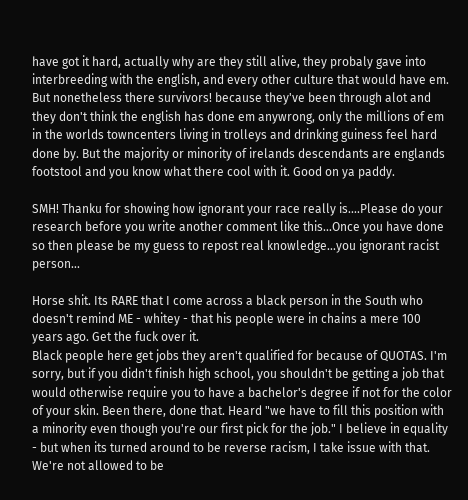have got it hard, actually why are they still alive, they probaly gave into interbreeding with the english, and every other culture that would have em. But nonetheless there survivors! because they've been through alot and they don't think the english has done em anywrong, only the millions of em in the worlds towncenters living in trolleys and drinking guiness feel hard done by. But the majority or minority of irelands descendants are englands footstool and you know what there cool with it. Good on ya paddy.

SMH! Thanku for showing how ignorant your race really is....Please do your research before you write another comment like this...Once you have done so then please be my guess to repost real knowledge...you ignorant racist person...

Horse shit. Its RARE that I come across a black person in the South who doesn't remind ME - whitey - that his people were in chains a mere 100 years ago. Get the fuck over it.
Black people here get jobs they aren't qualified for because of QUOTAS. I'm sorry, but if you didn't finish high school, you shouldn't be getting a job that would otherwise require you to have a bachelor's degree if not for the color of your skin. Been there, done that. Heard "we have to fill this position with a minority even though you're our first pick for the job." I believe in equality - but when its turned around to be reverse racism, I take issue with that. We're not allowed to be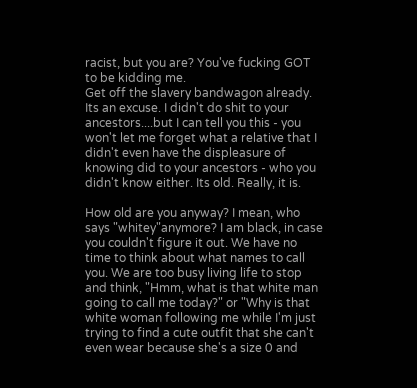racist, but you are? You've fucking GOT to be kidding me.
Get off the slavery bandwagon already. Its an excuse. I didn't do shit to your ancestors....but I can tell you this - you won't let me forget what a relative that I didn't even have the displeasure of knowing did to your ancestors - who you didn't know either. Its old. Really, it is.

How old are you anyway? I mean, who says "whitey"anymore? I am black, in case you couldn't figure it out. We have no time to think about what names to call you. We are too busy living life to stop and think, "Hmm, what is that white man going to call me today?" or "Why is that white woman following me while I'm just trying to find a cute outfit that she can't even wear because she's a size 0 and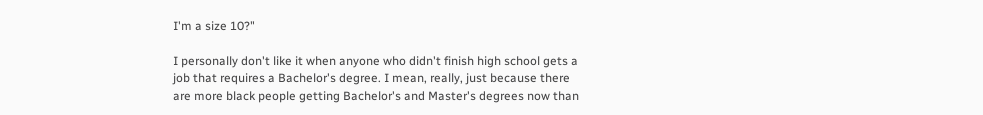I'm a size 10?"

I personally don't like it when anyone who didn't finish high school gets a job that requires a Bachelor's degree. I mean, really, just because there are more black people getting Bachelor's and Master's degrees now than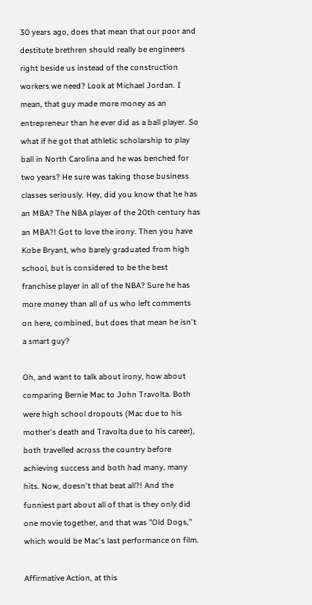30 years ago, does that mean that our poor and destitute brethren should really be engineers right beside us instead of the construction workers we need? Look at Michael Jordan. I mean, that guy made more money as an entrepreneur than he ever did as a ball player. So what if he got that athletic scholarship to play ball in North Carolina and he was benched for two years? He sure was taking those business classes seriously. Hey, did you know that he has an MBA? The NBA player of the 20th century has an MBA?! Got to love the irony. Then you have Kobe Bryant, who barely graduated from high school, but is considered to be the best franchise player in all of the NBA? Sure he has more money than all of us who left comments on here, combined, but does that mean he isn't a smart guy?

Oh, and want to talk about irony, how about comparing Bernie Mac to John Travolta. Both were high school dropouts (Mac due to his mother's death and Travolta due to his career), both travelled across the country before achieving success and both had many, many hits. Now, doesn't that beat all?! And the funniest part about all of that is they only did one movie together, and that was "Old Dogs," which would be Mac's last performance on film.

Affirmative Action, at this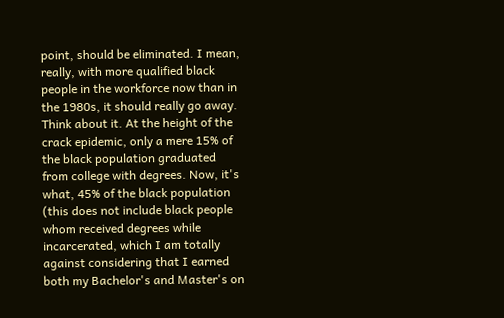point, should be eliminated. I mean, really, with more qualified black people in the workforce now than in the 1980s, it should really go away. Think about it. At the height of the crack epidemic, only a mere 15% of the black population graduated from college with degrees. Now, it's what, 45% of the black population (this does not include black people whom received degrees while incarcerated, which I am totally against considering that I earned both my Bachelor's and Master's on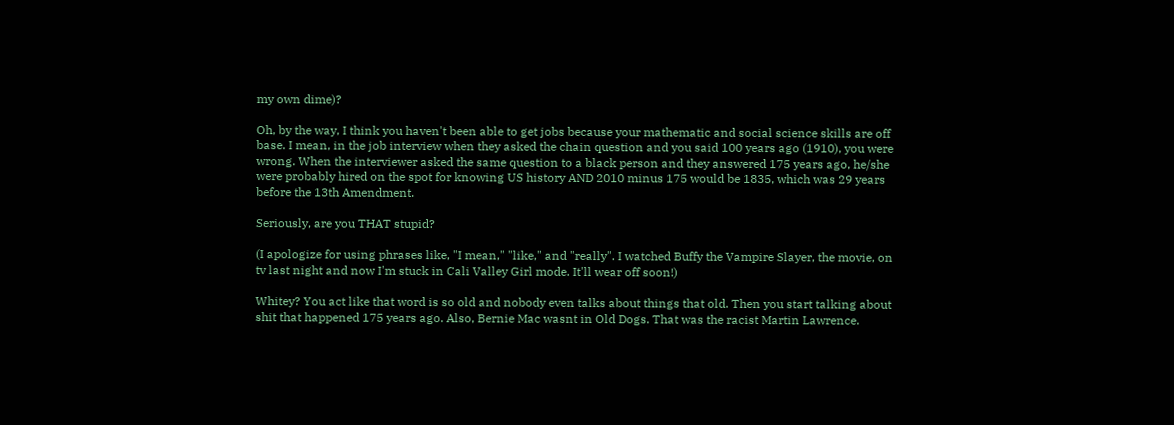my own dime)?

Oh, by the way, I think you haven't been able to get jobs because your mathematic and social science skills are off base. I mean, in the job interview when they asked the chain question and you said 100 years ago (1910), you were wrong. When the interviewer asked the same question to a black person and they answered 175 years ago, he/she were probably hired on the spot for knowing US history AND 2010 minus 175 would be 1835, which was 29 years before the 13th Amendment.

Seriously, are you THAT stupid?

(I apologize for using phrases like, "I mean," "like," and "really". I watched Buffy the Vampire Slayer, the movie, on tv last night and now I'm stuck in Cali Valley Girl mode. It'll wear off soon!)

Whitey? You act like that word is so old and nobody even talks about things that old. Then you start talking about shit that happened 175 years ago. Also, Bernie Mac wasnt in Old Dogs. That was the racist Martin Lawrence.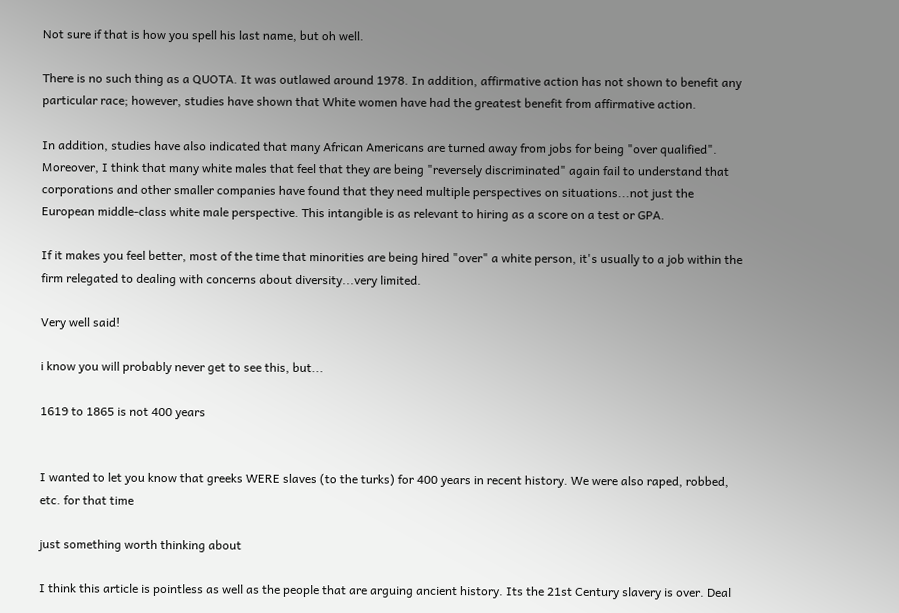Not sure if that is how you spell his last name, but oh well.

There is no such thing as a QUOTA. It was outlawed around 1978. In addition, affirmative action has not shown to benefit any particular race; however, studies have shown that White women have had the greatest benefit from affirmative action.

In addition, studies have also indicated that many African Americans are turned away from jobs for being "over qualified". Moreover, I think that many white males that feel that they are being "reversely discriminated" again fail to understand that corporations and other smaller companies have found that they need multiple perspectives on situations...not just the European middle-class white male perspective. This intangible is as relevant to hiring as a score on a test or GPA.

If it makes you feel better, most of the time that minorities are being hired "over" a white person, it's usually to a job within the firm relegated to dealing with concerns about diversity...very limited.

Very well said!

i know you will probably never get to see this, but...

1619 to 1865 is not 400 years


I wanted to let you know that greeks WERE slaves (to the turks) for 400 years in recent history. We were also raped, robbed, etc. for that time

just something worth thinking about

I think this article is pointless as well as the people that are arguing ancient history. Its the 21st Century slavery is over. Deal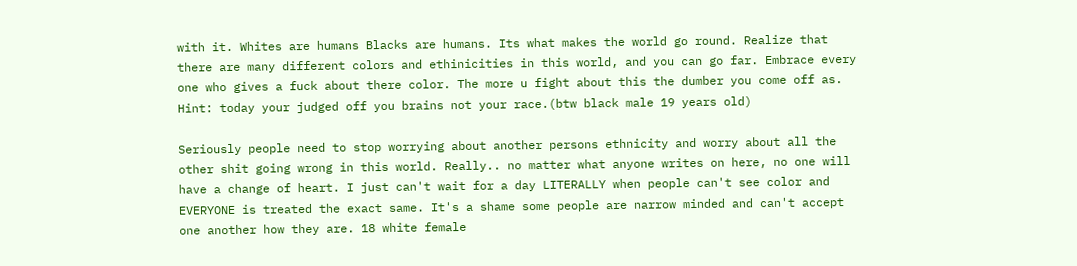with it. Whites are humans Blacks are humans. Its what makes the world go round. Realize that there are many different colors and ethinicities in this world, and you can go far. Embrace every one who gives a fuck about there color. The more u fight about this the dumber you come off as. Hint: today your judged off you brains not your race.(btw black male 19 years old)

Seriously people need to stop worrying about another persons ethnicity and worry about all the other shit going wrong in this world. Really.. no matter what anyone writes on here, no one will have a change of heart. I just can't wait for a day LITERALLY when people can't see color and EVERYONE is treated the exact same. It's a shame some people are narrow minded and can't accept one another how they are. 18 white female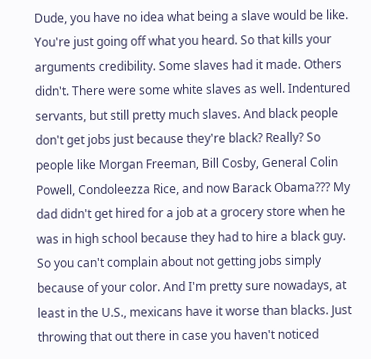Dude, you have no idea what being a slave would be like. You're just going off what you heard. So that kills your arguments credibility. Some slaves had it made. Others didn't. There were some white slaves as well. Indentured servants, but still pretty much slaves. And black people don't get jobs just because they're black? Really? So people like Morgan Freeman, Bill Cosby, General Colin Powell, Condoleezza Rice, and now Barack Obama??? My dad didn't get hired for a job at a grocery store when he was in high school because they had to hire a black guy. So you can't complain about not getting jobs simply because of your color. And I'm pretty sure nowadays, at least in the U.S., mexicans have it worse than blacks. Just throwing that out there in case you haven't noticed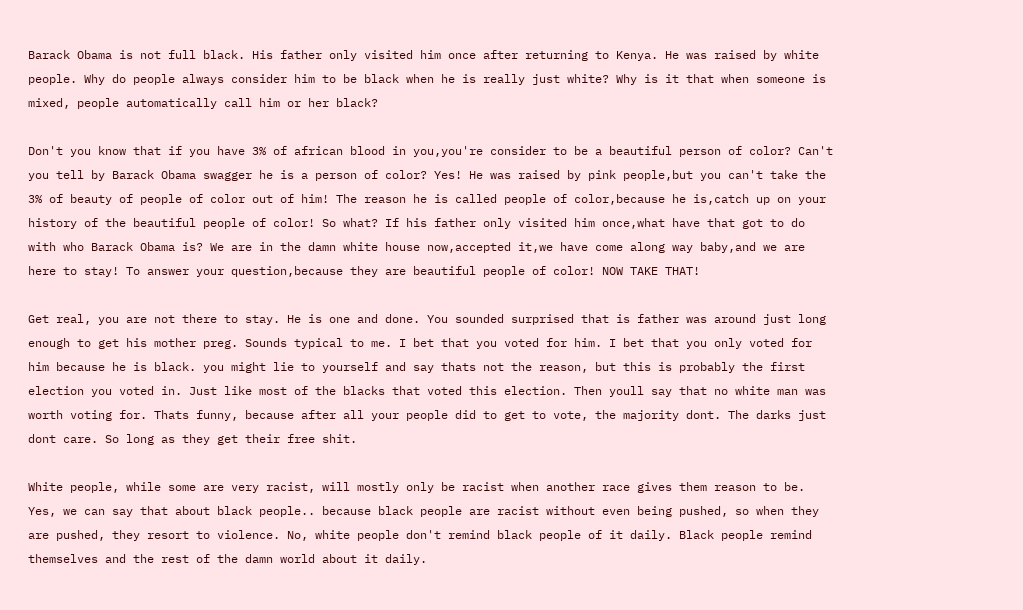Barack Obama is not full black. His father only visited him once after returning to Kenya. He was raised by white people. Why do people always consider him to be black when he is really just white? Why is it that when someone is mixed, people automatically call him or her black?

Don't you know that if you have 3% of african blood in you,you're consider to be a beautiful person of color? Can't you tell by Barack Obama swagger he is a person of color? Yes! He was raised by pink people,but you can't take the 3% of beauty of people of color out of him! The reason he is called people of color,because he is,catch up on your history of the beautiful people of color! So what? If his father only visited him once,what have that got to do with who Barack Obama is? We are in the damn white house now,accepted it,we have come along way baby,and we are here to stay! To answer your question,because they are beautiful people of color! NOW TAKE THAT!

Get real, you are not there to stay. He is one and done. You sounded surprised that is father was around just long enough to get his mother preg. Sounds typical to me. I bet that you voted for him. I bet that you only voted for him because he is black. you might lie to yourself and say thats not the reason, but this is probably the first election you voted in. Just like most of the blacks that voted this election. Then youll say that no white man was worth voting for. Thats funny, because after all your people did to get to vote, the majority dont. The darks just dont care. So long as they get their free shit.

White people, while some are very racist, will mostly only be racist when another race gives them reason to be. Yes, we can say that about black people.. because black people are racist without even being pushed, so when they are pushed, they resort to violence. No, white people don't remind black people of it daily. Black people remind themselves and the rest of the damn world about it daily.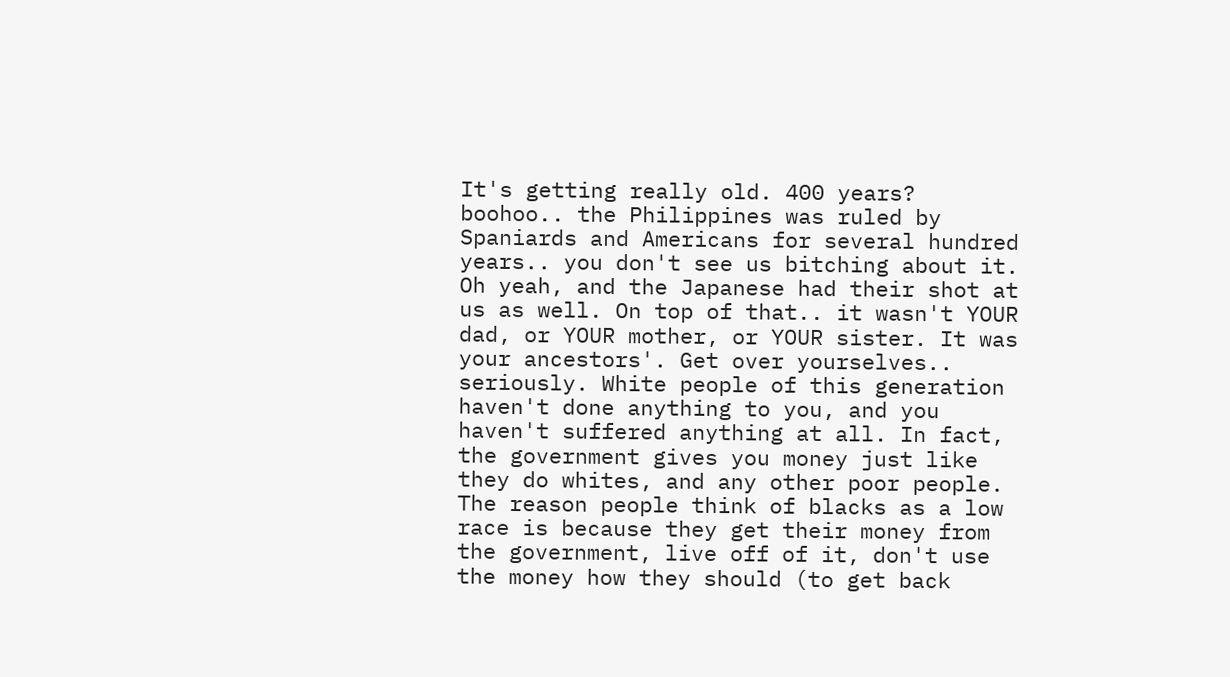It's getting really old. 400 years? boohoo.. the Philippines was ruled by Spaniards and Americans for several hundred years.. you don't see us bitching about it. Oh yeah, and the Japanese had their shot at us as well. On top of that.. it wasn't YOUR dad, or YOUR mother, or YOUR sister. It was your ancestors'. Get over yourselves.. seriously. White people of this generation haven't done anything to you, and you haven't suffered anything at all. In fact, the government gives you money just like they do whites, and any other poor people. The reason people think of blacks as a low race is because they get their money from the government, live off of it, don't use the money how they should (to get back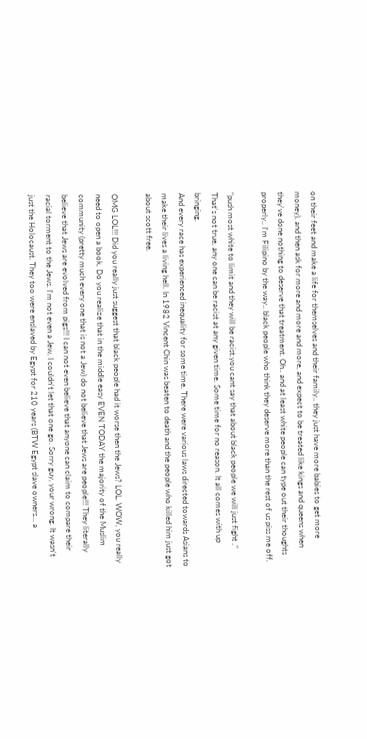on their feet and make a life for themselves and their family.. they just have more babies to get more money), and then ask for more and more and more, and expect to be treated like kings and queens when they've done nothing to deserve that treatment. Oh.. and at least white people can type out their thoughts properly.. I'm Filipino by the way.. black people who think they deserve more than the rest of us piss me off.

"push most white to limit and they will be racist.you cant say that about black people we will just fight ."
That's not true, any one can be racist at any given time. Some time for no reason. It all comes with up bringing.
And every race has experienced inequality for some time. There were various laws directed towards Asians to make their lives a living hell. In 1982 Vincent Chin was beaten to death and the people who killed him just got about scott free.

OMG LOL!!! Did you really just suggest that black people had it worse then the Jews? LOL. WOW, you really need to open a book. Do you realize that in the middle easy EVEN TODAY the majority of the Muslim community (pretty much every one that is not a Jew) do not believe that Jews are people!!! They literally believe that Jews are evolved from pigs!!! I can not even believe that anyone can claim to compare their racial torment to the Jews. I'm not even a Jew, I couldn't let that one go. Sorry guy, your wrong. It wasn't just the Holocaust. They too were enslaved by Egypt for 210 years (BTW Egypt slave owners... a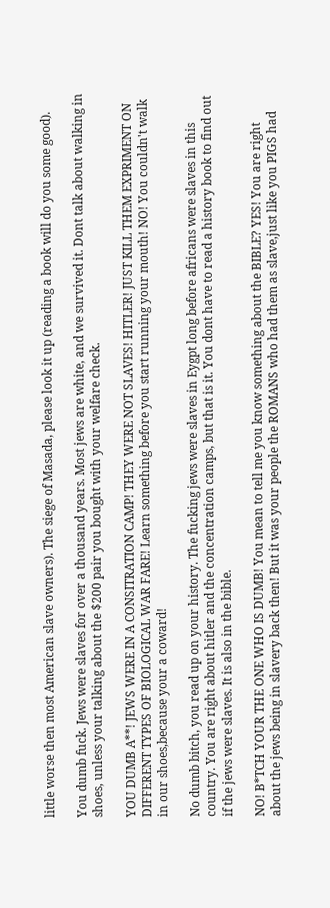little worse then most American slave owners). The siege of Masada, please look it up (reading a book will do you some good).

You dumb fuck. Jews were slaves for over a thousand years. Most jews are white, and we survived it. Dont talk about walking in shoes, unless your talking about the $200 pair you bought with your welfare check.

YOU DUMB A**! JEWS WERE IN A CONSITRATION CAMP! THEY WERE NOT SLAVES! HITLER! JUST KILL THEM EXPRIMENT ON DIFFERENT TYPES OF BIOLOGICAL WAR FARE! Learn something before you start running your mouth! NO! You couldn't walk in our shoes,because your a coward!

No dumb bitch, you read up on your history. The fucking jews were slaves in Eygpt long before africans were slaves in this country. You are right about hitler and the concentration camps, but that is it. You dont have to read a history book to find out if the jews were slaves. It is also in the bible.

NO! B*TCH YOUR THE ONE WHO IS DUMB! You mean to tell me you know something about the BIBLE? YES! You are right about the jews being in slavery back then! But it was your people the ROMANS who had them as slave,just like you PIGS had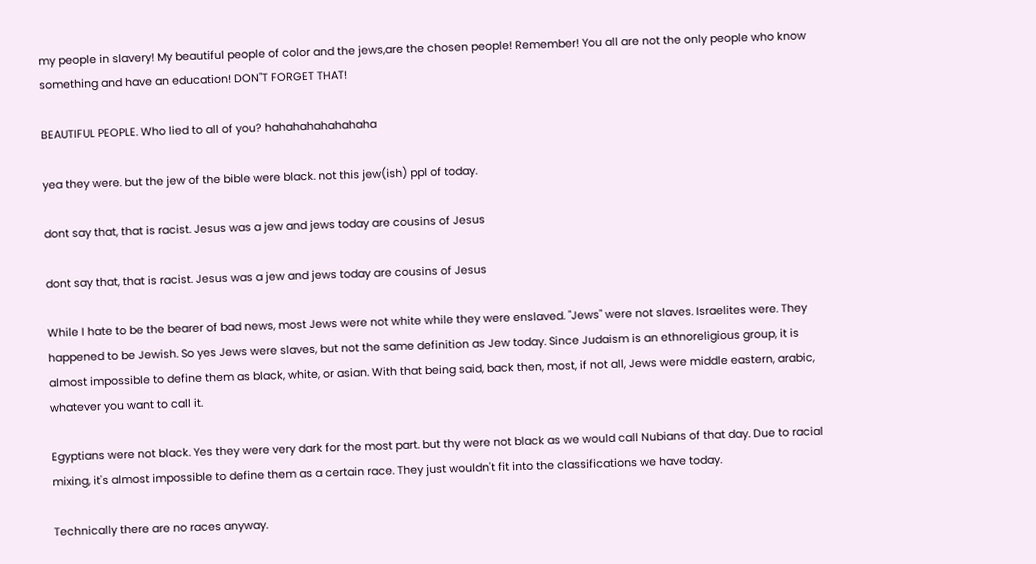my people in slavery! My beautiful people of color and the jews,are the chosen people! Remember! You all are not the only people who know something and have an education! DON"T FORGET THAT!

BEAUTIFUL PEOPLE. Who lied to all of you? hahahahahahahaha

yea they were. but the jew of the bible were black. not this jew(ish) ppl of today.

dont say that, that is racist. Jesus was a jew and jews today are cousins of Jesus

dont say that, that is racist. Jesus was a jew and jews today are cousins of Jesus

While I hate to be the bearer of bad news, most Jews were not white while they were enslaved. "Jews" were not slaves. Israelites were. They happened to be Jewish. So yes Jews were slaves, but not the same definition as Jew today. Since Judaism is an ethnoreligious group, it is almost impossible to define them as black, white, or asian. With that being said, back then, most, if not all, Jews were middle eastern, arabic, whatever you want to call it.

Egyptians were not black. Yes they were very dark for the most part. but thy were not black as we would call Nubians of that day. Due to racial mixing, it's almost impossible to define them as a certain race. They just wouldn't fit into the classifications we have today.

Technically there are no races anyway.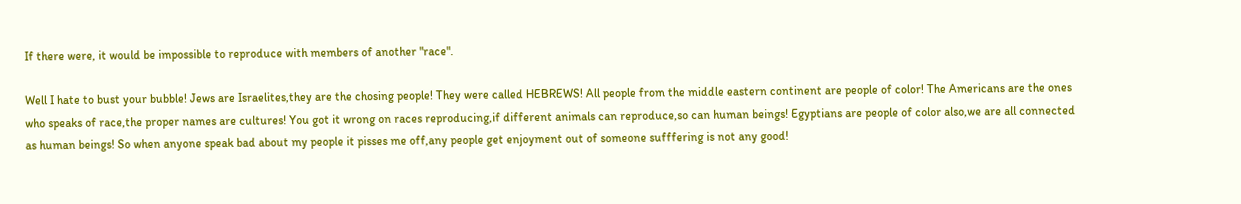If there were, it would be impossible to reproduce with members of another "race".

Well I hate to bust your bubble! Jews are Israelites,they are the chosing people! They were called HEBREWS! All people from the middle eastern continent are people of color! The Americans are the ones who speaks of race,the proper names are cultures! You got it wrong on races reproducing,if different animals can reproduce,so can human beings! Egyptians are people of color also,we are all connected as human beings! So when anyone speak bad about my people it pisses me off,any people get enjoyment out of someone sufffering is not any good!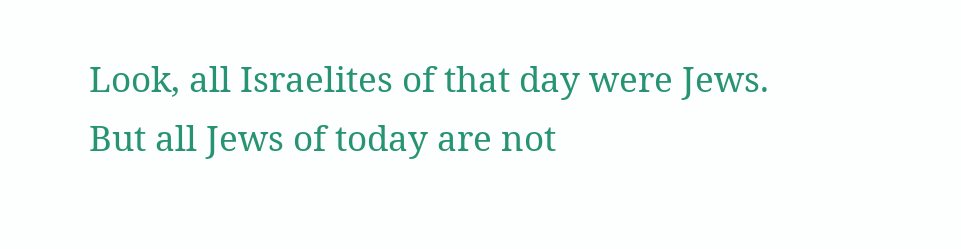Look, all Israelites of that day were Jews. But all Jews of today are not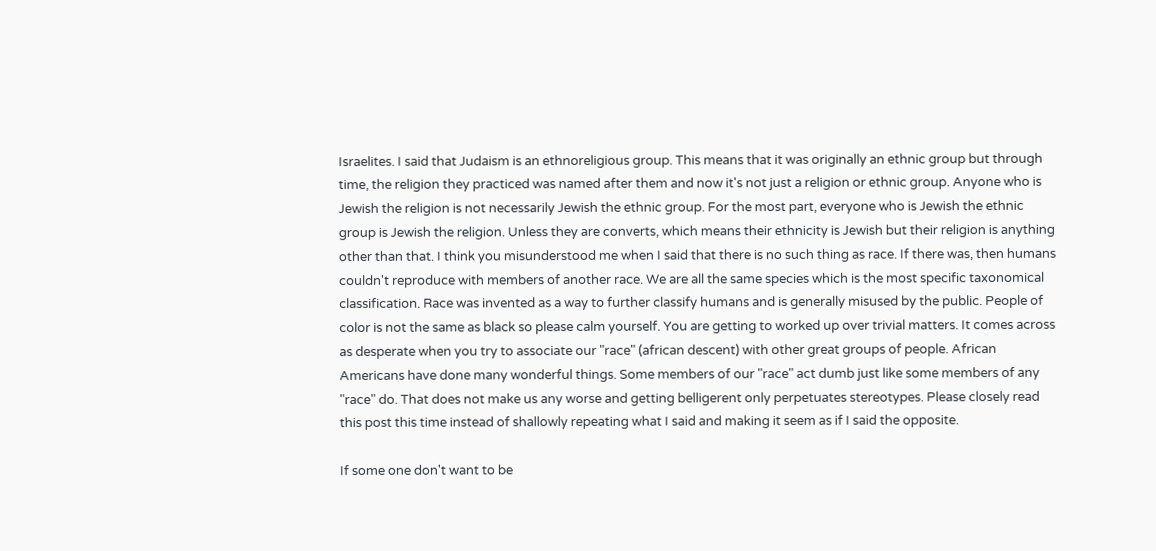Israelites. I said that Judaism is an ethnoreligious group. This means that it was originally an ethnic group but through time, the religion they practiced was named after them and now it's not just a religion or ethnic group. Anyone who is Jewish the religion is not necessarily Jewish the ethnic group. For the most part, everyone who is Jewish the ethnic group is Jewish the religion. Unless they are converts, which means their ethnicity is Jewish but their religion is anything other than that. I think you misunderstood me when I said that there is no such thing as race. If there was, then humans couldn't reproduce with members of another race. We are all the same species which is the most specific taxonomical classification. Race was invented as a way to further classify humans and is generally misused by the public. People of color is not the same as black so please calm yourself. You are getting to worked up over trivial matters. It comes across as desperate when you try to associate our "race" (african descent) with other great groups of people. African Americans have done many wonderful things. Some members of our "race" act dumb just like some members of any "race" do. That does not make us any worse and getting belligerent only perpetuates stereotypes. Please closely read this post this time instead of shallowly repeating what I said and making it seem as if I said the opposite.

If some one don't want to be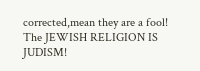corrected,mean they are a fool! The JEWISH RELIGION IS JUDISM!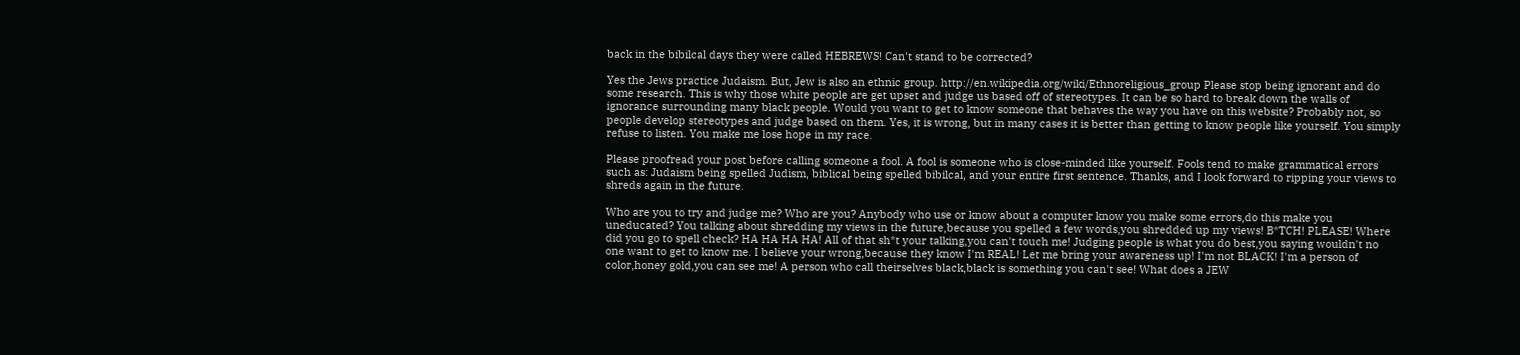back in the bibilcal days they were called HEBREWS! Can't stand to be corrected?

Yes the Jews practice Judaism. But, Jew is also an ethnic group. http://en.wikipedia.org/wiki/Ethnoreligious_group Please stop being ignorant and do some research. This is why those white people are get upset and judge us based off of stereotypes. It can be so hard to break down the walls of ignorance surrounding many black people. Would you want to get to know someone that behaves the way you have on this website? Probably not, so people develop stereotypes and judge based on them. Yes, it is wrong, but in many cases it is better than getting to know people like yourself. You simply refuse to listen. You make me lose hope in my race.

Please proofread your post before calling someone a fool. A fool is someone who is close-minded like yourself. Fools tend to make grammatical errors such as: Judaism being spelled Judism, biblical being spelled bibilcal, and your entire first sentence. Thanks, and I look forward to ripping your views to shreds again in the future.

Who are you to try and judge me? Who are you? Anybody who use or know about a computer know you make some errors,do this make you uneducated? You talking about shredding my views in the future,because you spelled a few words,you shredded up my views! B*TCH! PLEASE! Where did you go to spell check? HA HA HA HA! All of that sh*t your talking,you can't touch me! Judging people is what you do best,you saying wouldn't no one want to get to know me. I believe your wrong,because they know I'm REAL! Let me bring your awareness up! I'm not BLACK! I'm a person of color,honey gold,you can see me! A person who call theirselves black,black is something you can't see! What does a JEW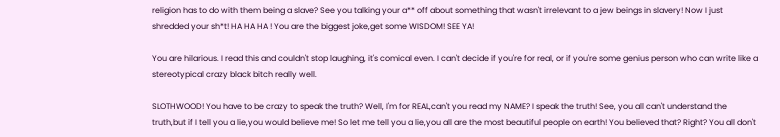religion has to do with them being a slave? See you talking your a** off about something that wasn't irrelevant to a jew beings in slavery! Now I just shredded your sh*t! HA HA HA ! You are the biggest joke,get some WISDOM! SEE YA!

You are hilarious. I read this and couldn't stop laughing, it's comical even. I can't decide if you're for real, or if you're some genius person who can write like a stereotypical crazy black bitch really well.

SLOTHWOOD! You have to be crazy to speak the truth? Well, I'm for REAL,can't you read my NAME? I speak the truth! See, you all can't understand the truth,but if I tell you a lie,you would believe me! So let me tell you a lie,you all are the most beautiful people on earth! You believed that? Right? You all don't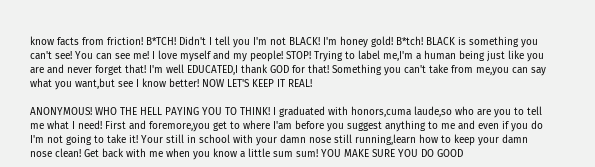know facts from friction! B*TCH! Didn't I tell you I'm not BLACK! I'm honey gold! B*tch! BLACK is something you can't see! You can see me! I love myself and my people! STOP! Trying to label me,I'm a human being just like you are and never forget that! I'm well EDUCATED,I thank GOD for that! Something you can't take from me,you can say what you want,but see I know better! NOW LET'S KEEP IT REAL!

ANONYMOUS! WHO THE HELL PAYING YOU TO THINK! I graduated with honors,cuma laude,so who are you to tell me what I need! First and foremore,you get to where I'am before you suggest anything to me and even if you do I'm not going to take it! Your still in school with your damn nose still running,learn how to keep your damn nose clean! Get back with me when you know a little sum sum! YOU MAKE SURE YOU DO GOOD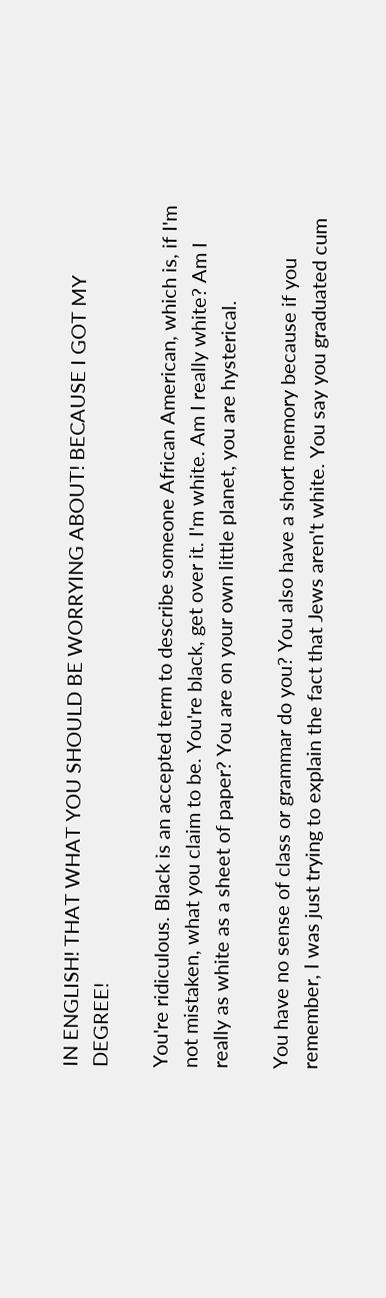IN ENGLISH! THAT WHAT YOU SHOULD BE WORRYING ABOUT! BECAUSE I GOT MY DEGREE!

You're ridiculous. Black is an accepted term to describe someone African American, which is, if I'm not mistaken, what you claim to be. You're black, get over it. I'm white. Am I really white? Am I really as white as a sheet of paper? You are on your own little planet, you are hysterical.

You have no sense of class or grammar do you? You also have a short memory because if you remember, I was just trying to explain the fact that Jews aren't white. You say you graduated cum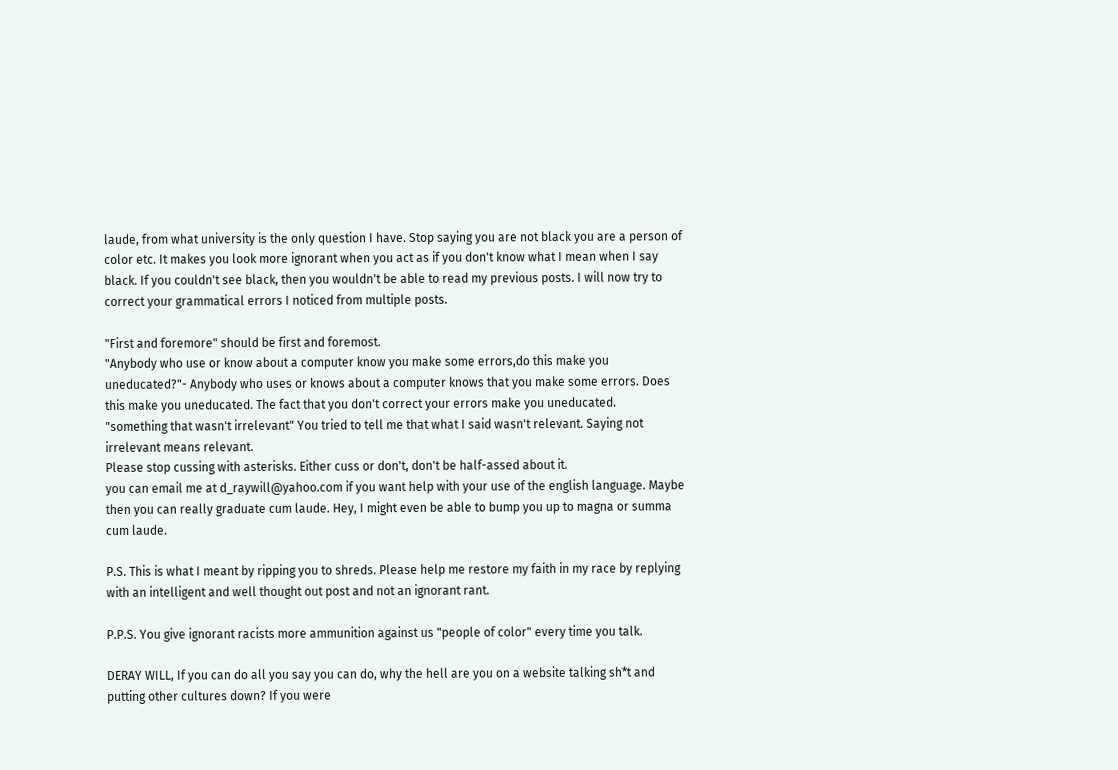laude, from what university is the only question I have. Stop saying you are not black you are a person of color etc. It makes you look more ignorant when you act as if you don't know what I mean when I say black. If you couldn't see black, then you wouldn't be able to read my previous posts. I will now try to correct your grammatical errors I noticed from multiple posts.

"First and foremore" should be first and foremost.
"Anybody who use or know about a computer know you make some errors,do this make you uneducated?"- Anybody who uses or knows about a computer knows that you make some errors. Does this make you uneducated. The fact that you don't correct your errors make you uneducated.
"something that wasn't irrelevant" You tried to tell me that what I said wasn't relevant. Saying not irrelevant means relevant.
Please stop cussing with asterisks. Either cuss or don't, don't be half-assed about it.
you can email me at d_raywill@yahoo.com if you want help with your use of the english language. Maybe then you can really graduate cum laude. Hey, I might even be able to bump you up to magna or summa cum laude.

P.S. This is what I meant by ripping you to shreds. Please help me restore my faith in my race by replying with an intelligent and well thought out post and not an ignorant rant.

P.P.S. You give ignorant racists more ammunition against us "people of color" every time you talk.

DERAY WILL, If you can do all you say you can do, why the hell are you on a website talking sh*t and putting other cultures down? If you were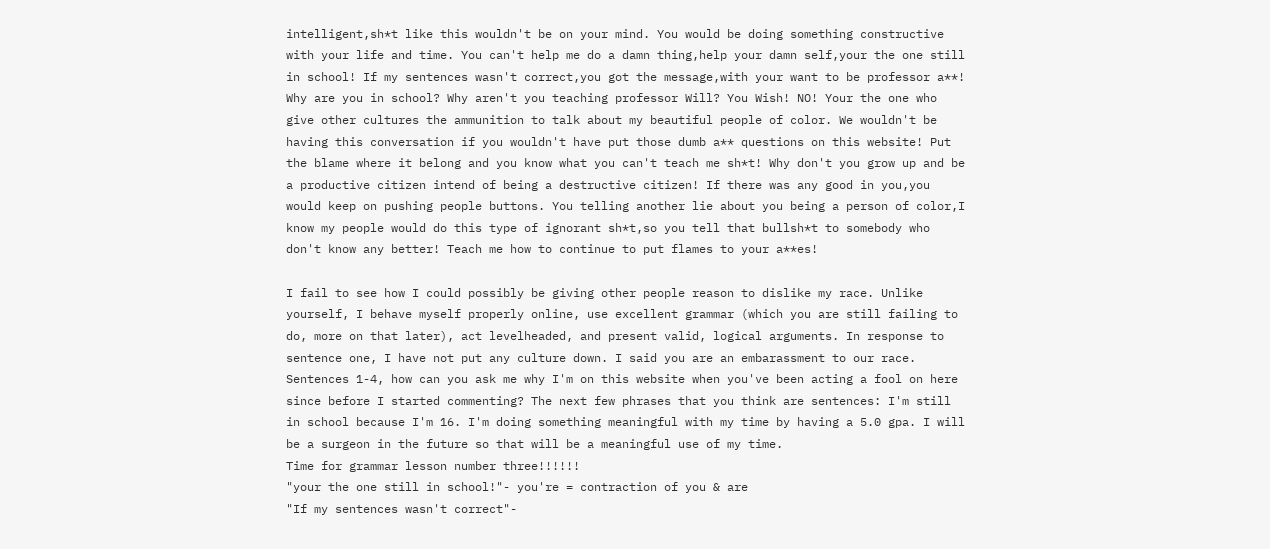intelligent,sh*t like this wouldn't be on your mind. You would be doing something constructive with your life and time. You can't help me do a damn thing,help your damn self,your the one still in school! If my sentences wasn't correct,you got the message,with your want to be professor a**! Why are you in school? Why aren't you teaching professor Will? You Wish! NO! Your the one who give other cultures the ammunition to talk about my beautiful people of color. We wouldn't be having this conversation if you wouldn't have put those dumb a** questions on this website! Put the blame where it belong and you know what you can't teach me sh*t! Why don't you grow up and be a productive citizen intend of being a destructive citizen! If there was any good in you,you would keep on pushing people buttons. You telling another lie about you being a person of color,I know my people would do this type of ignorant sh*t,so you tell that bullsh*t to somebody who don't know any better! Teach me how to continue to put flames to your a**es!

I fail to see how I could possibly be giving other people reason to dislike my race. Unlike yourself, I behave myself properly online, use excellent grammar (which you are still failing to do, more on that later), act levelheaded, and present valid, logical arguments. In response to sentence one, I have not put any culture down. I said you are an embarassment to our race. Sentences 1-4, how can you ask me why I'm on this website when you've been acting a fool on here since before I started commenting? The next few phrases that you think are sentences: I'm still in school because I'm 16. I'm doing something meaningful with my time by having a 5.0 gpa. I will be a surgeon in the future so that will be a meaningful use of my time.
Time for grammar lesson number three!!!!!!
"your the one still in school!"- you're = contraction of you & are
"If my sentences wasn't correct"-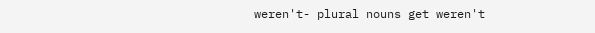weren't- plural nouns get weren't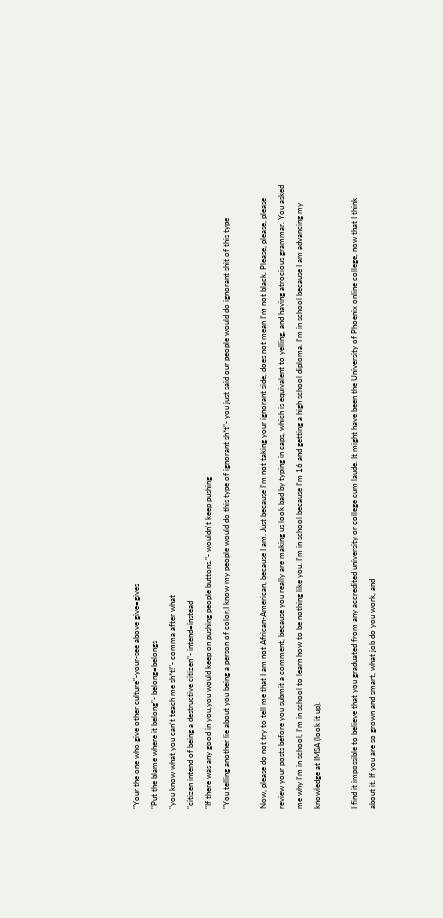"Your the one who give other culture"-your-see above give=gives
"Put the blame where it belong"- belong=belongs
"you know what you can't teach me sh*t!"- comma after what
"citizen intend of being a destructive citizen"- intend=instead
"If there was any good in you,you would keep on pushing people buttons."- wouldn't keep pushing
"You telling another lie about you being a person of color,I know my people would do this type of ignorant sh*t"- you just said our people would do ignorant shit of this type

Now, please do not try to tell me that I am not African-American, because I am. Just because I'm not taking your ignorant side, does not mean I'm not black. Please, please, please review your posts before you submit a comment, because you really are making us look bad by typing in caps, which is equivalent to yelling, and having atrocious grammar. You asked me why I'm in school, I'm in school to learn how to be nothing like you. I'm in school because I'm 16 and getting a high school diploma. I'm in school because I am advancing my knowledge at IMSA (look it up).

I find it impossible to believe that you graduated from any accredited university or college cum laude. It might have been the University of Phoenix online college, now that I think about it. If you are so grown and smart, what job do you work, and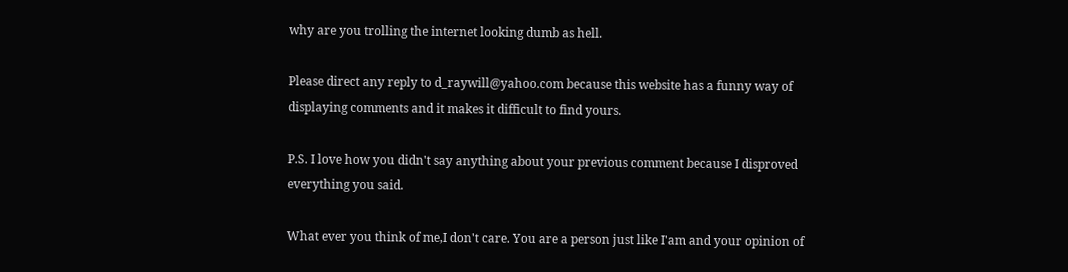why are you trolling the internet looking dumb as hell.

Please direct any reply to d_raywill@yahoo.com because this website has a funny way of displaying comments and it makes it difficult to find yours.

P.S. I love how you didn't say anything about your previous comment because I disproved everything you said.

What ever you think of me,I don't care. You are a person just like I'am and your opinion of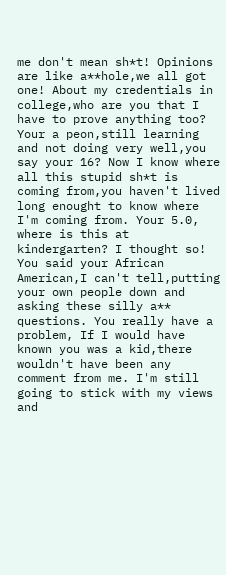me don't mean sh*t! Opinions are like a**hole,we all got one! About my credentials in college,who are you that I have to prove anything too? Your a peon,still learning and not doing very well,you say your 16? Now I know where all this stupid sh*t is coming from,you haven't lived long enought to know where I'm coming from. Your 5.0, where is this at kindergarten? I thought so! You said your African American,I can't tell,putting your own people down and asking these silly a** questions. You really have a problem, If I would have known you was a kid,there wouldn't have been any comment from me. I'm still going to stick with my views and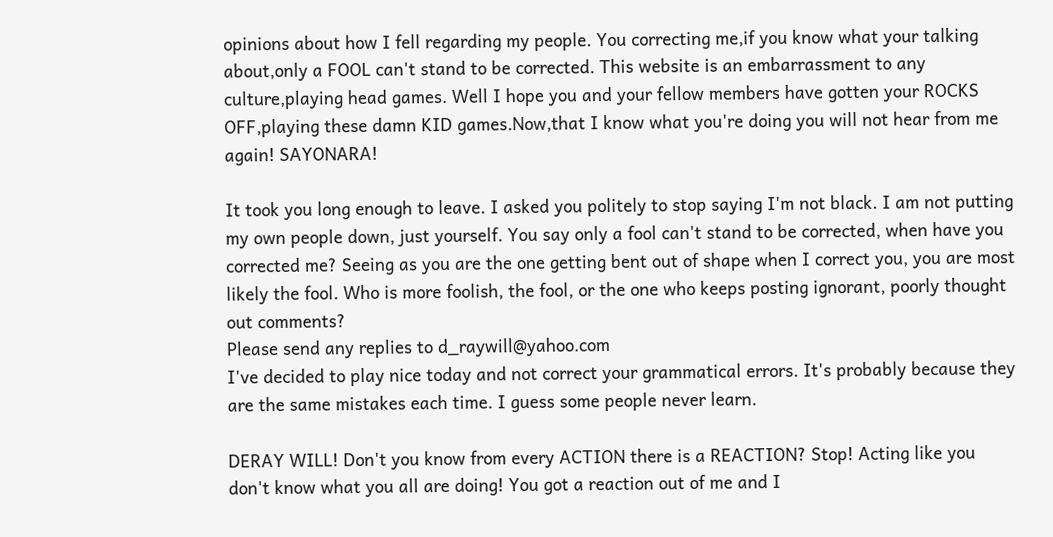opinions about how I fell regarding my people. You correcting me,if you know what your talking about,only a FOOL can't stand to be corrected. This website is an embarrassment to any culture,playing head games. Well I hope you and your fellow members have gotten your ROCKS OFF,playing these damn KID games.Now,that I know what you're doing you will not hear from me again! SAYONARA!

It took you long enough to leave. I asked you politely to stop saying I'm not black. I am not putting my own people down, just yourself. You say only a fool can't stand to be corrected, when have you corrected me? Seeing as you are the one getting bent out of shape when I correct you, you are most likely the fool. Who is more foolish, the fool, or the one who keeps posting ignorant, poorly thought out comments?
Please send any replies to d_raywill@yahoo.com
I've decided to play nice today and not correct your grammatical errors. It's probably because they are the same mistakes each time. I guess some people never learn.

DERAY WILL! Don't you know from every ACTION there is a REACTION? Stop! Acting like you don't know what you all are doing! You got a reaction out of me and I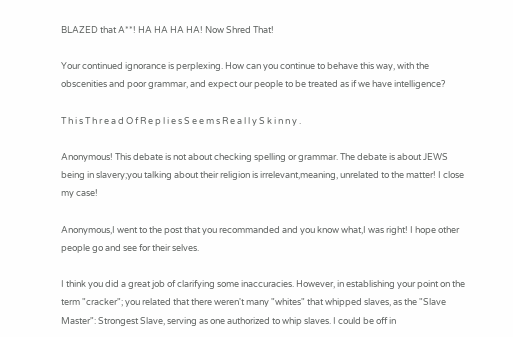BLAZED that A**! HA HA HA HA! Now Shred That!

Your continued ignorance is perplexing. How can you continue to behave this way, with the obscenities and poor grammar, and expect our people to be treated as if we have intelligence?

T h i s T h r e a d O f R e p l i e s S e e m s R e a l l y S k i n n y .

Anonymous! This debate is not about checking spelling or grammar. The debate is about JEWS being in slavery;you talking about their religion is irrelevant,meaning, unrelated to the matter! I close my case!

Anonymous,I went to the post that you recommanded and you know what,I was right! I hope other people go and see for their selves.

I think you did a great job of clarifying some inaccuracies. However, in establishing your point on the term "cracker"; you related that there weren't many "whites" that whipped slaves, as the "Slave Master": Strongest Slave, serving as one authorized to whip slaves. I could be off in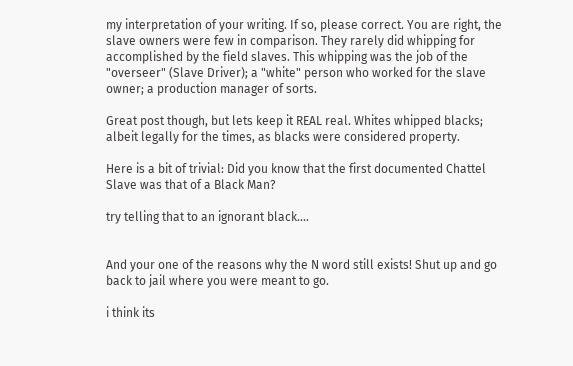my interpretation of your writing. If so, please correct. You are right, the slave owners were few in comparison. They rarely did whipping for accomplished by the field slaves. This whipping was the job of the "overseer" (Slave Driver); a "white" person who worked for the slave owner; a production manager of sorts.

Great post though, but lets keep it REAL real. Whites whipped blacks; albeit legally for the times, as blacks were considered property.

Here is a bit of trivial: Did you know that the first documented Chattel Slave was that of a Black Man?

try telling that to an ignorant black....


And your one of the reasons why the N word still exists! Shut up and go back to jail where you were meant to go.

i think its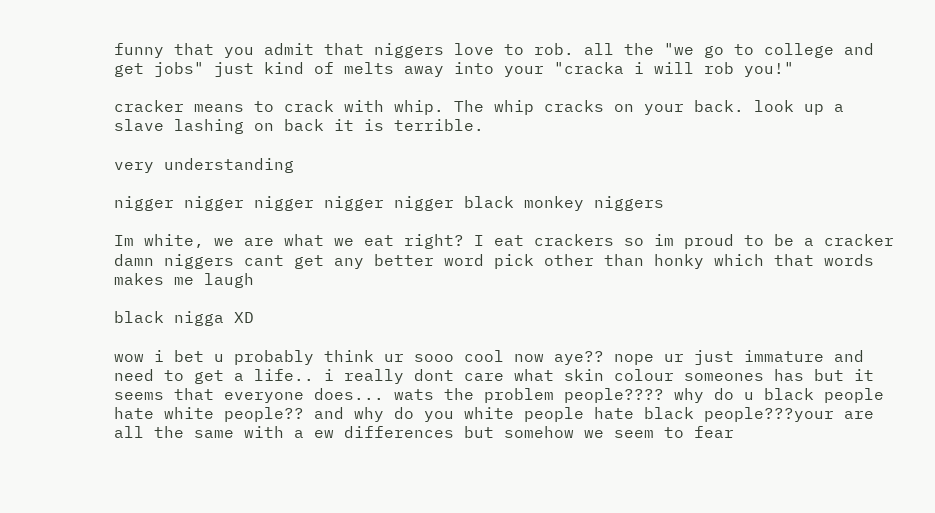funny that you admit that niggers love to rob. all the "we go to college and get jobs" just kind of melts away into your "cracka i will rob you!"

cracker means to crack with whip. The whip cracks on your back. look up a slave lashing on back it is terrible.

very understanding

nigger nigger nigger nigger nigger black monkey niggers

Im white, we are what we eat right? I eat crackers so im proud to be a cracker damn niggers cant get any better word pick other than honky which that words makes me laugh

black nigga XD

wow i bet u probably think ur sooo cool now aye?? nope ur just immature and need to get a life.. i really dont care what skin colour someones has but it seems that everyone does... wats the problem people???? why do u black people hate white people?? and why do you white people hate black people???your are all the same with a ew differences but somehow we seem to fear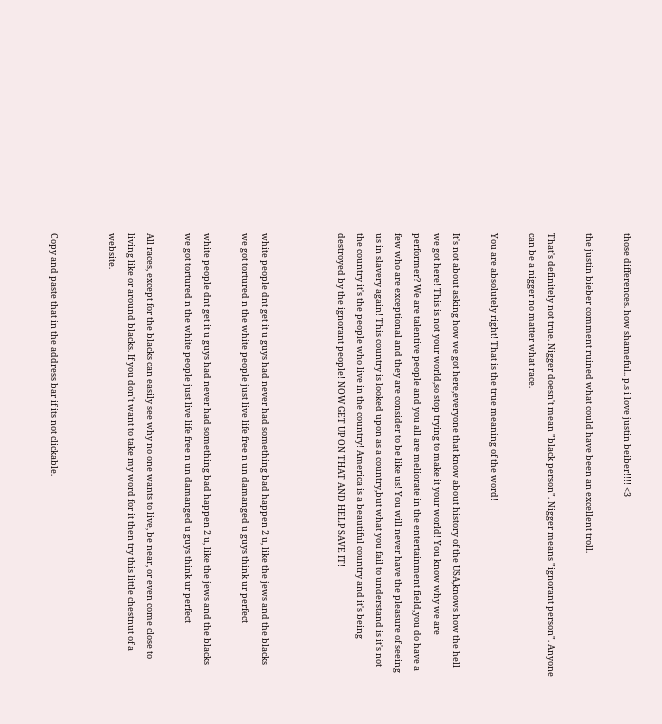those differences. how shameful.. p.s i love justin beiber!!!! <3

the justin bieber comment ruined what could have been an excellent troll.

That's definitely not true. Nigger doesn't mean "black person". Nigger means "ignorant person". Anyone can be a nigger no matter what race.

You are absolutely right! That is the true meaning of the word!

It's not about asking how we got here,everyone that know about history of the USA,knows how the hell we got here! This is not your world,so stop trying to make it your world! You know why we are performer? We are talentive people and you all are meliorate in the entertainment field,you do have a few who are exceptional and they are consider to be like us! You will never have the pleasure of seeing us in slavery again! This country is looked upon as a country,but what you fail to understand is it's not the country it's the people who live in the country! America is a beautiful country and it's being destroyed by the ignorant people! NOW GET UP ON THAT AND HELP SAVE IT!



white people dnt get it u guys had never had something bad happen 2 u, like the jews and the blacks we got tortured n the white people just live life free n un damanged u guys think ur perfect

white people dnt get it u guys had never had something bad happen 2 u, like the jews and the blacks we got tortured n the white people just live life free n un damanged u guys think ur perfect

All races, except for the blacks can easily see why no one wants to live, be near, or even come close to living like or around blacks. If you don't want to take my word for it then try this little chestnut of a website.


Copy and paste that in the address bar if its not clickable.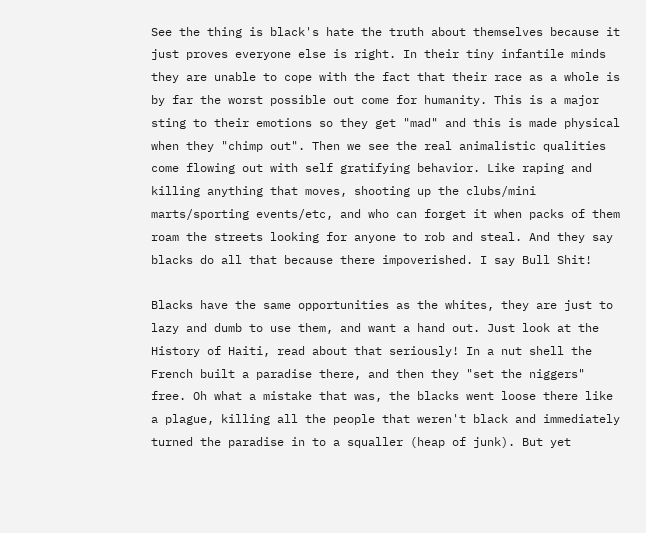See the thing is black's hate the truth about themselves because it just proves everyone else is right. In their tiny infantile minds they are unable to cope with the fact that their race as a whole is by far the worst possible out come for humanity. This is a major sting to their emotions so they get "mad" and this is made physical when they "chimp out". Then we see the real animalistic qualities come flowing out with self gratifying behavior. Like raping and killing anything that moves, shooting up the clubs/mini marts/sporting events/etc, and who can forget it when packs of them roam the streets looking for anyone to rob and steal. And they say blacks do all that because there impoverished. I say Bull Shit!

Blacks have the same opportunities as the whites, they are just to lazy and dumb to use them, and want a hand out. Just look at the History of Haiti, read about that seriously! In a nut shell the French built a paradise there, and then they "set the niggers" free. Oh what a mistake that was, the blacks went loose there like a plague, killing all the people that weren't black and immediately turned the paradise in to a squaller (heap of junk). But yet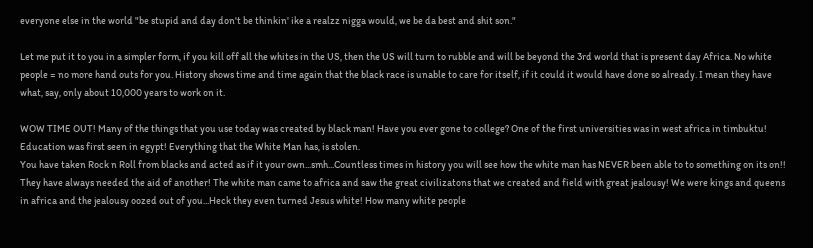everyone else in the world "be stupid and day don't be thinkin' ike a realzz nigga would, we be da best and shit son."

Let me put it to you in a simpler form, if you kill off all the whites in the US, then the US will turn to rubble and will be beyond the 3rd world that is present day Africa. No white people = no more hand outs for you. History shows time and time again that the black race is unable to care for itself, if it could it would have done so already. I mean they have what, say, only about 10,000 years to work on it.

WOW TIME OUT! Many of the things that you use today was created by black man! Have you ever gone to college? One of the first universities was in west africa in timbuktu! Education was first seen in egypt! Everything that the White Man has, is stolen.
You have taken Rock n Roll from blacks and acted as if it your own...smh...Countless times in history you will see how the white man has NEVER been able to to something on its on!! They have always needed the aid of another! The white man came to africa and saw the great civilizatons that we created and field with great jealousy! We were kings and queens in africa and the jealousy oozed out of you...Heck they even turned Jesus white! How many white people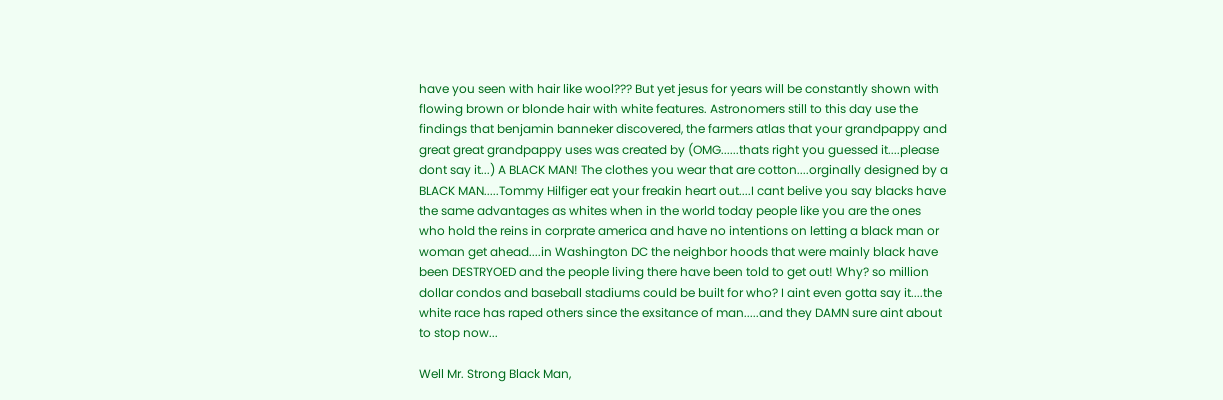have you seen with hair like wool??? But yet jesus for years will be constantly shown with flowing brown or blonde hair with white features. Astronomers still to this day use the findings that benjamin banneker discovered, the farmers atlas that your grandpappy and great great grandpappy uses was created by (OMG......thats right you guessed it....please dont say it...) A BLACK MAN! The clothes you wear that are cotton....orginally designed by a BLACK MAN.....Tommy Hilfiger eat your freakin heart out....I cant belive you say blacks have the same advantages as whites when in the world today people like you are the ones who hold the reins in corprate america and have no intentions on letting a black man or woman get ahead....in Washington DC the neighbor hoods that were mainly black have been DESTRYOED and the people living there have been told to get out! Why? so million dollar condos and baseball stadiums could be built for who? I aint even gotta say it....the white race has raped others since the exsitance of man.....and they DAMN sure aint about to stop now...

Well Mr. Strong Black Man,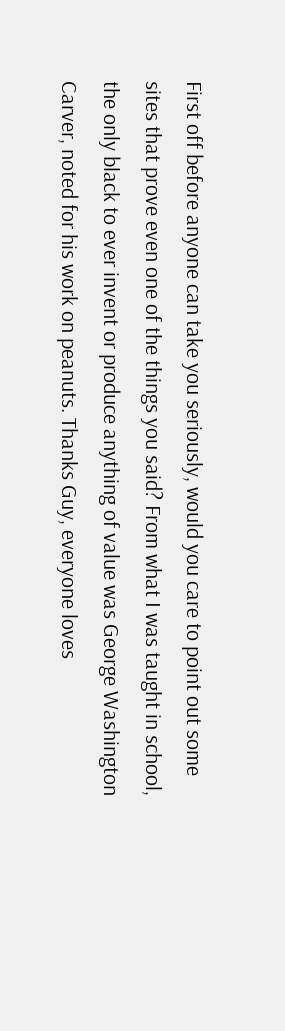First off before anyone can take you seriously, would you care to point out some sites that prove even one of the things you said? From what I was taught in school, the only black to ever invent or produce anything of value was George Washington Carver, noted for his work on peanuts. Thanks Guy, everyone loves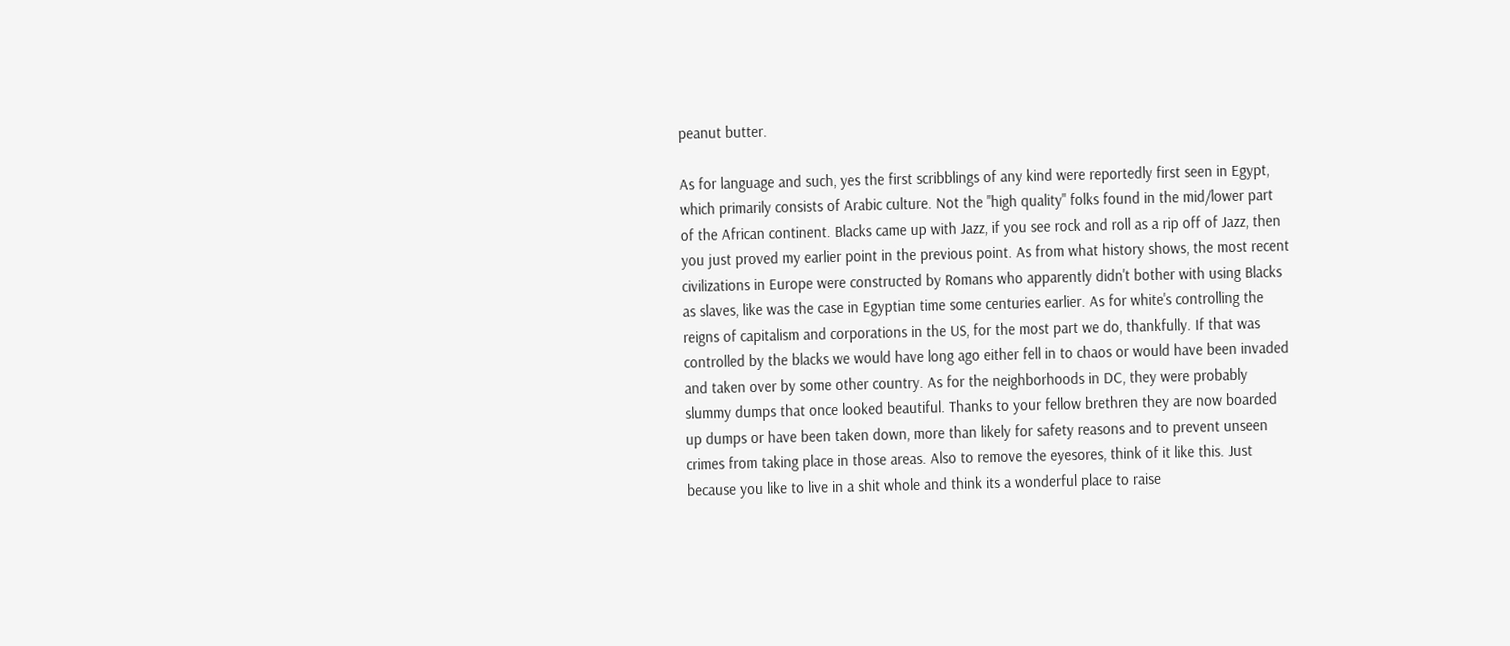peanut butter.

As for language and such, yes the first scribblings of any kind were reportedly first seen in Egypt, which primarily consists of Arabic culture. Not the "high quality" folks found in the mid/lower part of the African continent. Blacks came up with Jazz, if you see rock and roll as a rip off of Jazz, then you just proved my earlier point in the previous point. As from what history shows, the most recent civilizations in Europe were constructed by Romans who apparently didn't bother with using Blacks as slaves, like was the case in Egyptian time some centuries earlier. As for white's controlling the reigns of capitalism and corporations in the US, for the most part we do, thankfully. If that was controlled by the blacks we would have long ago either fell in to chaos or would have been invaded and taken over by some other country. As for the neighborhoods in DC, they were probably slummy dumps that once looked beautiful. Thanks to your fellow brethren they are now boarded up dumps or have been taken down, more than likely for safety reasons and to prevent unseen crimes from taking place in those areas. Also to remove the eyesores, think of it like this. Just because you like to live in a shit whole and think its a wonderful place to raise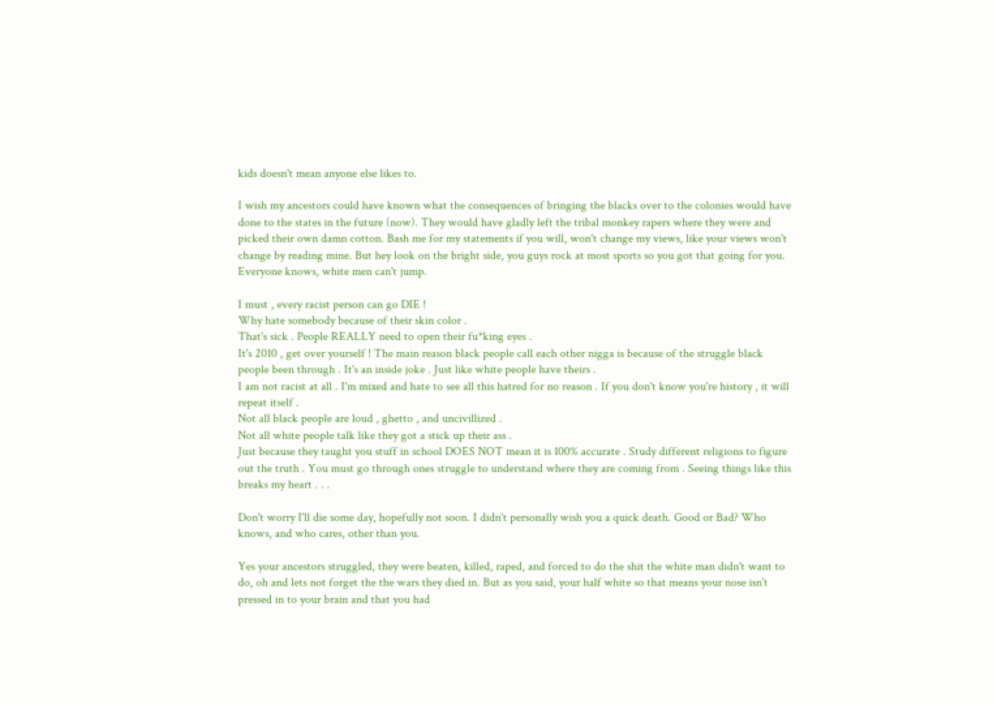kids doesn't mean anyone else likes to.

I wish my ancestors could have known what the consequences of bringing the blacks over to the colonies would have done to the states in the future (now). They would have gladly left the tribal monkey rapers where they were and picked their own damn cotton. Bash me for my statements if you will, won't change my views, like your views won't change by reading mine. But hey look on the bright side, you guys rock at most sports so you got that going for you. Everyone knows, white men can't jump.

I must , every racist person can go DIE !
Why hate somebody because of their skin color .
That's sick . People REALLY need to open their fu*king eyes .
It's 2010 , get over yourself ! The main reason black people call each other nigga is because of the struggle black people been through . It's an inside joke . Just like white people have theirs .
I am not racist at all . I'm mixed and hate to see all this hatred for no reason . If you don't know you're history , it will repeat itself .
Not all black people are loud , ghetto , and uncivillized .
Not all white people talk like they got a stick up their ass .
Just because they taught you stuff in school DOES NOT mean it is 100% accurate . Study different religions to figure out the truth . You must go through ones struggle to understand where they are coming from . Seeing things like this breaks my heart . . .

Don't worry I'll die some day, hopefully not soon. I didn't personally wish you a quick death. Good or Bad? Who knows, and who cares, other than you.

Yes your ancestors struggled, they were beaten, killed, raped, and forced to do the shit the white man didn't want to do, oh and lets not forget the the wars they died in. But as you said, your half white so that means your nose isn't pressed in to your brain and that you had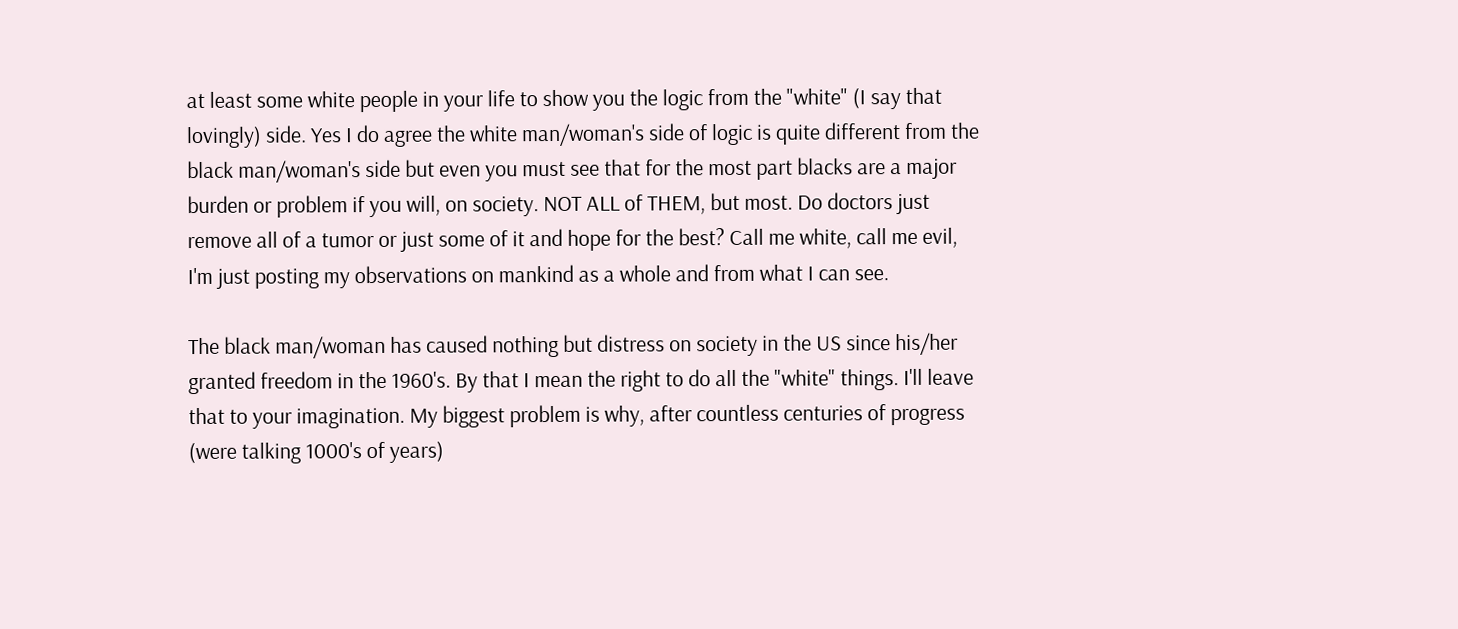at least some white people in your life to show you the logic from the "white" (I say that lovingly) side. Yes I do agree the white man/woman's side of logic is quite different from the black man/woman's side but even you must see that for the most part blacks are a major burden or problem if you will, on society. NOT ALL of THEM, but most. Do doctors just remove all of a tumor or just some of it and hope for the best? Call me white, call me evil, I'm just posting my observations on mankind as a whole and from what I can see.

The black man/woman has caused nothing but distress on society in the US since his/her granted freedom in the 1960's. By that I mean the right to do all the "white" things. I'll leave that to your imagination. My biggest problem is why, after countless centuries of progress (were talking 1000's of years)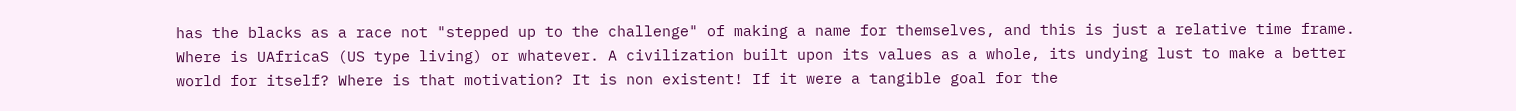has the blacks as a race not "stepped up to the challenge" of making a name for themselves, and this is just a relative time frame. Where is UAfricaS (US type living) or whatever. A civilization built upon its values as a whole, its undying lust to make a better world for itself? Where is that motivation? It is non existent! If it were a tangible goal for the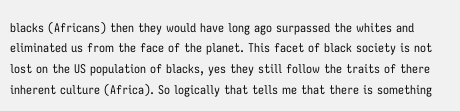blacks (Africans) then they would have long ago surpassed the whites and eliminated us from the face of the planet. This facet of black society is not lost on the US population of blacks, yes they still follow the traits of there inherent culture (Africa). So logically that tells me that there is something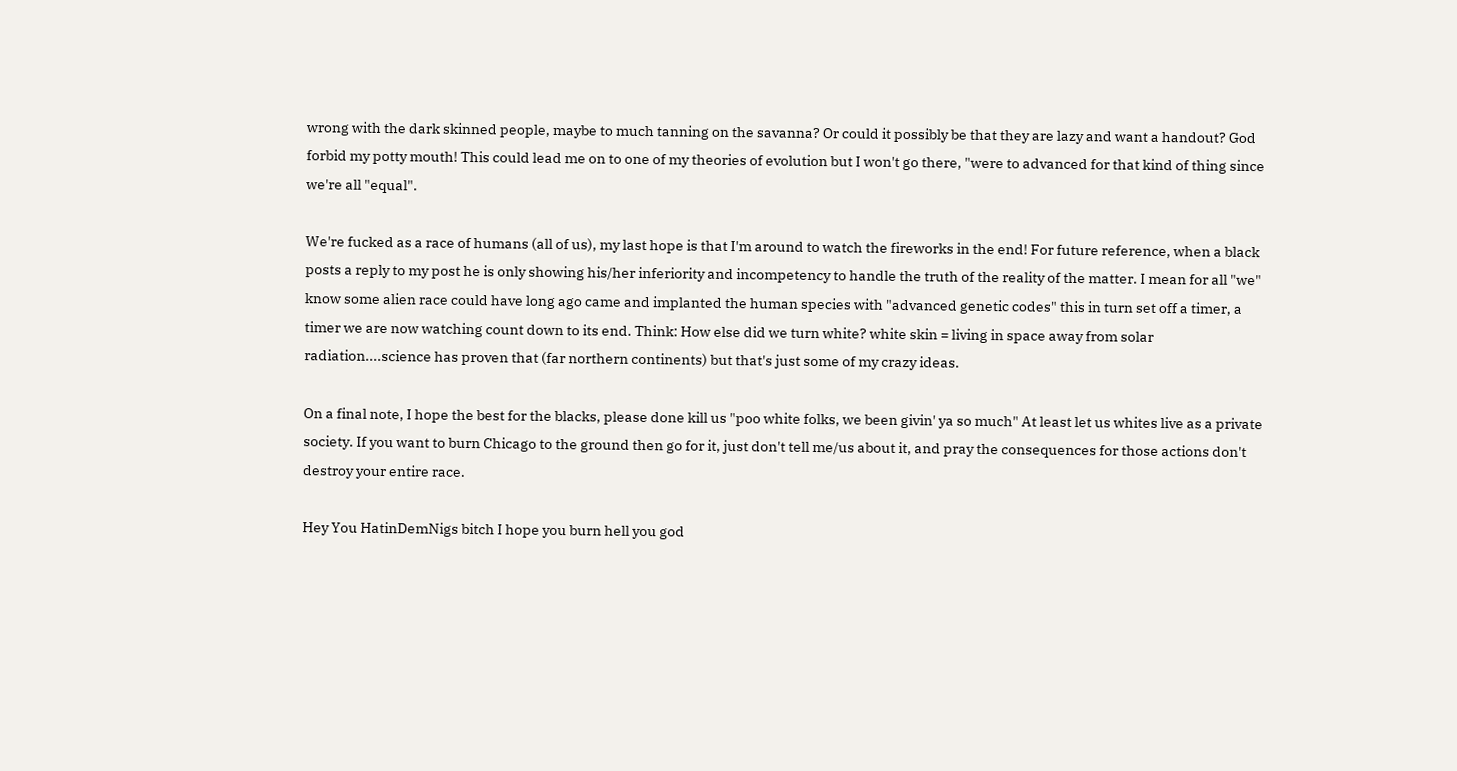wrong with the dark skinned people, maybe to much tanning on the savanna? Or could it possibly be that they are lazy and want a handout? God forbid my potty mouth! This could lead me on to one of my theories of evolution but I won't go there, "were to advanced for that kind of thing since we're all "equal".

We're fucked as a race of humans (all of us), my last hope is that I'm around to watch the fireworks in the end! For future reference, when a black posts a reply to my post he is only showing his/her inferiority and incompetency to handle the truth of the reality of the matter. I mean for all "we" know some alien race could have long ago came and implanted the human species with "advanced genetic codes" this in turn set off a timer, a timer we are now watching count down to its end. Think: How else did we turn white? white skin = living in space away from solar radiation....science has proven that (far northern continents) but that's just some of my crazy ideas.

On a final note, I hope the best for the blacks, please done kill us "poo white folks, we been givin' ya so much" At least let us whites live as a private society. If you want to burn Chicago to the ground then go for it, just don't tell me/us about it, and pray the consequences for those actions don't destroy your entire race.

Hey You HatinDemNigs bitch I hope you burn hell you god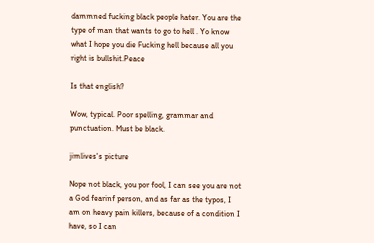dammned fucking black people hater. You are the type of man that wants to go to hell . Yo know what I hope you die Fucking hell because all you right is bullshit.Peace

Is that english?

Wow, typical. Poor spelling, grammar and punctuation. Must be black.

jimlives's picture

Nope not black, you por fool, I can see you are not a God fearinf person, and as far as the typos, I am on heavy pain killers, because of a condition I have, so I can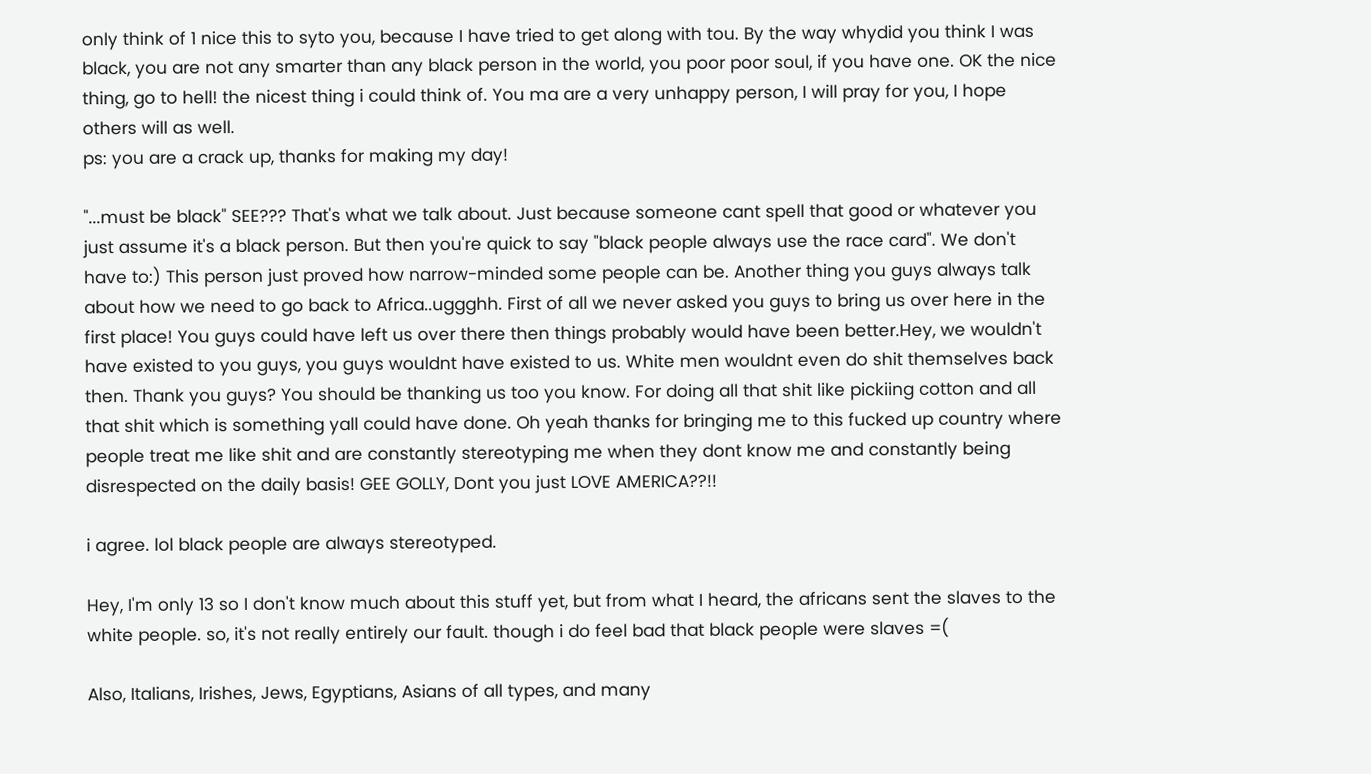only think of 1 nice this to syto you, because I have tried to get along with tou. By the way whydid you think I was black, you are not any smarter than any black person in the world, you poor poor soul, if you have one. OK the nice thing, go to hell! the nicest thing i could think of. You ma are a very unhappy person, I will pray for you, I hope others will as well.
ps: you are a crack up, thanks for making my day!

"...must be black" SEE??? That's what we talk about. Just because someone cant spell that good or whatever you just assume it's a black person. But then you're quick to say "black people always use the race card". We don't have to:) This person just proved how narrow-minded some people can be. Another thing you guys always talk about how we need to go back to Africa..uggghh. First of all we never asked you guys to bring us over here in the first place! You guys could have left us over there then things probably would have been better.Hey, we wouldn't have existed to you guys, you guys wouldnt have existed to us. White men wouldnt even do shit themselves back then. Thank you guys? You should be thanking us too you know. For doing all that shit like pickiing cotton and all that shit which is something yall could have done. Oh yeah thanks for bringing me to this fucked up country where people treat me like shit and are constantly stereotyping me when they dont know me and constantly being disrespected on the daily basis! GEE GOLLY, Dont you just LOVE AMERICA??!!

i agree. lol black people are always stereotyped.

Hey, I'm only 13 so I don't know much about this stuff yet, but from what I heard, the africans sent the slaves to the white people. so, it's not really entirely our fault. though i do feel bad that black people were slaves =(

Also, Italians, Irishes, Jews, Egyptians, Asians of all types, and many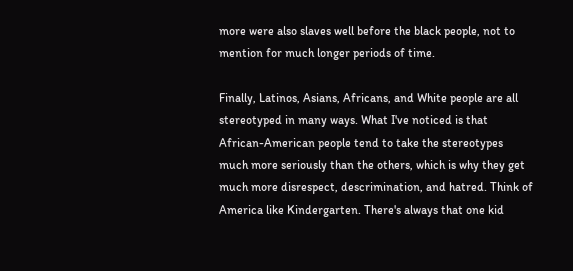more were also slaves well before the black people, not to mention for much longer periods of time.

Finally, Latinos, Asians, Africans, and White people are all stereotyped in many ways. What I've noticed is that African-American people tend to take the stereotypes much more seriously than the others, which is why they get much more disrespect, descrimination, and hatred. Think of America like Kindergarten. There's always that one kid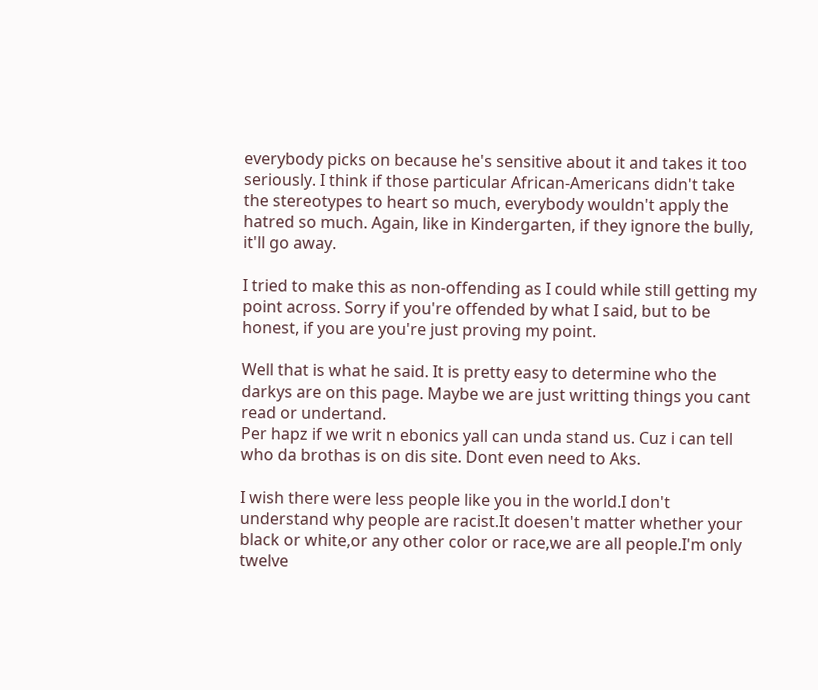everybody picks on because he's sensitive about it and takes it too seriously. I think if those particular African-Americans didn't take the stereotypes to heart so much, everybody wouldn't apply the hatred so much. Again, like in Kindergarten, if they ignore the bully, it'll go away.

I tried to make this as non-offending as I could while still getting my point across. Sorry if you're offended by what I said, but to be honest, if you are you're just proving my point.

Well that is what he said. It is pretty easy to determine who the darkys are on this page. Maybe we are just writting things you cant read or undertand.
Per hapz if we writ n ebonics yall can unda stand us. Cuz i can tell who da brothas is on dis site. Dont even need to Aks.

I wish there were less people like you in the world.I don't understand why people are racist.It doesen't matter whether your black or white,or any other color or race,we are all people.I'm only twelve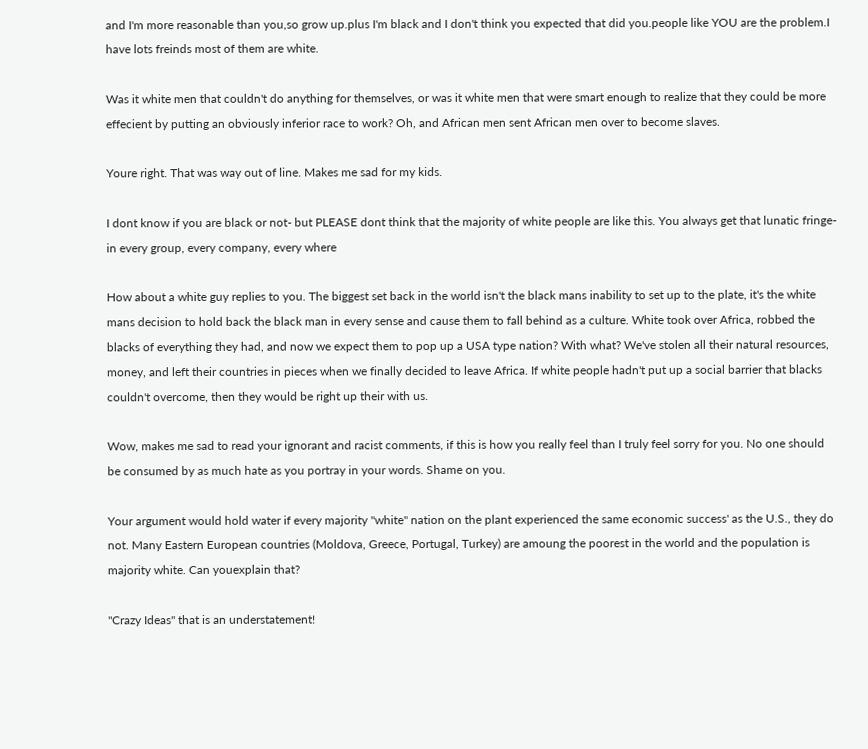and I'm more reasonable than you,so grow up.plus I'm black and I don't think you expected that did you.people like YOU are the problem.I have lots freinds most of them are white.

Was it white men that couldn't do anything for themselves, or was it white men that were smart enough to realize that they could be more effecient by putting an obviously inferior race to work? Oh, and African men sent African men over to become slaves.

Youre right. That was way out of line. Makes me sad for my kids.

I dont know if you are black or not- but PLEASE dont think that the majority of white people are like this. You always get that lunatic fringe- in every group, every company, every where

How about a white guy replies to you. The biggest set back in the world isn't the black mans inability to set up to the plate, it's the white mans decision to hold back the black man in every sense and cause them to fall behind as a culture. White took over Africa, robbed the blacks of everything they had, and now we expect them to pop up a USA type nation? With what? We've stolen all their natural resources, money, and left their countries in pieces when we finally decided to leave Africa. If white people hadn't put up a social barrier that blacks couldn't overcome, then they would be right up their with us.

Wow, makes me sad to read your ignorant and racist comments, if this is how you really feel than I truly feel sorry for you. No one should be consumed by as much hate as you portray in your words. Shame on you.

Your argument would hold water if every majority "white" nation on the plant experienced the same economic success' as the U.S., they do not. Many Eastern European countries (Moldova, Greece, Portugal, Turkey) are amoung the poorest in the world and the population is majority white. Can youexplain that?

"Crazy Ideas" that is an understatement!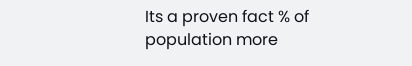Its a proven fact % of population more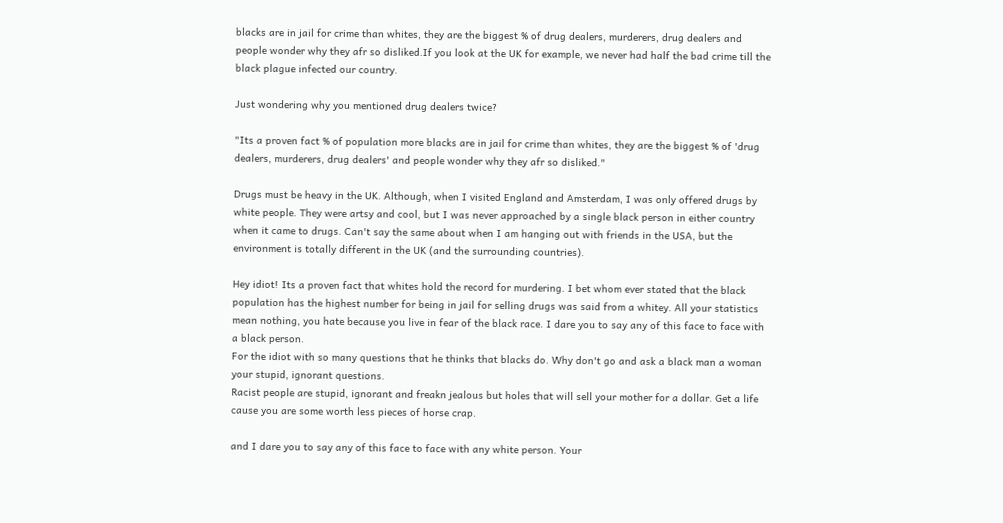blacks are in jail for crime than whites, they are the biggest % of drug dealers, murderers, drug dealers and people wonder why they afr so disliked.If you look at the UK for example, we never had half the bad crime till the black plague infected our country.

Just wondering why you mentioned drug dealers twice?

"Its a proven fact % of population more blacks are in jail for crime than whites, they are the biggest % of 'drug dealers, murderers, drug dealers' and people wonder why they afr so disliked."

Drugs must be heavy in the UK. Although, when I visited England and Amsterdam, I was only offered drugs by white people. They were artsy and cool, but I was never approached by a single black person in either country when it came to drugs. Can't say the same about when I am hanging out with friends in the USA, but the environment is totally different in the UK (and the surrounding countries).

Hey idiot! Its a proven fact that whites hold the record for murdering. I bet whom ever stated that the black population has the highest number for being in jail for selling drugs was said from a whitey. All your statistics mean nothing, you hate because you live in fear of the black race. I dare you to say any of this face to face with a black person.
For the idiot with so many questions that he thinks that blacks do. Why don't go and ask a black man a woman your stupid, ignorant questions.
Racist people are stupid, ignorant and freakn jealous but holes that will sell your mother for a dollar. Get a life cause you are some worth less pieces of horse crap.

and I dare you to say any of this face to face with any white person. Your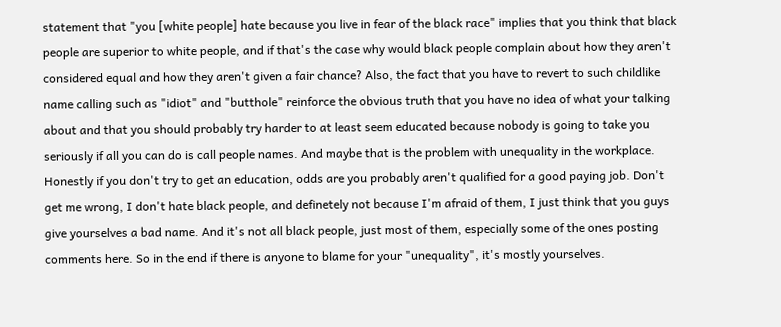statement that "you [white people] hate because you live in fear of the black race" implies that you think that black people are superior to white people, and if that's the case why would black people complain about how they aren't considered equal and how they aren't given a fair chance? Also, the fact that you have to revert to such childlike name calling such as "idiot" and "butthole" reinforce the obvious truth that you have no idea of what your talking about and that you should probably try harder to at least seem educated because nobody is going to take you seriously if all you can do is call people names. And maybe that is the problem with unequality in the workplace. Honestly if you don't try to get an education, odds are you probably aren't qualified for a good paying job. Don't get me wrong, I don't hate black people, and definetely not because I'm afraid of them, I just think that you guys give yourselves a bad name. And it's not all black people, just most of them, especially some of the ones posting comments here. So in the end if there is anyone to blame for your "unequality", it's mostly yourselves.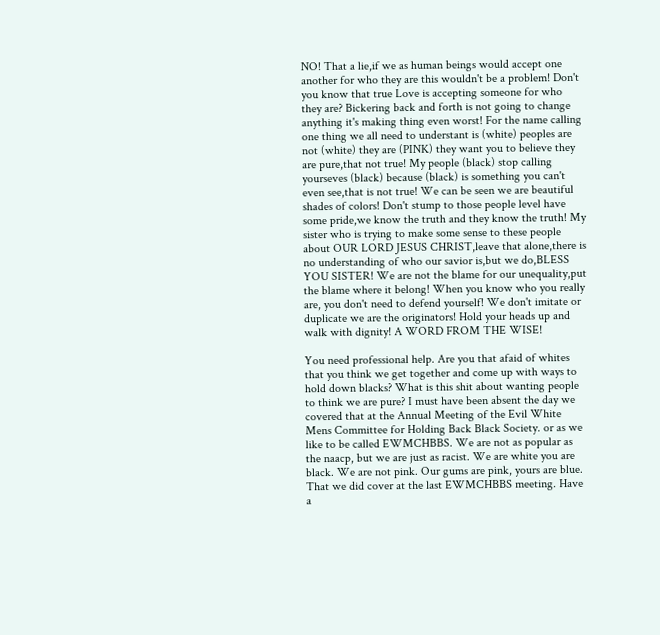NO! That a lie,if we as human beings would accept one another for who they are this wouldn't be a problem! Don't you know that true Love is accepting someone for who they are? Bickering back and forth is not going to change anything it's making thing even worst! For the name calling one thing we all need to understant is (white) peoples are not (white) they are (PINK) they want you to believe they are pure,that not true! My people (black) stop calling yourseves (black) because (black) is something you can't even see,that is not true! We can be seen we are beautiful shades of colors! Don't stump to those people level have some pride,we know the truth and they know the truth! My sister who is trying to make some sense to these people about OUR LORD JESUS CHRIST,leave that alone,there is no understanding of who our savior is,but we do,BLESS YOU SISTER! We are not the blame for our unequality,put the blame where it belong! When you know who you really are, you don't need to defend yourself! We don't imitate or duplicate we are the originators! Hold your heads up and walk with dignity! A WORD FROM THE WISE!

You need professional help. Are you that afaid of whites that you think we get together and come up with ways to hold down blacks? What is this shit about wanting people to think we are pure? I must have been absent the day we covered that at the Annual Meeting of the Evil White Mens Committee for Holding Back Black Society. or as we like to be called EWMCHBBS. We are not as popular as the naacp, but we are just as racist. We are white you are black. We are not pink. Our gums are pink, yours are blue. That we did cover at the last EWMCHBBS meeting. Have a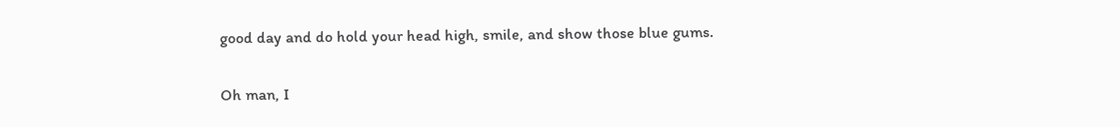good day and do hold your head high, smile, and show those blue gums.


Oh man, I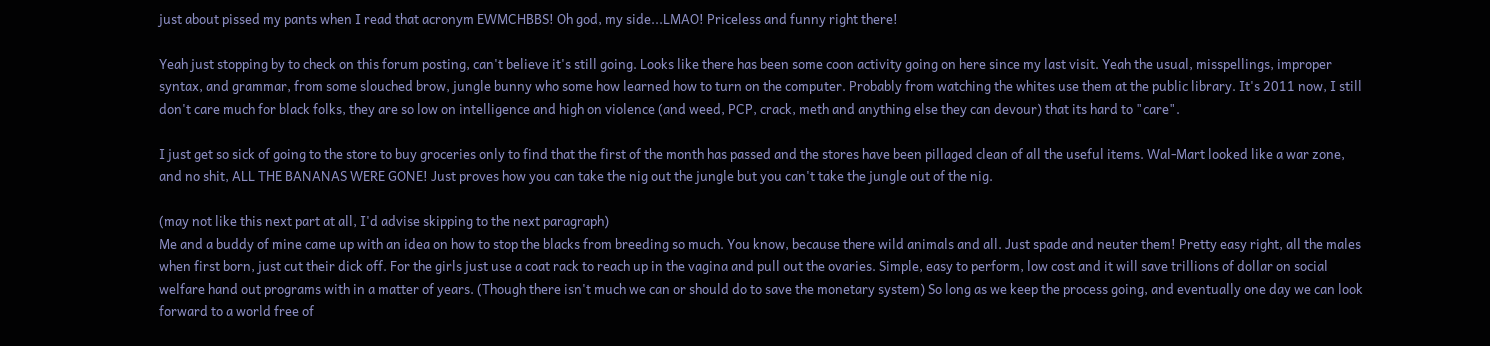just about pissed my pants when I read that acronym EWMCHBBS! Oh god, my side...LMAO! Priceless and funny right there!

Yeah just stopping by to check on this forum posting, can't believe it's still going. Looks like there has been some coon activity going on here since my last visit. Yeah the usual, misspellings, improper syntax, and grammar, from some slouched brow, jungle bunny who some how learned how to turn on the computer. Probably from watching the whites use them at the public library. It's 2011 now, I still don't care much for black folks, they are so low on intelligence and high on violence (and weed, PCP, crack, meth and anything else they can devour) that its hard to "care".

I just get so sick of going to the store to buy groceries only to find that the first of the month has passed and the stores have been pillaged clean of all the useful items. Wal-Mart looked like a war zone, and no shit, ALL THE BANANAS WERE GONE! Just proves how you can take the nig out the jungle but you can't take the jungle out of the nig.

(may not like this next part at all, I'd advise skipping to the next paragraph)
Me and a buddy of mine came up with an idea on how to stop the blacks from breeding so much. You know, because there wild animals and all. Just spade and neuter them! Pretty easy right, all the males when first born, just cut their dick off. For the girls just use a coat rack to reach up in the vagina and pull out the ovaries. Simple, easy to perform, low cost and it will save trillions of dollar on social welfare hand out programs with in a matter of years. (Though there isn't much we can or should do to save the monetary system) So long as we keep the process going, and eventually one day we can look forward to a world free of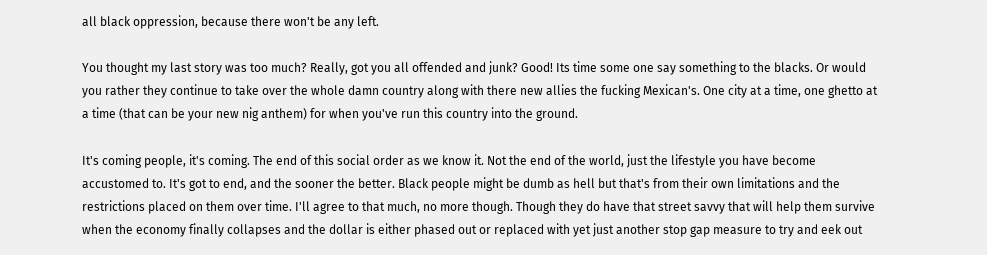all black oppression, because there won't be any left.

You thought my last story was too much? Really, got you all offended and junk? Good! Its time some one say something to the blacks. Or would you rather they continue to take over the whole damn country along with there new allies the fucking Mexican's. One city at a time, one ghetto at a time (that can be your new nig anthem) for when you've run this country into the ground.

It's coming people, it's coming. The end of this social order as we know it. Not the end of the world, just the lifestyle you have become accustomed to. It's got to end, and the sooner the better. Black people might be dumb as hell but that's from their own limitations and the restrictions placed on them over time. I'll agree to that much, no more though. Though they do have that street savvy that will help them survive when the economy finally collapses and the dollar is either phased out or replaced with yet just another stop gap measure to try and eek out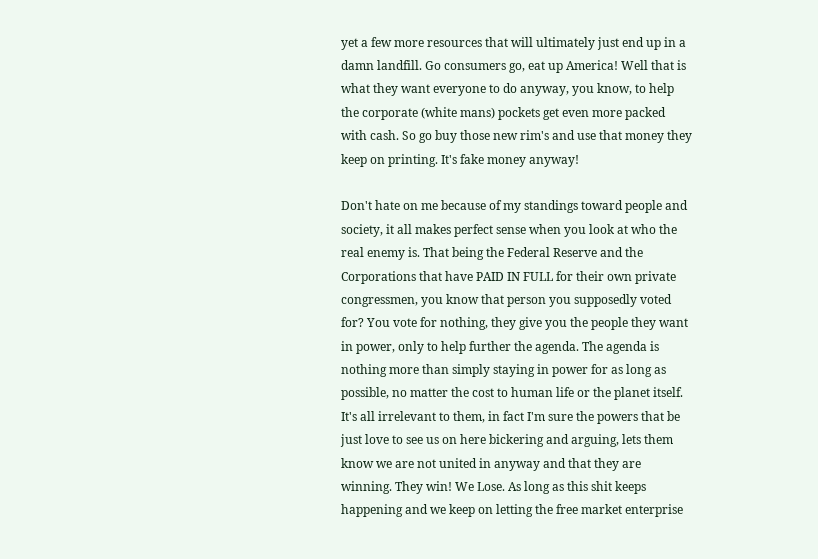yet a few more resources that will ultimately just end up in a damn landfill. Go consumers go, eat up America! Well that is what they want everyone to do anyway, you know, to help the corporate (white mans) pockets get even more packed with cash. So go buy those new rim's and use that money they keep on printing. It's fake money anyway!

Don't hate on me because of my standings toward people and society, it all makes perfect sense when you look at who the real enemy is. That being the Federal Reserve and the Corporations that have PAID IN FULL for their own private congressmen, you know that person you supposedly voted for? You vote for nothing, they give you the people they want in power, only to help further the agenda. The agenda is nothing more than simply staying in power for as long as possible, no matter the cost to human life or the planet itself. It's all irrelevant to them, in fact I'm sure the powers that be just love to see us on here bickering and arguing, lets them know we are not united in anyway and that they are winning. They win! We Lose. As long as this shit keeps happening and we keep on letting the free market enterprise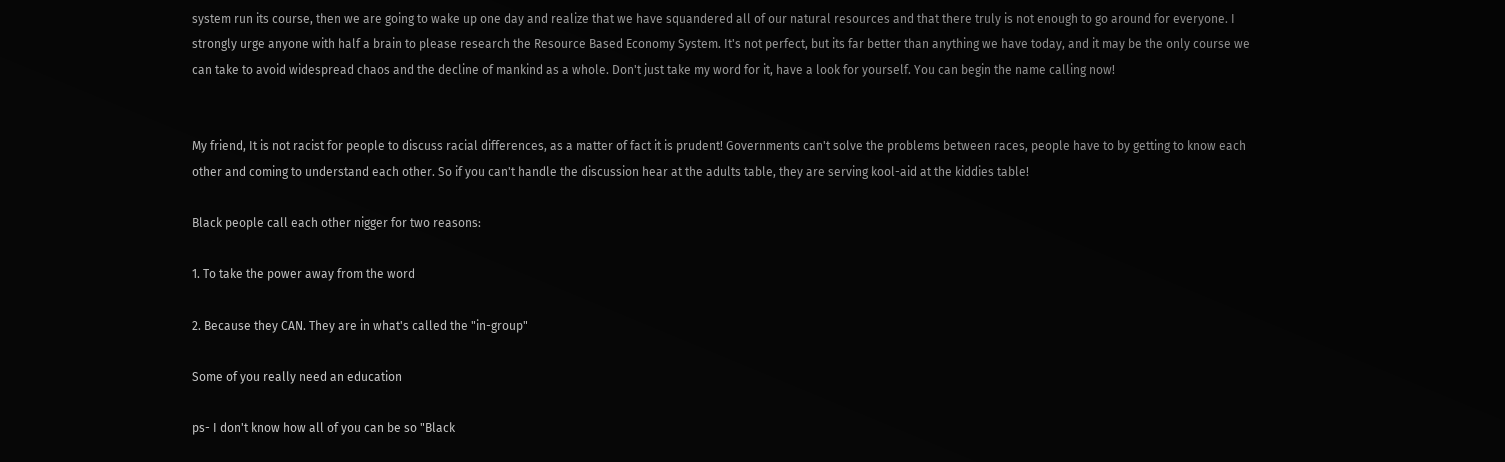system run its course, then we are going to wake up one day and realize that we have squandered all of our natural resources and that there truly is not enough to go around for everyone. I strongly urge anyone with half a brain to please research the Resource Based Economy System. It's not perfect, but its far better than anything we have today, and it may be the only course we can take to avoid widespread chaos and the decline of mankind as a whole. Don't just take my word for it, have a look for yourself. You can begin the name calling now!


My friend, It is not racist for people to discuss racial differences, as a matter of fact it is prudent! Governments can't solve the problems between races, people have to by getting to know each other and coming to understand each other. So if you can't handle the discussion hear at the adults table, they are serving kool-aid at the kiddies table!

Black people call each other nigger for two reasons:

1. To take the power away from the word

2. Because they CAN. They are in what's called the "in-group"

Some of you really need an education

ps- I don't know how all of you can be so "Black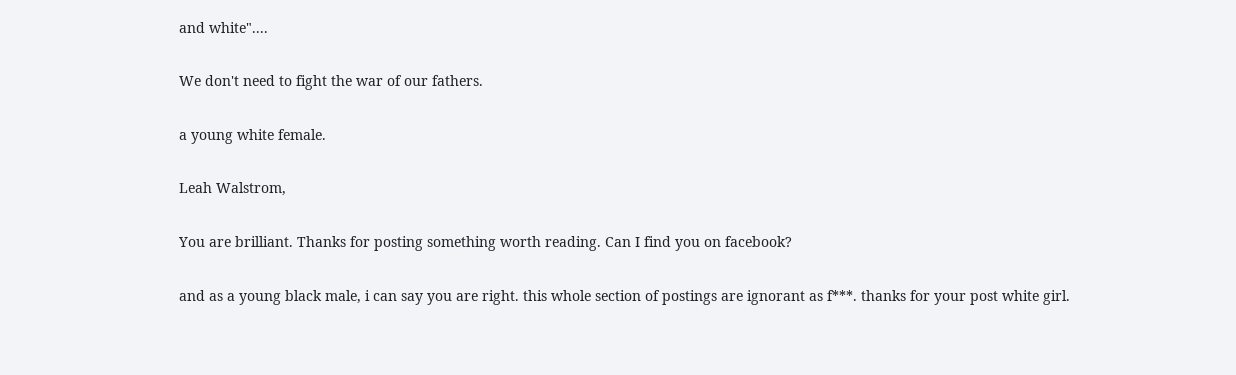and white"....

We don't need to fight the war of our fathers.

a young white female.

Leah Walstrom,

You are brilliant. Thanks for posting something worth reading. Can I find you on facebook?

and as a young black male, i can say you are right. this whole section of postings are ignorant as f***. thanks for your post white girl.